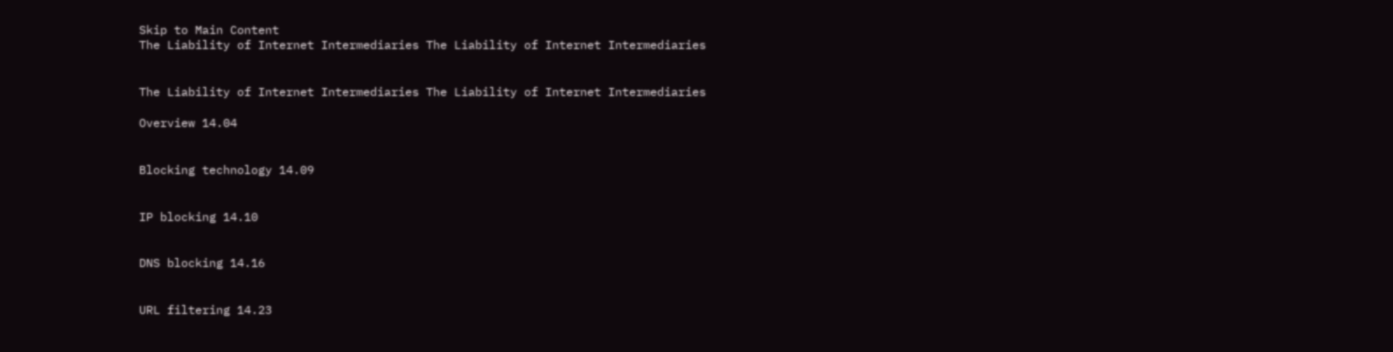Skip to Main Content
The Liability of Internet Intermediaries The Liability of Internet Intermediaries


The Liability of Internet Intermediaries The Liability of Internet Intermediaries

Overview 14.04


Blocking technology 14.09


IP blocking 14.10


DNS blocking 14.16


URL filtering 14.23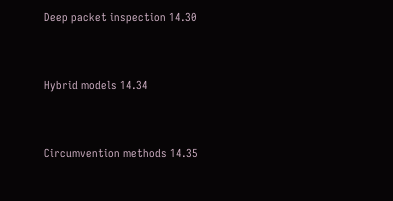Deep packet inspection 14.30


Hybrid models 14.34


Circumvention methods 14.35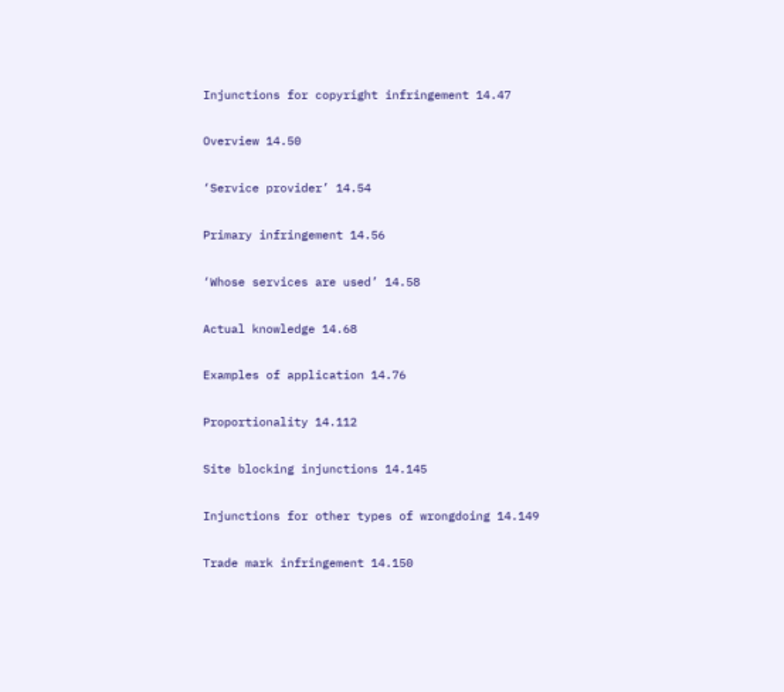Injunctions for copyright infringement 14.47


Overview 14.50


‘Service provider’ 14.54


Primary infringement 14.56


‘Whose services are used’ 14.58


Actual knowledge 14.68


Examples of application 14.76


Proportionality 14.112


Site blocking injunctions 14.145


Injunctions for other types of wrongdoing 14.149


Trade mark infringement 14.150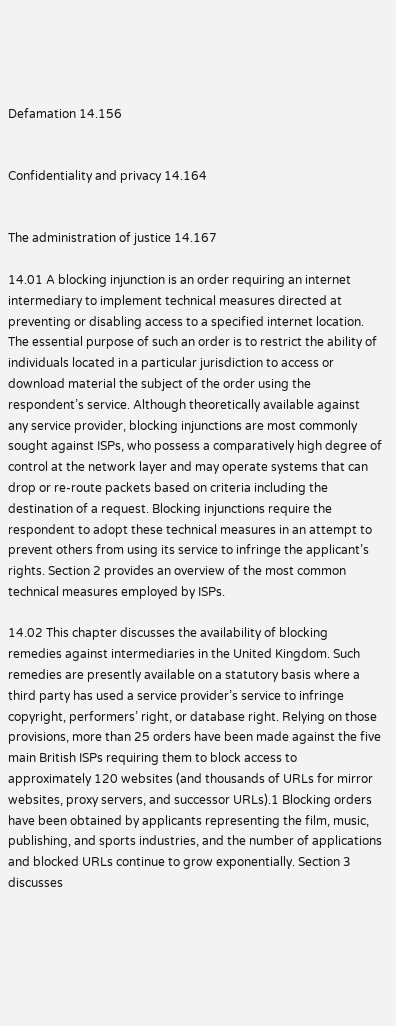Defamation 14.156


Confidentiality and privacy 14.164


The administration of justice 14.167

14.01 A blocking injunction is an order requiring an internet intermediary to implement technical measures directed at preventing or disabling access to a specified internet location. The essential purpose of such an order is to restrict the ability of individuals located in a particular jurisdiction to access or download material the subject of the order using the respondent’s service. Although theoretically available against any service provider, blocking injunctions are most commonly sought against ISPs, who possess a comparatively high degree of control at the network layer and may operate systems that can drop or re-route packets based on criteria including the destination of a request. Blocking injunctions require the respondent to adopt these technical measures in an attempt to prevent others from using its service to infringe the applicant’s rights. Section 2 provides an overview of the most common technical measures employed by ISPs.

14.02 This chapter discusses the availability of blocking remedies against intermediaries in the United Kingdom. Such remedies are presently available on a statutory basis where a third party has used a service provider’s service to infringe copyright, performers’ right, or database right. Relying on those provisions, more than 25 orders have been made against the five main British ISPs requiring them to block access to approximately 120 websites (and thousands of URLs for mirror websites, proxy servers, and successor URLs).1 Blocking orders have been obtained by applicants representing the film, music, publishing, and sports industries, and the number of applications and blocked URLs continue to grow exponentially. Section 3 discusses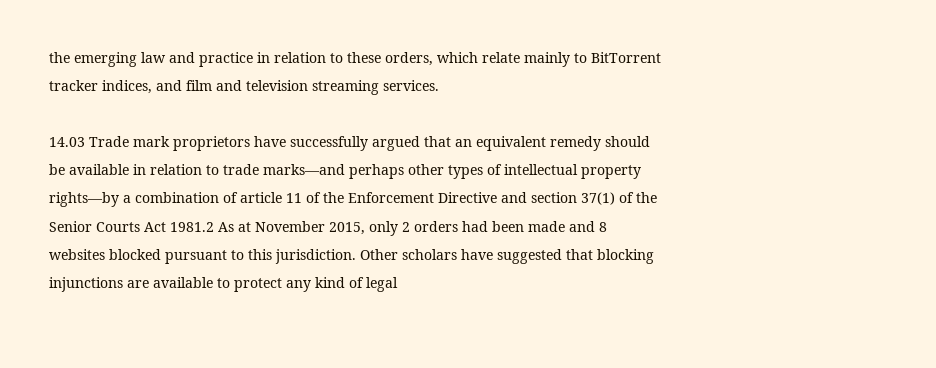the emerging law and practice in relation to these orders, which relate mainly to BitTorrent tracker indices, and film and television streaming services.

14.03 Trade mark proprietors have successfully argued that an equivalent remedy should be available in relation to trade marks—and perhaps other types of intellectual property rights—by a combination of article 11 of the Enforcement Directive and section 37(1) of the Senior Courts Act 1981.2 As at November 2015, only 2 orders had been made and 8 websites blocked pursuant to this jurisdiction. Other scholars have suggested that blocking injunctions are available to protect any kind of legal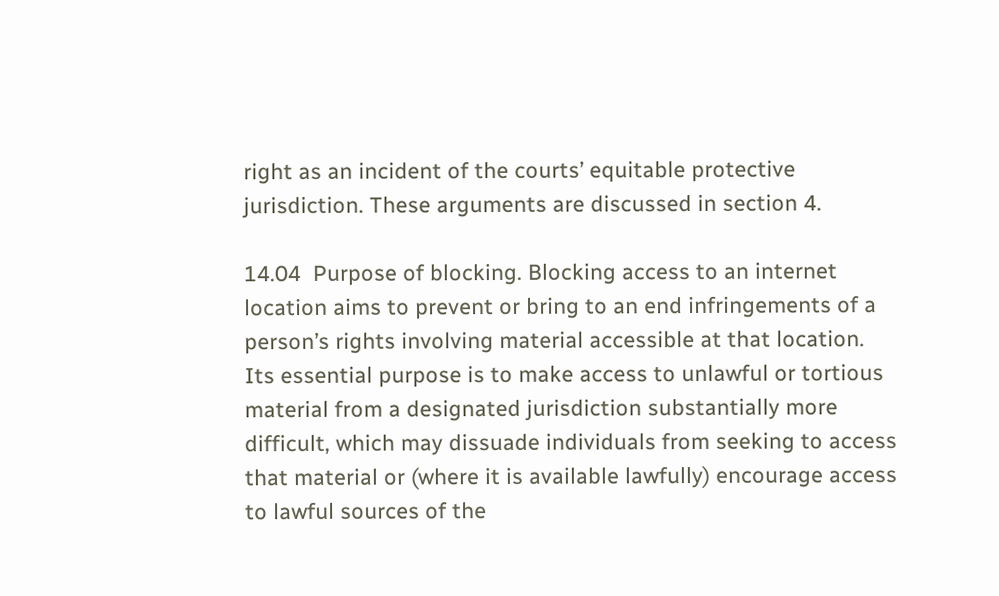right as an incident of the courts’ equitable protective jurisdiction. These arguments are discussed in section 4.

14.04  Purpose of blocking. Blocking access to an internet location aims to prevent or bring to an end infringements of a person’s rights involving material accessible at that location. Its essential purpose is to make access to unlawful or tortious material from a designated jurisdiction substantially more difficult, which may dissuade individuals from seeking to access that material or (where it is available lawfully) encourage access to lawful sources of the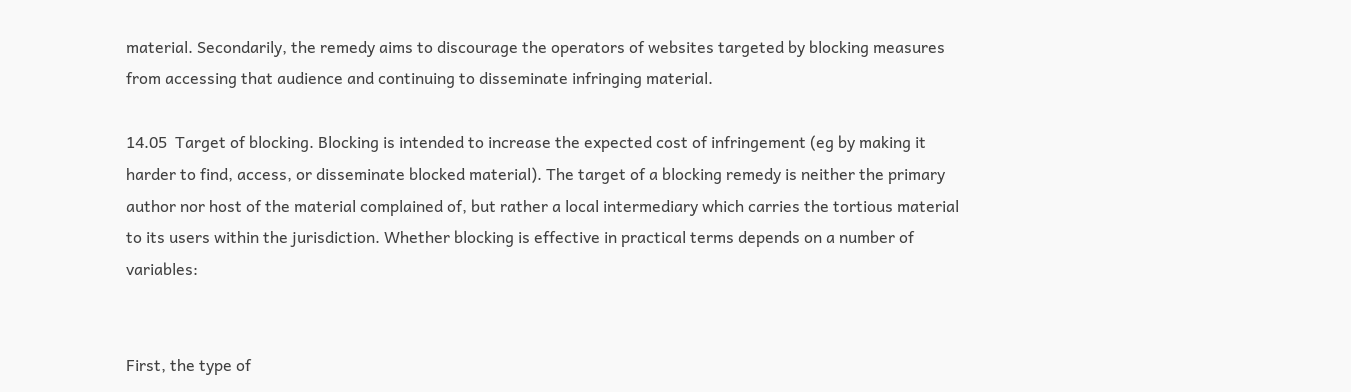material. Secondarily, the remedy aims to discourage the operators of websites targeted by blocking measures from accessing that audience and continuing to disseminate infringing material.

14.05  Target of blocking. Blocking is intended to increase the expected cost of infringement (eg by making it harder to find, access, or disseminate blocked material). The target of a blocking remedy is neither the primary author nor host of the material complained of, but rather a local intermediary which carries the tortious material to its users within the jurisdiction. Whether blocking is effective in practical terms depends on a number of variables:


First, the type of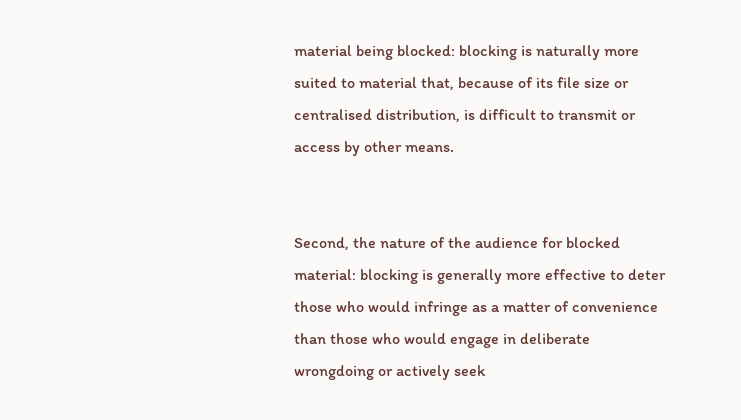material being blocked: blocking is naturally more suited to material that, because of its file size or centralised distribution, is difficult to transmit or access by other means.


Second, the nature of the audience for blocked material: blocking is generally more effective to deter those who would infringe as a matter of convenience than those who would engage in deliberate wrongdoing or actively seek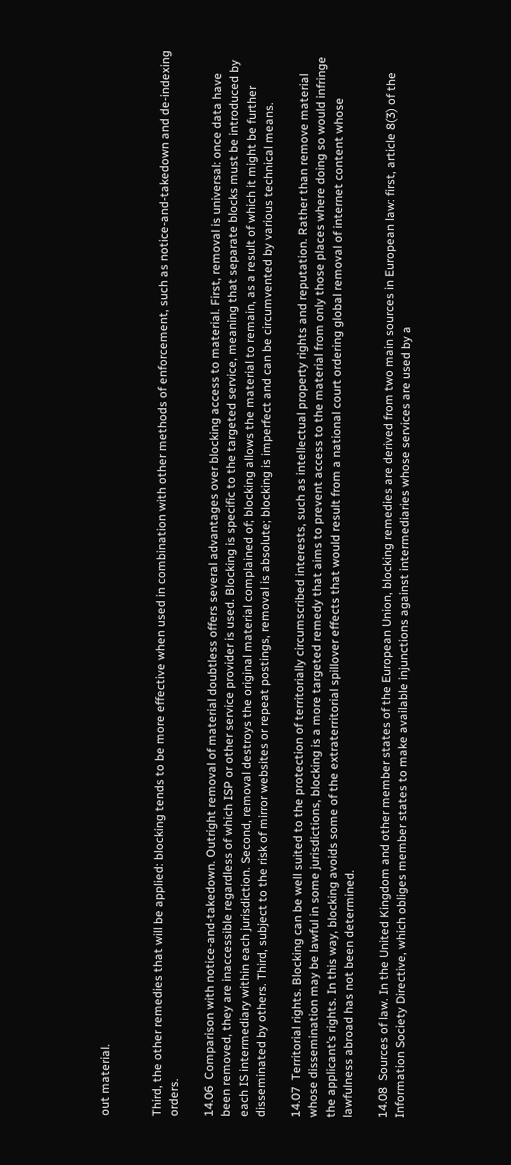out material.


Third, the other remedies that will be applied: blocking tends to be more effective when used in combination with other methods of enforcement, such as notice-and-takedown and de-indexing orders.

14.06  Comparison with notice-and-takedown. Outright removal of material doubtless offers several advantages over blocking access to material. First, removal is universal: once data have been removed, they are inaccessible regardless of which ISP or other service provider is used. Blocking is specific to the targeted service, meaning that separate blocks must be introduced by each IS intermediary within each jurisdiction. Second, removal destroys the original material complained of; blocking allows the material to remain, as a result of which it might be further disseminated by others. Third, subject to the risk of mirror websites or repeat postings, removal is absolute; blocking is imperfect and can be circumvented by various technical means.

14.07  Territorial rights. Blocking can be well suited to the protection of territorially circumscribed interests, such as intellectual property rights and reputation. Rather than remove material whose dissemination may be lawful in some jurisdictions, blocking is a more targeted remedy that aims to prevent access to the material from only those places where doing so would infringe the applicant’s rights. In this way, blocking avoids some of the extraterritorial spillover effects that would result from a national court ordering global removal of internet content whose lawfulness abroad has not been determined.

14.08  Sources of law. In the United Kingdom and other member states of the European Union, blocking remedies are derived from two main sources in European law: first, article 8(3) of the Information Society Directive, which obliges member states to make available injunctions against intermediaries whose services are used by a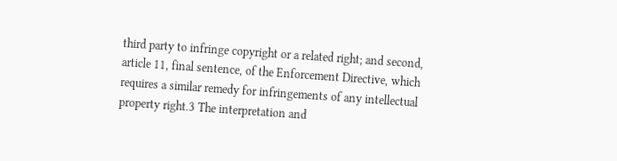third party to infringe copyright or a related right; and second, article 11, final sentence, of the Enforcement Directive, which requires a similar remedy for infringements of any intellectual property right.3 The interpretation and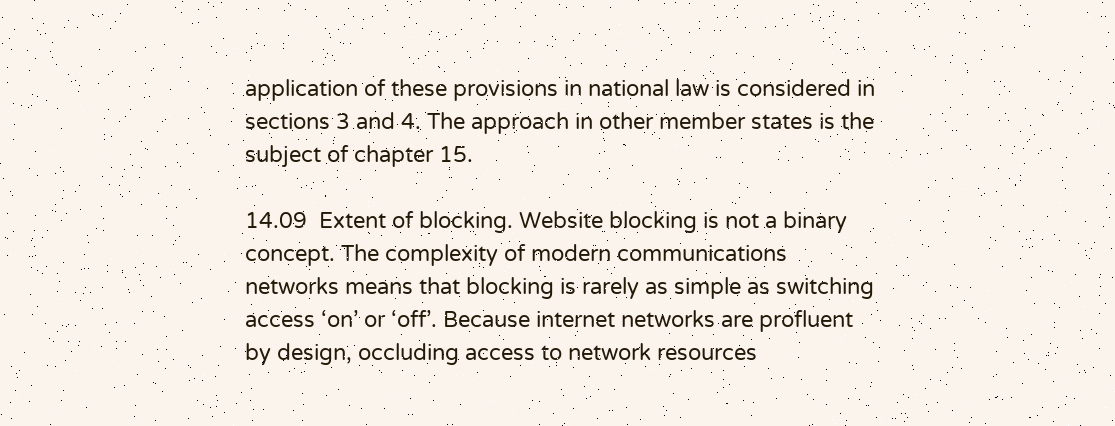application of these provisions in national law is considered in sections 3 and 4. The approach in other member states is the subject of chapter 15.

14.09  Extent of blocking. Website blocking is not a binary concept. The complexity of modern communications networks means that blocking is rarely as simple as switching access ‘on’ or ‘off’. Because internet networks are profluent by design, occluding access to network resources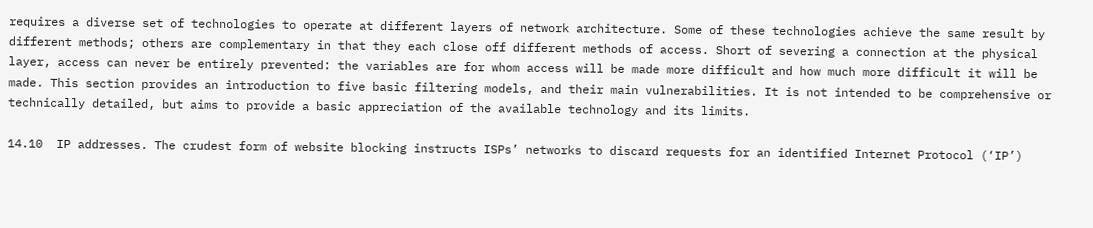requires a diverse set of technologies to operate at different layers of network architecture. Some of these technologies achieve the same result by different methods; others are complementary in that they each close off different methods of access. Short of severing a connection at the physical layer, access can never be entirely prevented: the variables are for whom access will be made more difficult and how much more difficult it will be made. This section provides an introduction to five basic filtering models, and their main vulnerabilities. It is not intended to be comprehensive or technically detailed, but aims to provide a basic appreciation of the available technology and its limits.

14.10  IP addresses. The crudest form of website blocking instructs ISPs’ networks to discard requests for an identified Internet Protocol (‘IP’)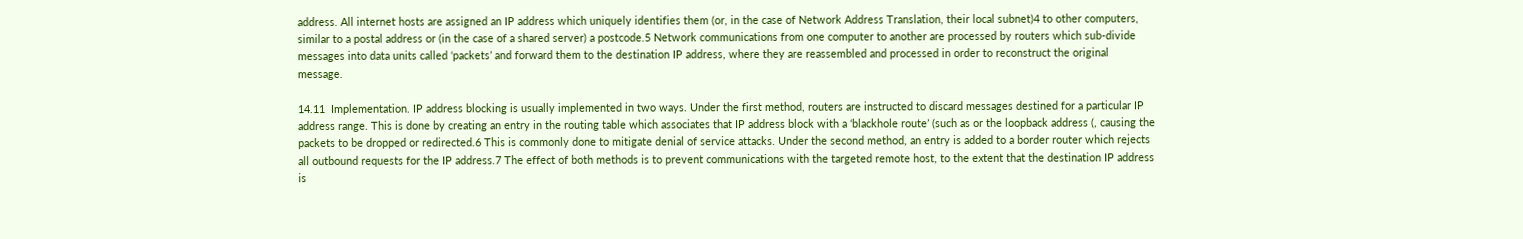address. All internet hosts are assigned an IP address which uniquely identifies them (or, in the case of Network Address Translation, their local subnet)4 to other computers, similar to a postal address or (in the case of a shared server) a postcode.5 Network communications from one computer to another are processed by routers which sub-divide messages into data units called ‘packets’ and forward them to the destination IP address, where they are reassembled and processed in order to reconstruct the original message.

14.11  Implementation. IP address blocking is usually implemented in two ways. Under the first method, routers are instructed to discard messages destined for a particular IP address range. This is done by creating an entry in the routing table which associates that IP address block with a ‘blackhole route’ (such as or the loopback address (, causing the packets to be dropped or redirected.6 This is commonly done to mitigate denial of service attacks. Under the second method, an entry is added to a border router which rejects all outbound requests for the IP address.7 The effect of both methods is to prevent communications with the targeted remote host, to the extent that the destination IP address is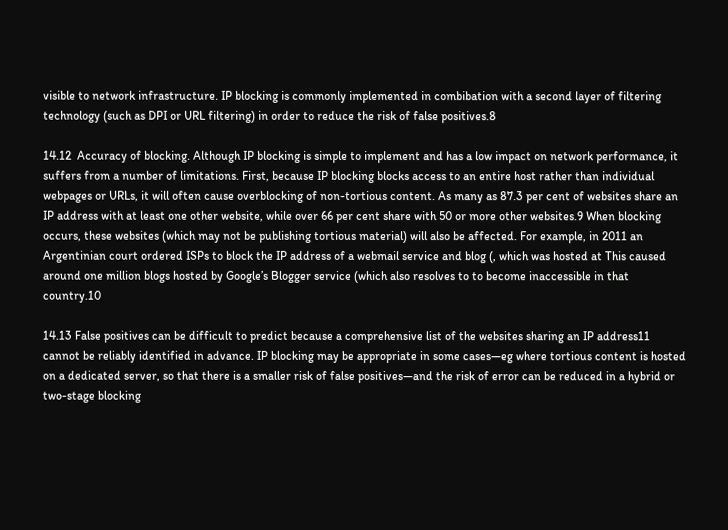visible to network infrastructure. IP blocking is commonly implemented in combibation with a second layer of filtering technology (such as DPI or URL filtering) in order to reduce the risk of false positives.8

14.12  Accuracy of blocking. Although IP blocking is simple to implement and has a low impact on network performance, it suffers from a number of limitations. First, because IP blocking blocks access to an entire host rather than individual webpages or URLs, it will often cause overblocking of non-tortious content. As many as 87.3 per cent of websites share an IP address with at least one other website, while over 66 per cent share with 50 or more other websites.9 When blocking occurs, these websites (which may not be publishing tortious material) will also be affected. For example, in 2011 an Argentinian court ordered ISPs to block the IP address of a webmail service and blog (, which was hosted at This caused around one million blogs hosted by Google’s Blogger service (which also resolves to to become inaccessible in that country.10

14.13 False positives can be difficult to predict because a comprehensive list of the websites sharing an IP address11 cannot be reliably identified in advance. IP blocking may be appropriate in some cases—eg where tortious content is hosted on a dedicated server, so that there is a smaller risk of false positives—and the risk of error can be reduced in a hybrid or two-stage blocking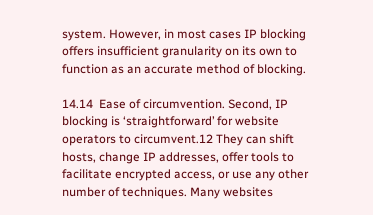system. However, in most cases IP blocking offers insufficient granularity on its own to function as an accurate method of blocking.

14.14  Ease of circumvention. Second, IP blocking is ‘straightforward’ for website operators to circumvent.12 They can shift hosts, change IP addresses, offer tools to facilitate encrypted access, or use any other number of techniques. Many websites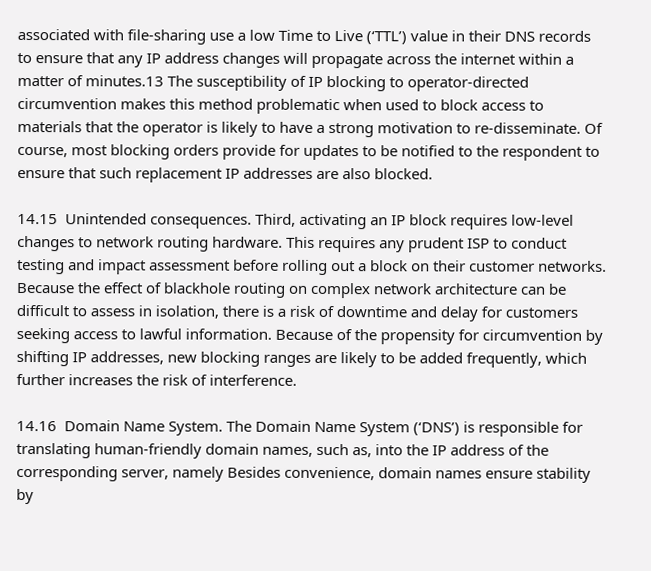associated with file-sharing use a low Time to Live (‘TTL’) value in their DNS records to ensure that any IP address changes will propagate across the internet within a matter of minutes.13 The susceptibility of IP blocking to operator-directed circumvention makes this method problematic when used to block access to materials that the operator is likely to have a strong motivation to re-disseminate. Of course, most blocking orders provide for updates to be notified to the respondent to ensure that such replacement IP addresses are also blocked.

14.15  Unintended consequences. Third, activating an IP block requires low-level changes to network routing hardware. This requires any prudent ISP to conduct testing and impact assessment before rolling out a block on their customer networks. Because the effect of blackhole routing on complex network architecture can be difficult to assess in isolation, there is a risk of downtime and delay for customers seeking access to lawful information. Because of the propensity for circumvention by shifting IP addresses, new blocking ranges are likely to be added frequently, which further increases the risk of interference.

14.16  Domain Name System. The Domain Name System (‘DNS’) is responsible for translating human-friendly domain names, such as, into the IP address of the corresponding server, namely Besides convenience, domain names ensure stability by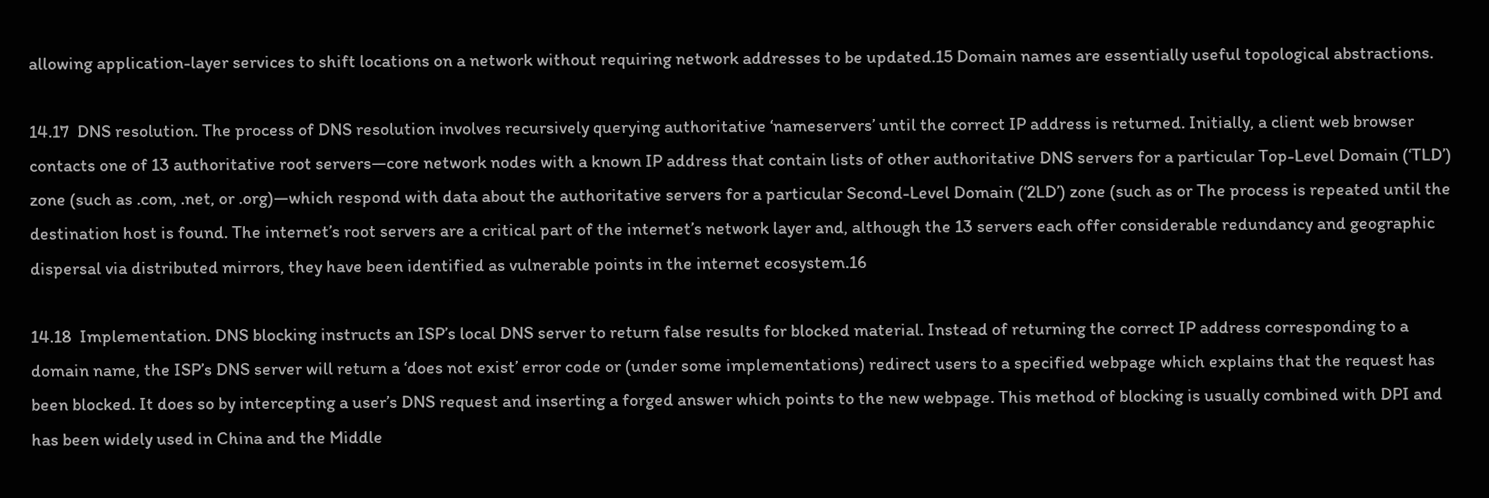allowing application-layer services to shift locations on a network without requiring network addresses to be updated.15 Domain names are essentially useful topological abstractions.

14.17  DNS resolution. The process of DNS resolution involves recursively querying authoritative ‘nameservers’ until the correct IP address is returned. Initially, a client web browser contacts one of 13 authoritative root servers—core network nodes with a known IP address that contain lists of other authoritative DNS servers for a particular Top-Level Domain (‘TLD’) zone (such as .com, .net, or .org)—which respond with data about the authoritative servers for a particular Second-Level Domain (‘2LD’) zone (such as or The process is repeated until the destination host is found. The internet’s root servers are a critical part of the internet’s network layer and, although the 13 servers each offer considerable redundancy and geographic dispersal via distributed mirrors, they have been identified as vulnerable points in the internet ecosystem.16

14.18  Implementation. DNS blocking instructs an ISP’s local DNS server to return false results for blocked material. Instead of returning the correct IP address corresponding to a domain name, the ISP’s DNS server will return a ‘does not exist’ error code or (under some implementations) redirect users to a specified webpage which explains that the request has been blocked. It does so by intercepting a user’s DNS request and inserting a forged answer which points to the new webpage. This method of blocking is usually combined with DPI and has been widely used in China and the Middle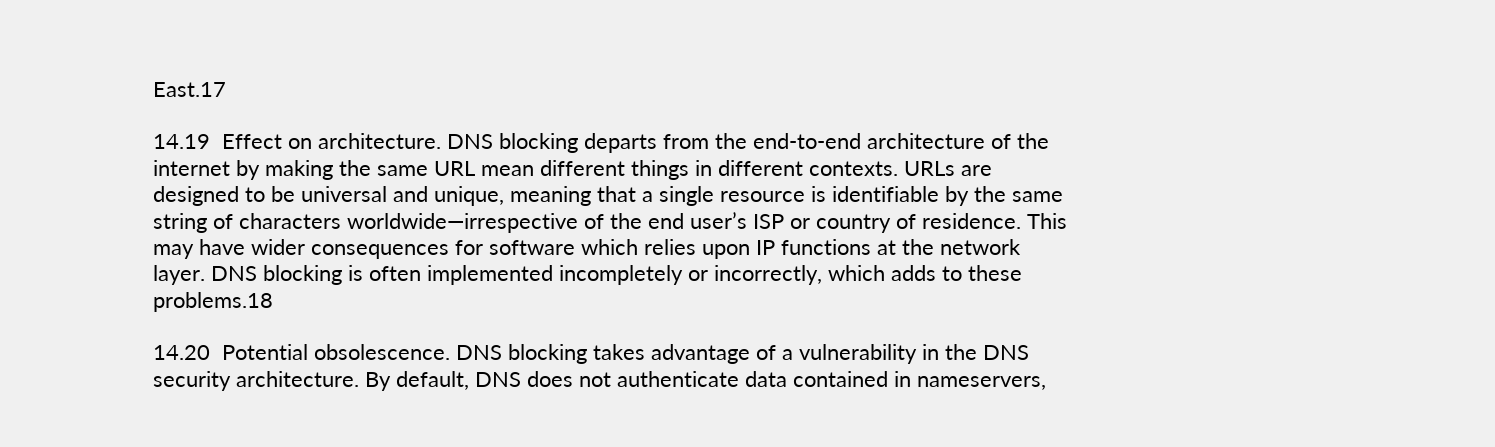East.17

14.19  Effect on architecture. DNS blocking departs from the end-to-end architecture of the internet by making the same URL mean different things in different contexts. URLs are designed to be universal and unique, meaning that a single resource is identifiable by the same string of characters worldwide—irrespective of the end user’s ISP or country of residence. This may have wider consequences for software which relies upon IP functions at the network layer. DNS blocking is often implemented incompletely or incorrectly, which adds to these problems.18

14.20  Potential obsolescence. DNS blocking takes advantage of a vulnerability in the DNS security architecture. By default, DNS does not authenticate data contained in nameservers,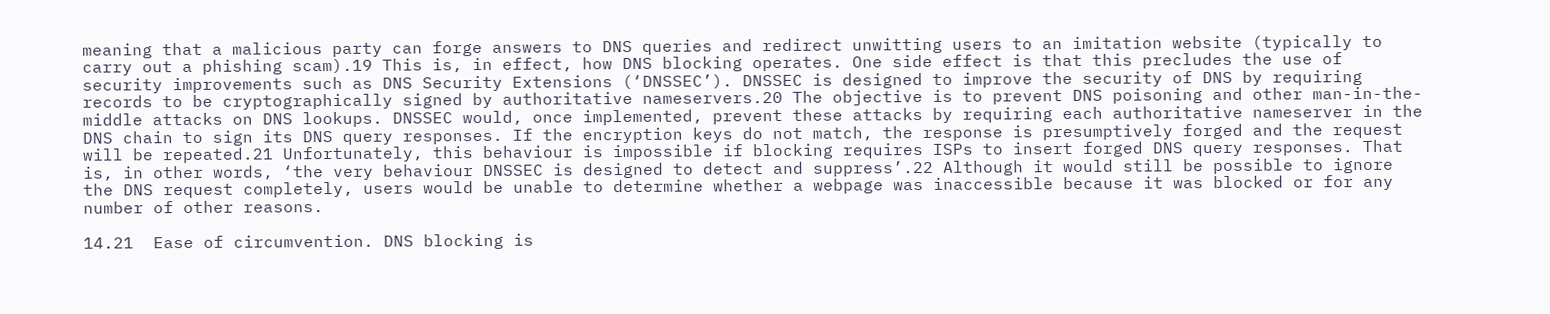meaning that a malicious party can forge answers to DNS queries and redirect unwitting users to an imitation website (typically to carry out a phishing scam).19 This is, in effect, how DNS blocking operates. One side effect is that this precludes the use of security improvements such as DNS Security Extensions (‘DNSSEC’). DNSSEC is designed to improve the security of DNS by requiring records to be cryptographically signed by authoritative nameservers.20 The objective is to prevent DNS poisoning and other man-in-the-middle attacks on DNS lookups. DNSSEC would, once implemented, prevent these attacks by requiring each authoritative nameserver in the DNS chain to sign its DNS query responses. If the encryption keys do not match, the response is presumptively forged and the request will be repeated.21 Unfortunately, this behaviour is impossible if blocking requires ISPs to insert forged DNS query responses. That is, in other words, ‘the very behaviour DNSSEC is designed to detect and suppress’.22 Although it would still be possible to ignore the DNS request completely, users would be unable to determine whether a webpage was inaccessible because it was blocked or for any number of other reasons.

14.21  Ease of circumvention. DNS blocking is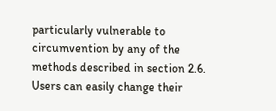particularly vulnerable to circumvention by any of the methods described in section 2.6. Users can easily change their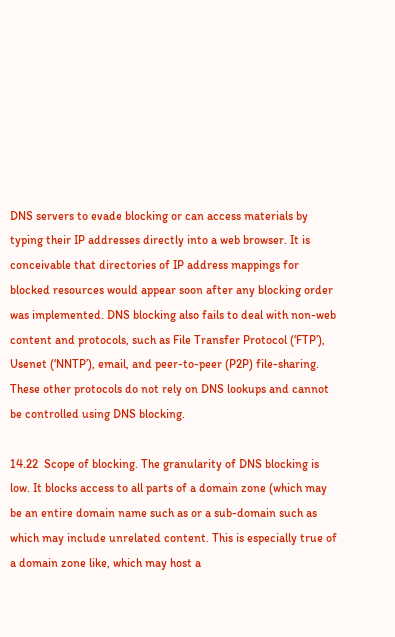DNS servers to evade blocking or can access materials by typing their IP addresses directly into a web browser. It is conceivable that directories of IP address mappings for blocked resources would appear soon after any blocking order was implemented. DNS blocking also fails to deal with non-web content and protocols, such as File Transfer Protocol (‘FTP’), Usenet (‘NNTP’), email, and peer-to-peer (P2P) file-sharing. These other protocols do not rely on DNS lookups and cannot be controlled using DNS blocking.

14.22  Scope of blocking. The granularity of DNS blocking is low. It blocks access to all parts of a domain zone (which may be an entire domain name such as or a sub-domain such as which may include unrelated content. This is especially true of a domain zone like, which may host a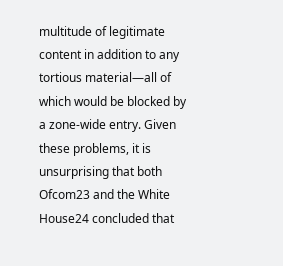multitude of legitimate content in addition to any tortious material—all of which would be blocked by a zone-wide entry. Given these problems, it is unsurprising that both Ofcom23 and the White House24 concluded that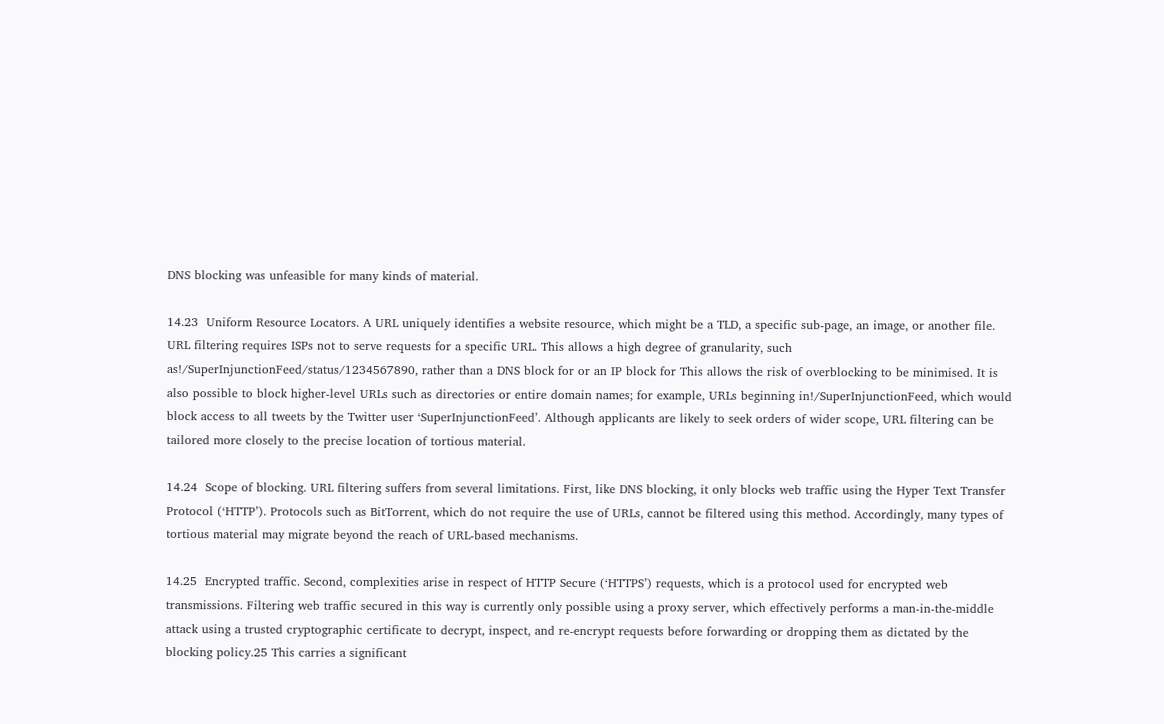DNS blocking was unfeasible for many kinds of material.

14.23  Uniform Resource Locators. A URL uniquely identifies a website resource, which might be a TLD, a specific sub-page, an image, or another file. URL filtering requires ISPs not to serve requests for a specific URL. This allows a high degree of granularity, such as!/SuperInjunctionFeed/status/1234567890, rather than a DNS block for or an IP block for This allows the risk of overblocking to be minimised. It is also possible to block higher-level URLs such as directories or entire domain names; for example, URLs beginning in!/SuperInjunctionFeed, which would block access to all tweets by the Twitter user ‘SuperInjunctionFeed’. Although applicants are likely to seek orders of wider scope, URL filtering can be tailored more closely to the precise location of tortious material.

14.24  Scope of blocking. URL filtering suffers from several limitations. First, like DNS blocking, it only blocks web traffic using the Hyper Text Transfer Protocol (‘HTTP’). Protocols such as BitTorrent, which do not require the use of URLs, cannot be filtered using this method. Accordingly, many types of tortious material may migrate beyond the reach of URL-based mechanisms.

14.25  Encrypted traffic. Second, complexities arise in respect of HTTP Secure (‘HTTPS’) requests, which is a protocol used for encrypted web transmissions. Filtering web traffic secured in this way is currently only possible using a proxy server, which effectively performs a man-in-the-middle attack using a trusted cryptographic certificate to decrypt, inspect, and re-encrypt requests before forwarding or dropping them as dictated by the blocking policy.25 This carries a significant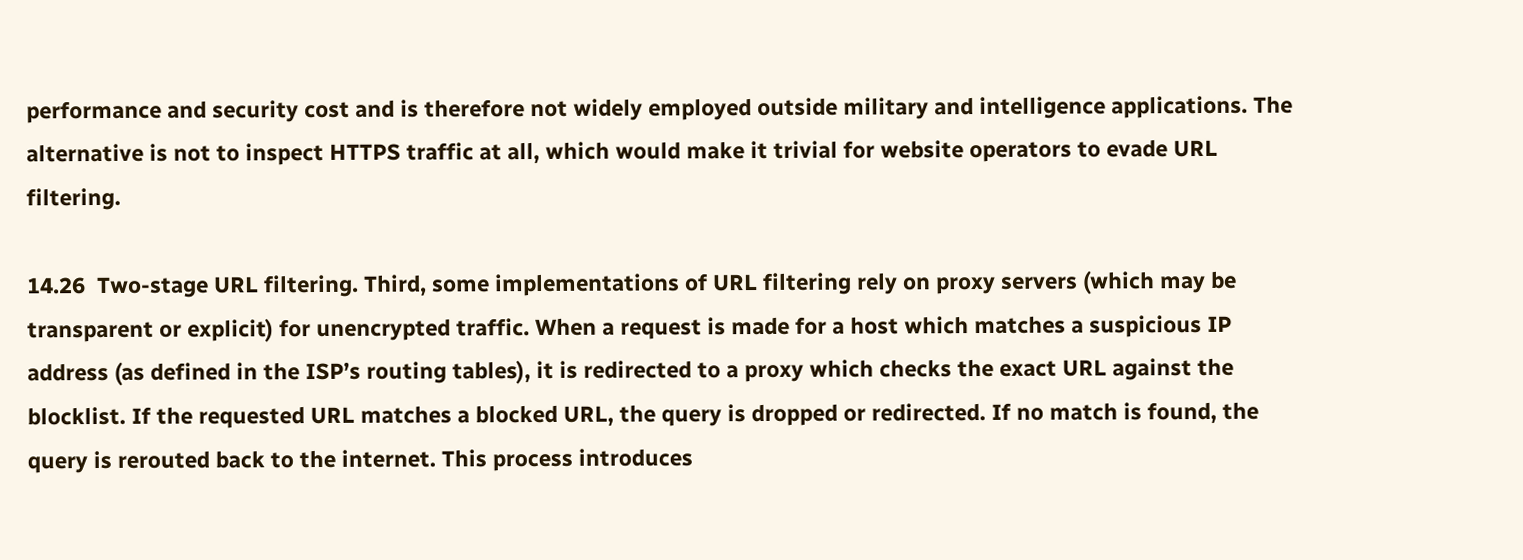performance and security cost and is therefore not widely employed outside military and intelligence applications. The alternative is not to inspect HTTPS traffic at all, which would make it trivial for website operators to evade URL filtering.

14.26  Two-stage URL filtering. Third, some implementations of URL filtering rely on proxy servers (which may be transparent or explicit) for unencrypted traffic. When a request is made for a host which matches a suspicious IP address (as defined in the ISP’s routing tables), it is redirected to a proxy which checks the exact URL against the blocklist. If the requested URL matches a blocked URL, the query is dropped or redirected. If no match is found, the query is rerouted back to the internet. This process introduces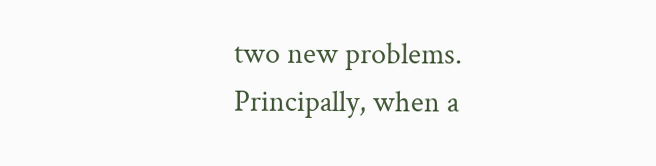two new problems. Principally, when a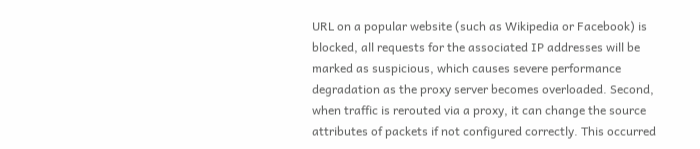URL on a popular website (such as Wikipedia or Facebook) is blocked, all requests for the associated IP addresses will be marked as suspicious, which causes severe performance degradation as the proxy server becomes overloaded. Second, when traffic is rerouted via a proxy, it can change the source attributes of packets if not configured correctly. This occurred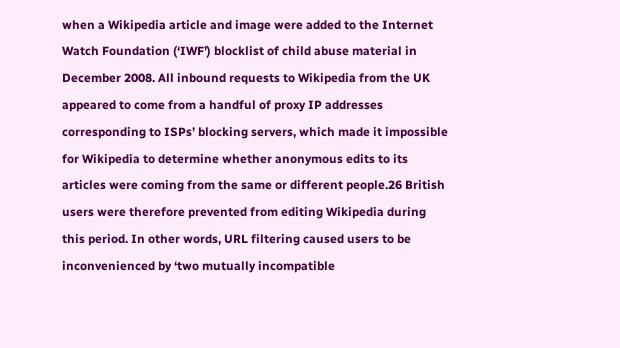when a Wikipedia article and image were added to the Internet Watch Foundation (‘IWF’) blocklist of child abuse material in December 2008. All inbound requests to Wikipedia from the UK appeared to come from a handful of proxy IP addresses corresponding to ISPs’ blocking servers, which made it impossible for Wikipedia to determine whether anonymous edits to its articles were coming from the same or different people.26 British users were therefore prevented from editing Wikipedia during this period. In other words, URL filtering caused users to be inconvenienced by ‘two mutually incompatible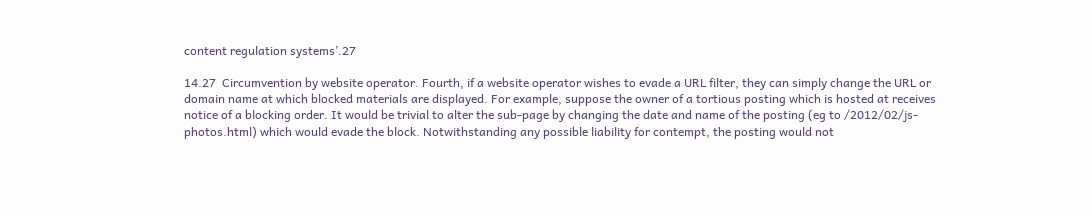content regulation systems’.27

14.27  Circumvention by website operator. Fourth, if a website operator wishes to evade a URL filter, they can simply change the URL or domain name at which blocked materials are displayed. For example, suppose the owner of a tortious posting which is hosted at receives notice of a blocking order. It would be trivial to alter the sub-page by changing the date and name of the posting (eg to /2012/02/js-photos.html) which would evade the block. Notwithstanding any possible liability for contempt, the posting would not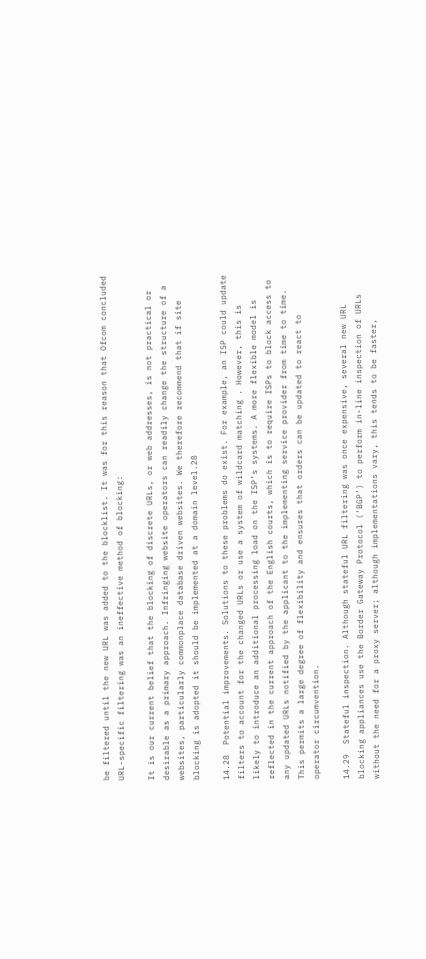be filtered until the new URL was added to the blocklist. It was for this reason that Ofcom concluded URL-specific filtering was an ineffective method of blocking:

It is our current belief that the blocking of discrete URLs, or web addresses, is not practical or desirable as a primary approach. Infringing website operators can readily change the structure of a websites, particularly commonplace database driven websites. We therefore recommend that if site blocking is adopted it should be implemented at a domain level.28

14.28  Potential improvements. Solutions to these problems do exist. For example, an ISP could update filters to account for the changed URLs or use a system of wildcard matching . However, this is likely to introduce an additional processing load on the ISP’s systems. A more flexible model is reflected in the current approach of the English courts, which is to require ISPs to block access to any updated URLs notified by the applicant to the implementing service provider from time to time. This permits a large degree of flexibility and ensures that orders can be updated to react to operator circumvention.

14.29  Stateful inspection. Although stateful URL filtering was once expensive, several new URL blocking appliances use the Border Gateway Protocol (‘BGP’) to perform in-line inspection of URLs without the need for a proxy server; although implementations vary, this tends to be faster,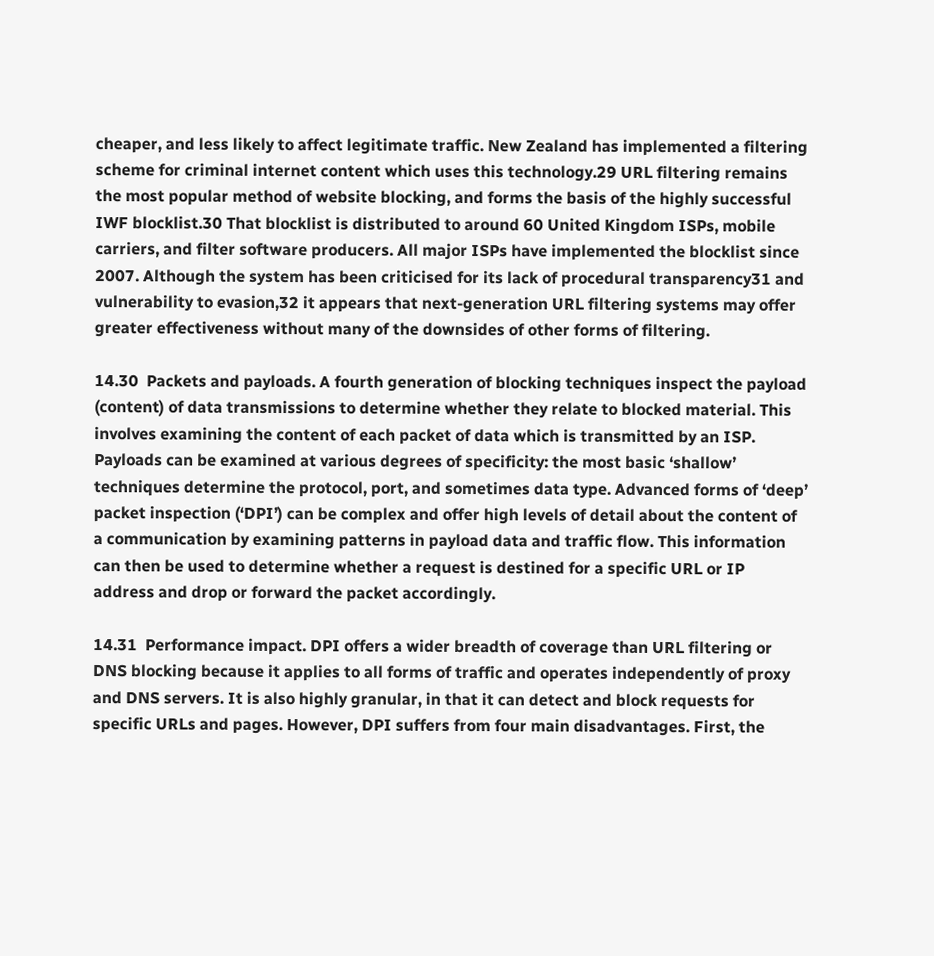cheaper, and less likely to affect legitimate traffic. New Zealand has implemented a filtering scheme for criminal internet content which uses this technology.29 URL filtering remains the most popular method of website blocking, and forms the basis of the highly successful IWF blocklist.30 That blocklist is distributed to around 60 United Kingdom ISPs, mobile carriers, and filter software producers. All major ISPs have implemented the blocklist since 2007. Although the system has been criticised for its lack of procedural transparency31 and vulnerability to evasion,32 it appears that next-generation URL filtering systems may offer greater effectiveness without many of the downsides of other forms of filtering.

14.30  Packets and payloads. A fourth generation of blocking techniques inspect the payload (content) of data transmissions to determine whether they relate to blocked material. This involves examining the content of each packet of data which is transmitted by an ISP. Payloads can be examined at various degrees of specificity: the most basic ‘shallow’ techniques determine the protocol, port, and sometimes data type. Advanced forms of ‘deep’ packet inspection (‘DPI’) can be complex and offer high levels of detail about the content of a communication by examining patterns in payload data and traffic flow. This information can then be used to determine whether a request is destined for a specific URL or IP address and drop or forward the packet accordingly.

14.31  Performance impact. DPI offers a wider breadth of coverage than URL filtering or DNS blocking because it applies to all forms of traffic and operates independently of proxy and DNS servers. It is also highly granular, in that it can detect and block requests for specific URLs and pages. However, DPI suffers from four main disadvantages. First, the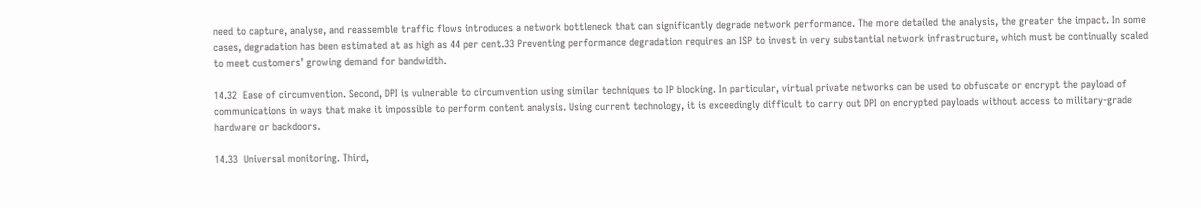need to capture, analyse, and reassemble traffic flows introduces a network bottleneck that can significantly degrade network performance. The more detailed the analysis, the greater the impact. In some cases, degradation has been estimated at as high as 44 per cent.33 Preventing performance degradation requires an ISP to invest in very substantial network infrastructure, which must be continually scaled to meet customers’ growing demand for bandwidth.

14.32  Ease of circumvention. Second, DPI is vulnerable to circumvention using similar techniques to IP blocking. In particular, virtual private networks can be used to obfuscate or encrypt the payload of communications in ways that make it impossible to perform content analysis. Using current technology, it is exceedingly difficult to carry out DPI on encrypted payloads without access to military-grade hardware or backdoors.

14.33  Universal monitoring. Third,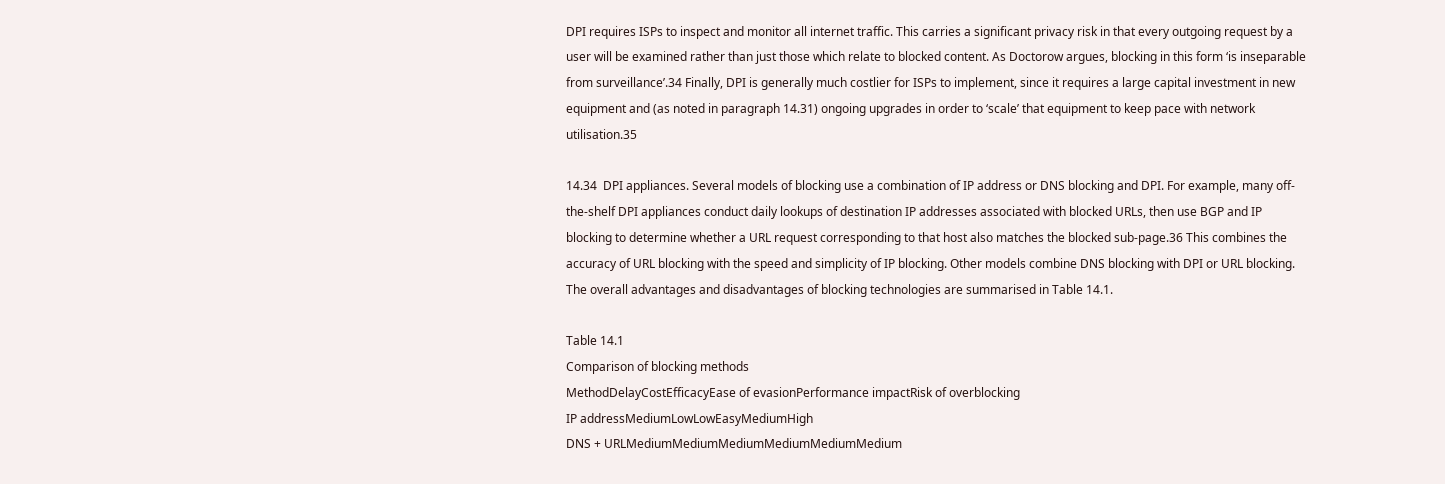DPI requires ISPs to inspect and monitor all internet traffic. This carries a significant privacy risk in that every outgoing request by a user will be examined rather than just those which relate to blocked content. As Doctorow argues, blocking in this form ‘is inseparable from surveillance’.34 Finally, DPI is generally much costlier for ISPs to implement, since it requires a large capital investment in new equipment and (as noted in paragraph 14.31) ongoing upgrades in order to ‘scale’ that equipment to keep pace with network utilisation.35

14.34  DPI appliances. Several models of blocking use a combination of IP address or DNS blocking and DPI. For example, many off-the-shelf DPI appliances conduct daily lookups of destination IP addresses associated with blocked URLs, then use BGP and IP blocking to determine whether a URL request corresponding to that host also matches the blocked sub-page.36 This combines the accuracy of URL blocking with the speed and simplicity of IP blocking. Other models combine DNS blocking with DPI or URL blocking. The overall advantages and disadvantages of blocking technologies are summarised in Table 14.1.

Table 14.1
Comparison of blocking methods
MethodDelayCostEfficacyEase of evasionPerformance impactRisk of overblocking
IP addressMediumLowLowEasyMediumHigh
DNS + URLMediumMediumMediumMediumMediumMedium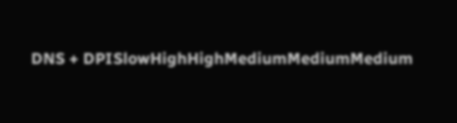DNS + DPISlowHighHighMediumMediumMedium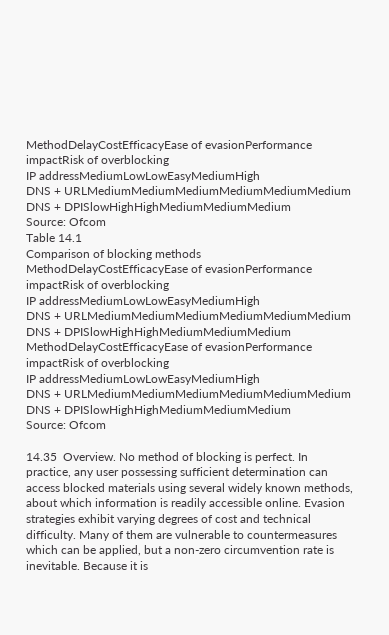MethodDelayCostEfficacyEase of evasionPerformance impactRisk of overblocking
IP addressMediumLowLowEasyMediumHigh
DNS + URLMediumMediumMediumMediumMediumMedium
DNS + DPISlowHighHighMediumMediumMedium
Source: Ofcom
Table 14.1
Comparison of blocking methods
MethodDelayCostEfficacyEase of evasionPerformance impactRisk of overblocking
IP addressMediumLowLowEasyMediumHigh
DNS + URLMediumMediumMediumMediumMediumMedium
DNS + DPISlowHighHighMediumMediumMedium
MethodDelayCostEfficacyEase of evasionPerformance impactRisk of overblocking
IP addressMediumLowLowEasyMediumHigh
DNS + URLMediumMediumMediumMediumMediumMedium
DNS + DPISlowHighHighMediumMediumMedium
Source: Ofcom

14.35  Overview. No method of blocking is perfect. In practice, any user possessing sufficient determination can access blocked materials using several widely known methods, about which information is readily accessible online. Evasion strategies exhibit varying degrees of cost and technical difficulty. Many of them are vulnerable to countermeasures which can be applied, but a non-zero circumvention rate is inevitable. Because it is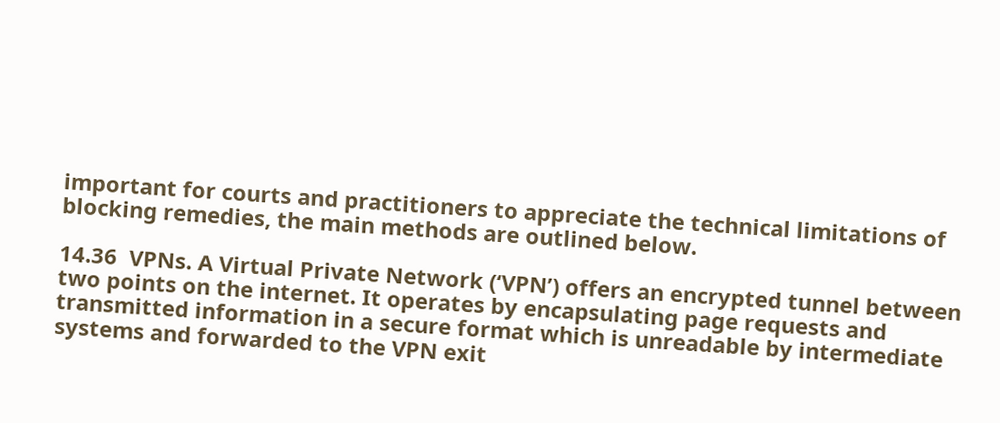important for courts and practitioners to appreciate the technical limitations of blocking remedies, the main methods are outlined below.

14.36  VPNs. A Virtual Private Network (‘VPN’) offers an encrypted tunnel between two points on the internet. It operates by encapsulating page requests and transmitted information in a secure format which is unreadable by intermediate systems and forwarded to the VPN exit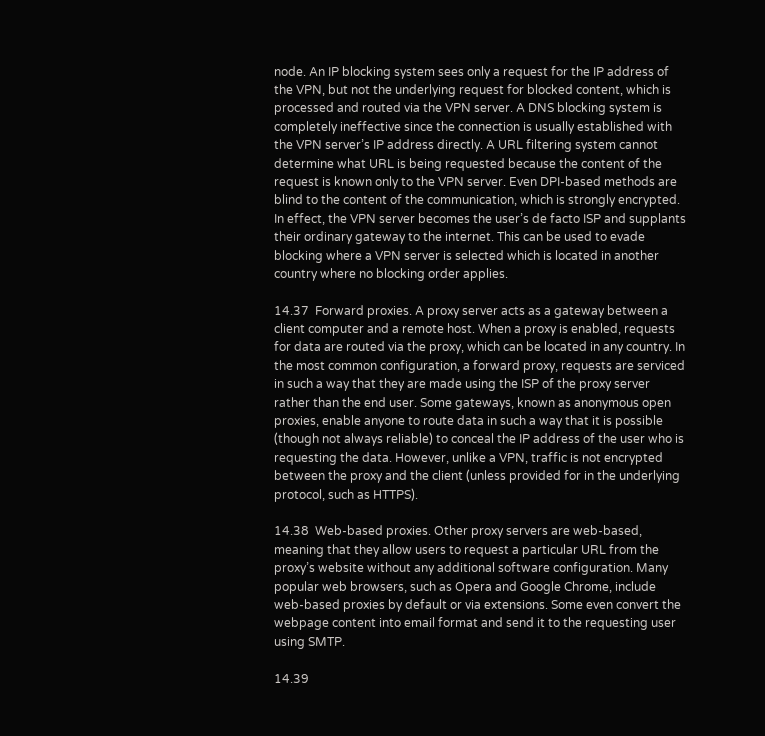node. An IP blocking system sees only a request for the IP address of the VPN, but not the underlying request for blocked content, which is processed and routed via the VPN server. A DNS blocking system is completely ineffective since the connection is usually established with the VPN server’s IP address directly. A URL filtering system cannot determine what URL is being requested because the content of the request is known only to the VPN server. Even DPI-based methods are blind to the content of the communication, which is strongly encrypted. In effect, the VPN server becomes the user’s de facto ISP and supplants their ordinary gateway to the internet. This can be used to evade blocking where a VPN server is selected which is located in another country where no blocking order applies.

14.37  Forward proxies. A proxy server acts as a gateway between a client computer and a remote host. When a proxy is enabled, requests for data are routed via the proxy, which can be located in any country. In the most common configuration, a forward proxy, requests are serviced in such a way that they are made using the ISP of the proxy server rather than the end user. Some gateways, known as anonymous open proxies, enable anyone to route data in such a way that it is possible (though not always reliable) to conceal the IP address of the user who is requesting the data. However, unlike a VPN, traffic is not encrypted between the proxy and the client (unless provided for in the underlying protocol, such as HTTPS).

14.38  Web-based proxies. Other proxy servers are web-based, meaning that they allow users to request a particular URL from the proxy’s website without any additional software configuration. Many popular web browsers, such as Opera and Google Chrome, include web-based proxies by default or via extensions. Some even convert the webpage content into email format and send it to the requesting user using SMTP.

14.39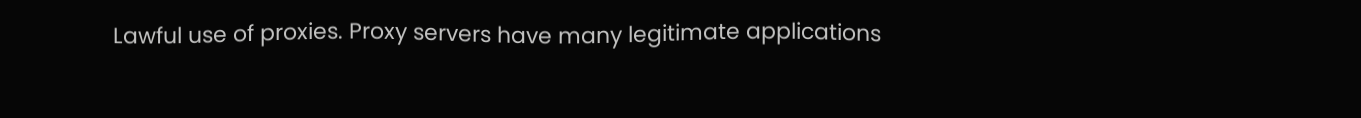Lawful use of proxies. Proxy servers have many legitimate applications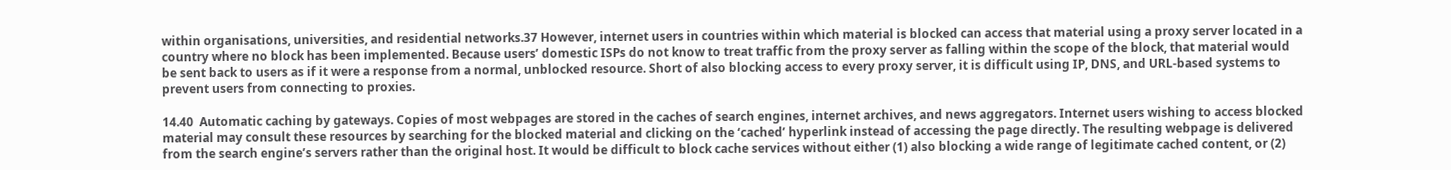within organisations, universities, and residential networks.37 However, internet users in countries within which material is blocked can access that material using a proxy server located in a country where no block has been implemented. Because users’ domestic ISPs do not know to treat traffic from the proxy server as falling within the scope of the block, that material would be sent back to users as if it were a response from a normal, unblocked resource. Short of also blocking access to every proxy server, it is difficult using IP, DNS, and URL-based systems to prevent users from connecting to proxies.

14.40  Automatic caching by gateways. Copies of most webpages are stored in the caches of search engines, internet archives, and news aggregators. Internet users wishing to access blocked material may consult these resources by searching for the blocked material and clicking on the ‘cached’ hyperlink instead of accessing the page directly. The resulting webpage is delivered from the search engine’s servers rather than the original host. It would be difficult to block cache services without either (1) also blocking a wide range of legitimate cached content, or (2)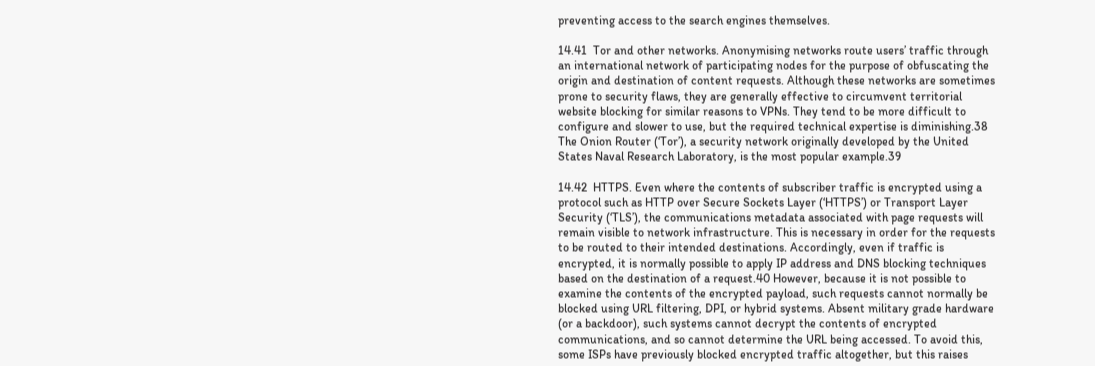preventing access to the search engines themselves.

14.41  Tor and other networks. Anonymising networks route users’ traffic through an international network of participating nodes for the purpose of obfuscating the origin and destination of content requests. Although these networks are sometimes prone to security flaws, they are generally effective to circumvent territorial website blocking for similar reasons to VPNs. They tend to be more difficult to configure and slower to use, but the required technical expertise is diminishing.38 The Onion Router (‘Tor’), a security network originally developed by the United States Naval Research Laboratory, is the most popular example.39

14.42  HTTPS. Even where the contents of subscriber traffic is encrypted using a protocol such as HTTP over Secure Sockets Layer (‘HTTPS’) or Transport Layer Security (‘TLS’), the communications metadata associated with page requests will remain visible to network infrastructure. This is necessary in order for the requests to be routed to their intended destinations. Accordingly, even if traffic is encrypted, it is normally possible to apply IP address and DNS blocking techniques based on the destination of a request.40 However, because it is not possible to examine the contents of the encrypted payload, such requests cannot normally be blocked using URL filtering, DPI, or hybrid systems. Absent military grade hardware (or a backdoor), such systems cannot decrypt the contents of encrypted communications, and so cannot determine the URL being accessed. To avoid this, some ISPs have previously blocked encrypted traffic altogether, but this raises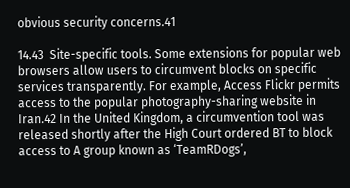obvious security concerns.41

14.43  Site-specific tools. Some extensions for popular web browsers allow users to circumvent blocks on specific services transparently. For example, Access Flickr permits access to the popular photography-sharing website in Iran.42 In the United Kingdom, a circumvention tool was released shortly after the High Court ordered BT to block access to A group known as ‘TeamRDogs’,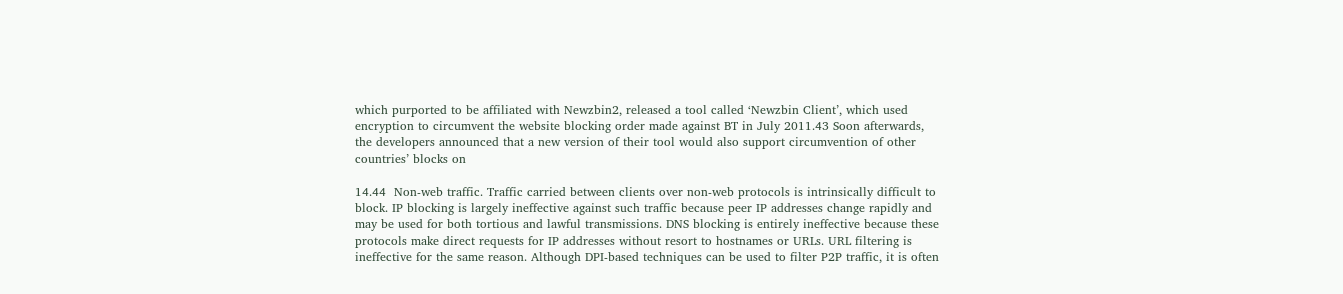which purported to be affiliated with Newzbin2, released a tool called ‘Newzbin Client’, which used encryption to circumvent the website blocking order made against BT in July 2011.43 Soon afterwards, the developers announced that a new version of their tool would also support circumvention of other countries’ blocks on

14.44  Non-web traffic. Traffic carried between clients over non-web protocols is intrinsically difficult to block. IP blocking is largely ineffective against such traffic because peer IP addresses change rapidly and may be used for both tortious and lawful transmissions. DNS blocking is entirely ineffective because these protocols make direct requests for IP addresses without resort to hostnames or URLs. URL filtering is ineffective for the same reason. Although DPI-based techniques can be used to filter P2P traffic, it is often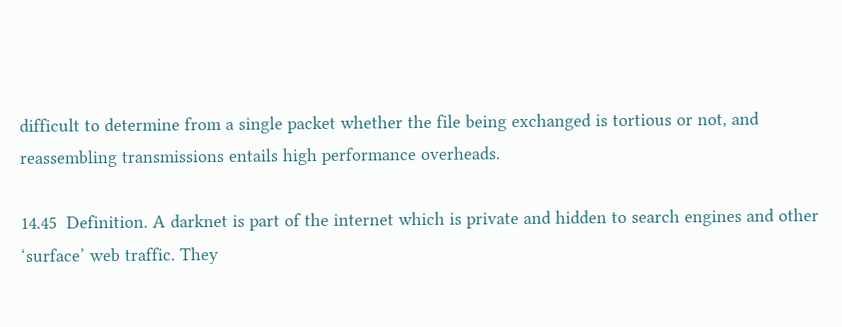difficult to determine from a single packet whether the file being exchanged is tortious or not, and reassembling transmissions entails high performance overheads.

14.45  Definition. A darknet is part of the internet which is private and hidden to search engines and other ‘surface’ web traffic. They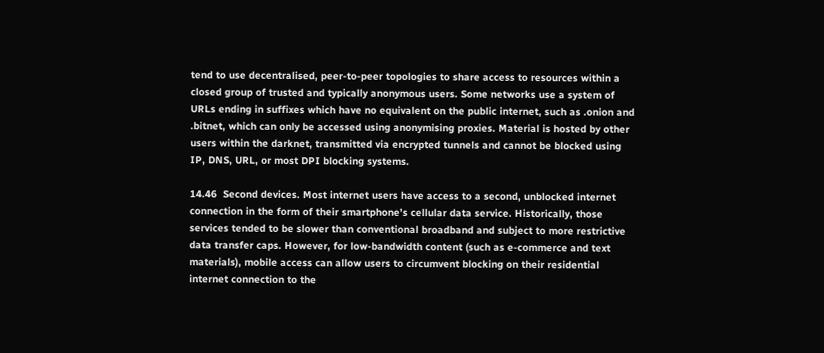tend to use decentralised, peer-to-peer topologies to share access to resources within a closed group of trusted and typically anonymous users. Some networks use a system of URLs ending in suffixes which have no equivalent on the public internet, such as .onion and .bitnet, which can only be accessed using anonymising proxies. Material is hosted by other users within the darknet, transmitted via encrypted tunnels and cannot be blocked using IP, DNS, URL, or most DPI blocking systems.

14.46  Second devices. Most internet users have access to a second, unblocked internet connection in the form of their smartphone’s cellular data service. Historically, those services tended to be slower than conventional broadband and subject to more restrictive data transfer caps. However, for low-bandwidth content (such as e-commerce and text materials), mobile access can allow users to circumvent blocking on their residential internet connection to the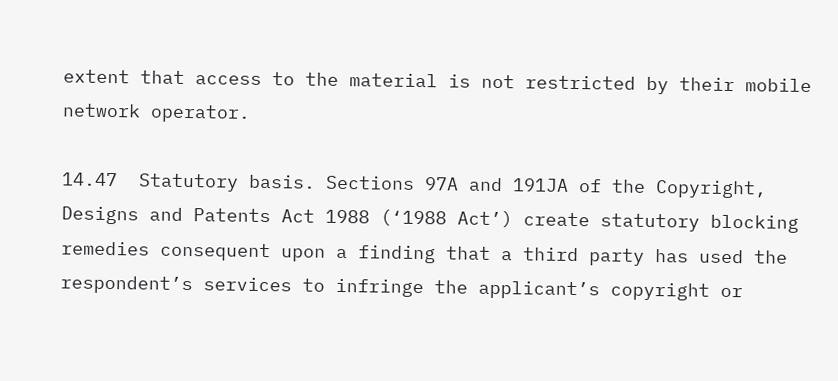extent that access to the material is not restricted by their mobile network operator.

14.47  Statutory basis. Sections 97A and 191JA of the Copyright, Designs and Patents Act 1988 (‘1988 Act’) create statutory blocking remedies consequent upon a finding that a third party has used the respondent’s services to infringe the applicant’s copyright or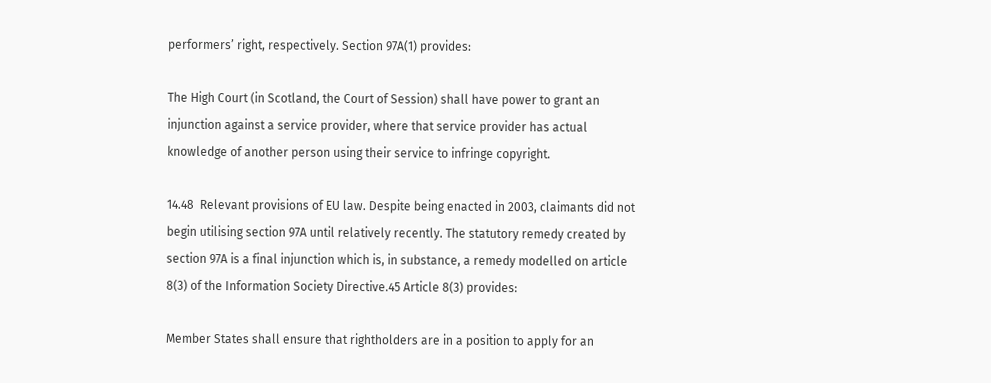performers’ right, respectively. Section 97A(1) provides:

The High Court (in Scotland, the Court of Session) shall have power to grant an injunction against a service provider, where that service provider has actual knowledge of another person using their service to infringe copyright.

14.48  Relevant provisions of EU law. Despite being enacted in 2003, claimants did not begin utilising section 97A until relatively recently. The statutory remedy created by section 97A is a final injunction which is, in substance, a remedy modelled on article 8(3) of the Information Society Directive.45 Article 8(3) provides:

Member States shall ensure that rightholders are in a position to apply for an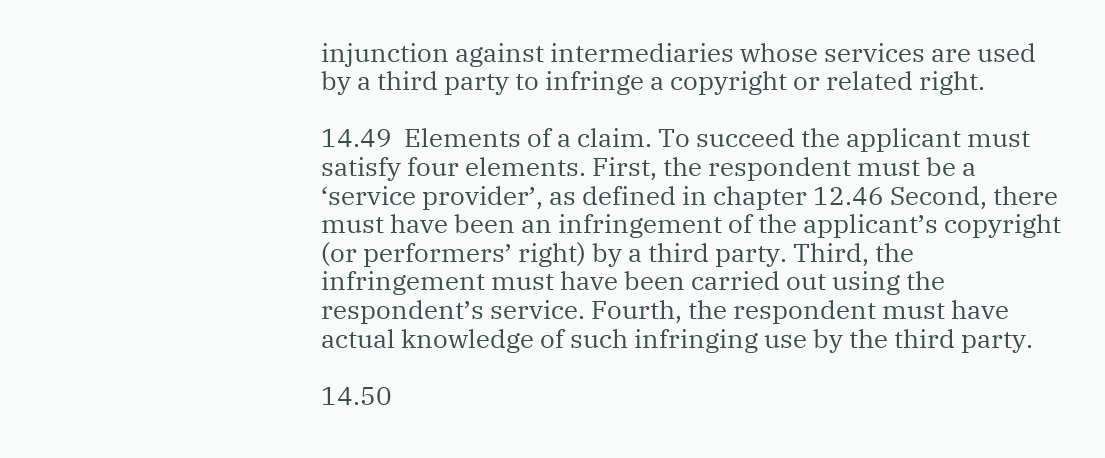injunction against intermediaries whose services are used by a third party to infringe a copyright or related right.

14.49  Elements of a claim. To succeed the applicant must satisfy four elements. First, the respondent must be a ‘service provider’, as defined in chapter 12.46 Second, there must have been an infringement of the applicant’s copyright (or performers’ right) by a third party. Third, the infringement must have been carried out using the respondent’s service. Fourth, the respondent must have actual knowledge of such infringing use by the third party.

14.50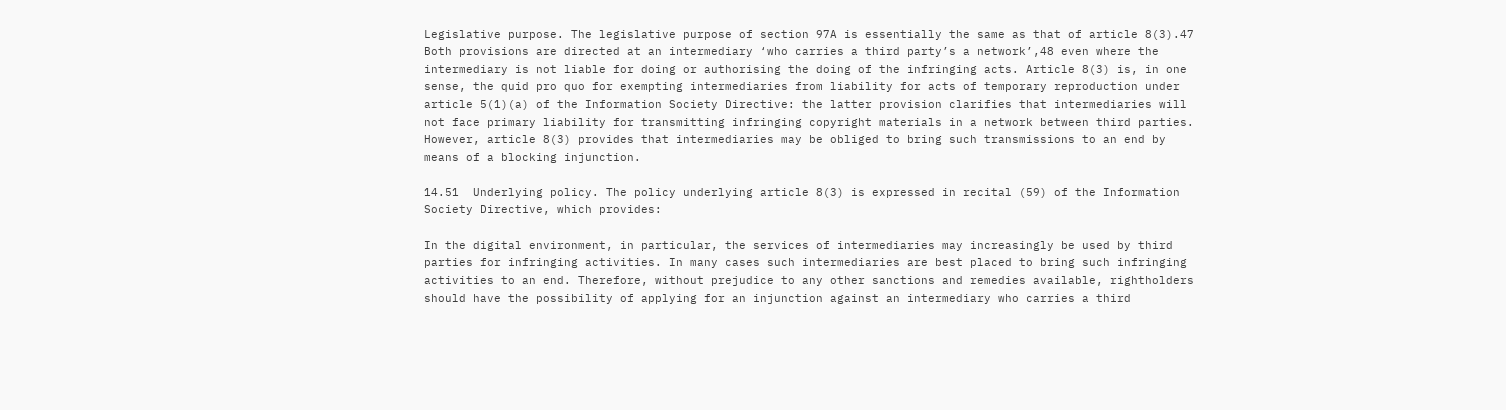Legislative purpose. The legislative purpose of section 97A is essentially the same as that of article 8(3).47 Both provisions are directed at an intermediary ‘who carries a third party’s a network’,48 even where the intermediary is not liable for doing or authorising the doing of the infringing acts. Article 8(3) is, in one sense, the quid pro quo for exempting intermediaries from liability for acts of temporary reproduction under article 5(1)(a) of the Information Society Directive: the latter provision clarifies that intermediaries will not face primary liability for transmitting infringing copyright materials in a network between third parties. However, article 8(3) provides that intermediaries may be obliged to bring such transmissions to an end by means of a blocking injunction.

14.51  Underlying policy. The policy underlying article 8(3) is expressed in recital (59) of the Information Society Directive, which provides:

In the digital environment, in particular, the services of intermediaries may increasingly be used by third parties for infringing activities. In many cases such intermediaries are best placed to bring such infringing activities to an end. Therefore, without prejudice to any other sanctions and remedies available, rightholders should have the possibility of applying for an injunction against an intermediary who carries a third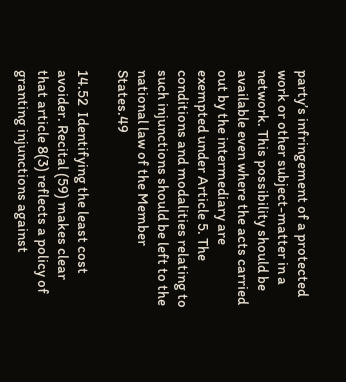party’s infringement of a protected work or other subject-matter in a network. This possibility should be available even where the acts carried out by the intermediary are exempted under Article 5. The conditions and modalities relating to such injunctions should be left to the national law of the Member States.49

14.52  Identifying the least cost avoider. Recital (59) makes clear that article 8(3) reflects a policy of granting injunctions against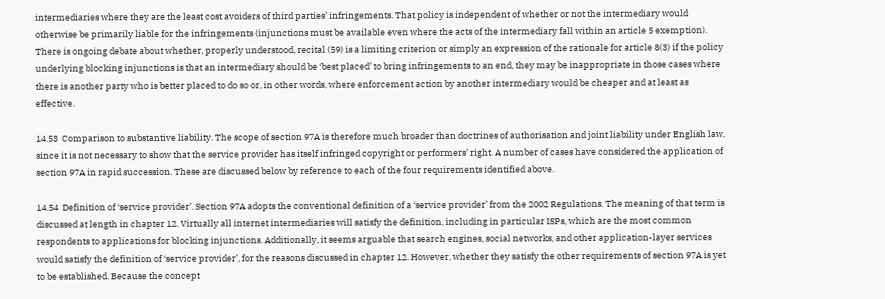intermediaries where they are the least cost avoiders of third parties’ infringements. That policy is independent of whether or not the intermediary would otherwise be primarily liable for the infringements (injunctions must be available even where the acts of the intermediary fall within an article 5 exemption). There is ongoing debate about whether, properly understood, recital (59) is a limiting criterion or simply an expression of the rationale for article 8(3) if the policy underlying blocking injunctions is that an intermediary should be ‘best placed’ to bring infringements to an end, they may be inappropriate in those cases where there is another party who is better placed to do so or, in other words, where enforcement action by another intermediary would be cheaper and at least as effective.

14.53  Comparison to substantive liability. The scope of section 97A is therefore much broader than doctrines of authorisation and joint liability under English law, since it is not necessary to show that the service provider has itself infringed copyright or performers’ right. A number of cases have considered the application of section 97A in rapid succession. These are discussed below by reference to each of the four requirements identified above.

14.54  Definition of ‘service provider’. Section 97A adopts the conventional definition of a ‘service provider’ from the 2002 Regulations. The meaning of that term is discussed at length in chapter 12. Virtually all internet intermediaries will satisfy the definition, including in particular ISPs, which are the most common respondents to applications for blocking injunctions. Additionally, it seems arguable that search engines, social networks, and other application-layer services would satisfy the definition of ‘service provider’, for the reasons discussed in chapter 12. However, whether they satisfy the other requirements of section 97A is yet to be established. Because the concept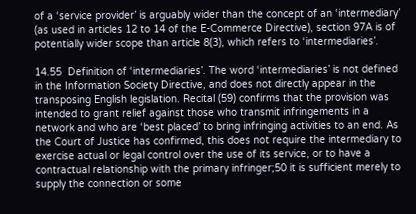of a ‘service provider’ is arguably wider than the concept of an ‘intermediary’ (as used in articles 12 to 14 of the E-Commerce Directive), section 97A is of potentially wider scope than article 8(3), which refers to ‘intermediaries’.

14.55  Definition of ‘intermediaries’. The word ‘intermediaries’ is not defined in the Information Society Directive, and does not directly appear in the transposing English legislation. Recital (59) confirms that the provision was intended to grant relief against those who transmit infringements in a network and who are ‘best placed’ to bring infringing activities to an end. As the Court of Justice has confirmed, this does not require the intermediary to exercise actual or legal control over the use of its service, or to have a contractual relationship with the primary infringer;50 it is sufficient merely to supply the connection or some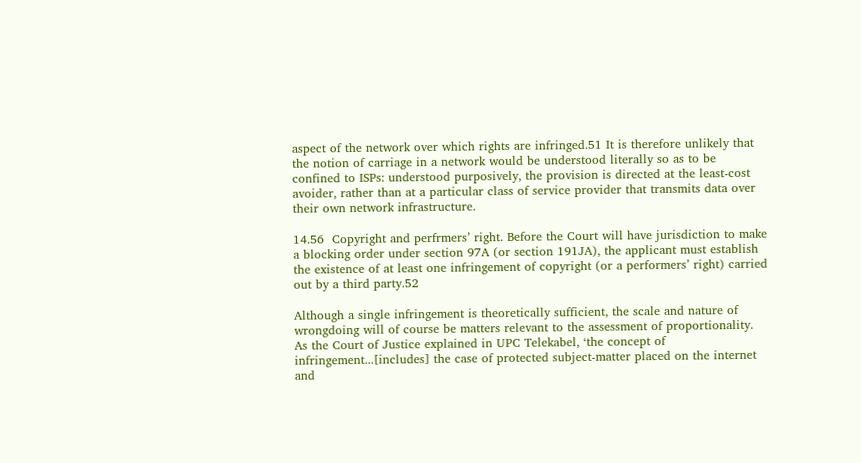aspect of the network over which rights are infringed.51 It is therefore unlikely that the notion of carriage in a network would be understood literally so as to be confined to ISPs: understood purposively, the provision is directed at the least-cost avoider, rather than at a particular class of service provider that transmits data over their own network infrastructure.

14.56  Copyright and perfrmers’ right. Before the Court will have jurisdiction to make a blocking order under section 97A (or section 191JA), the applicant must establish the existence of at least one infringement of copyright (or a performers’ right) carried out by a third party.52

Although a single infringement is theoretically sufficient, the scale and nature of wrongdoing will of course be matters relevant to the assessment of proportionality. As the Court of Justice explained in UPC Telekabel, ‘the concept of infringement...[includes] the case of protected subject-matter placed on the internet and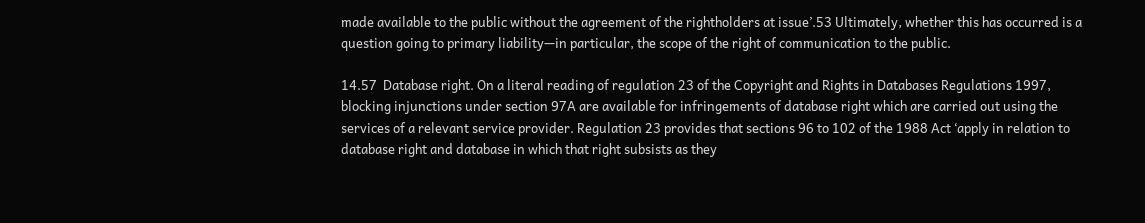made available to the public without the agreement of the rightholders at issue’.53 Ultimately, whether this has occurred is a question going to primary liability—in particular, the scope of the right of communication to the public.

14.57  Database right. On a literal reading of regulation 23 of the Copyright and Rights in Databases Regulations 1997, blocking injunctions under section 97A are available for infringements of database right which are carried out using the services of a relevant service provider. Regulation 23 provides that sections 96 to 102 of the 1988 Act ‘apply in relation to database right and database in which that right subsists as they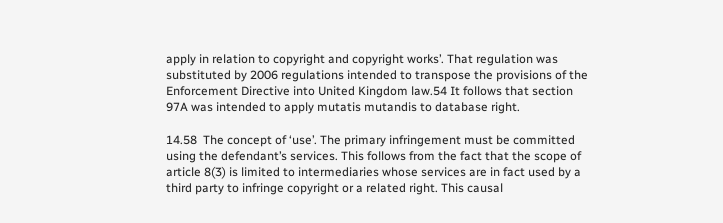apply in relation to copyright and copyright works’. That regulation was substituted by 2006 regulations intended to transpose the provisions of the Enforcement Directive into United Kingdom law.54 It follows that section 97A was intended to apply mutatis mutandis to database right.

14.58  The concept of ‘use’. The primary infringement must be committed using the defendant’s services. This follows from the fact that the scope of article 8(3) is limited to intermediaries whose services are in fact used by a third party to infringe copyright or a related right. This causal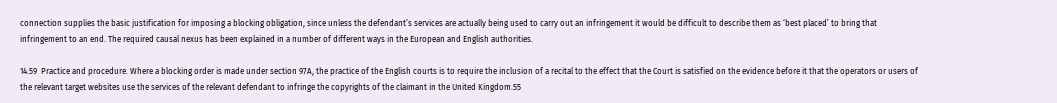connection supplies the basic justification for imposing a blocking obligation, since unless the defendant’s services are actually being used to carry out an infringement it would be difficult to describe them as ‘best placed’ to bring that infringement to an end. The required causal nexus has been explained in a number of different ways in the European and English authorities.

14.59  Practice and procedure. Where a blocking order is made under section 97A, the practice of the English courts is to require the inclusion of a recital to the effect that the Court is satisfied on the evidence before it that the operators or users of the relevant target websites use the services of the relevant defendant to infringe the copyrights of the claimant in the United Kingdom.55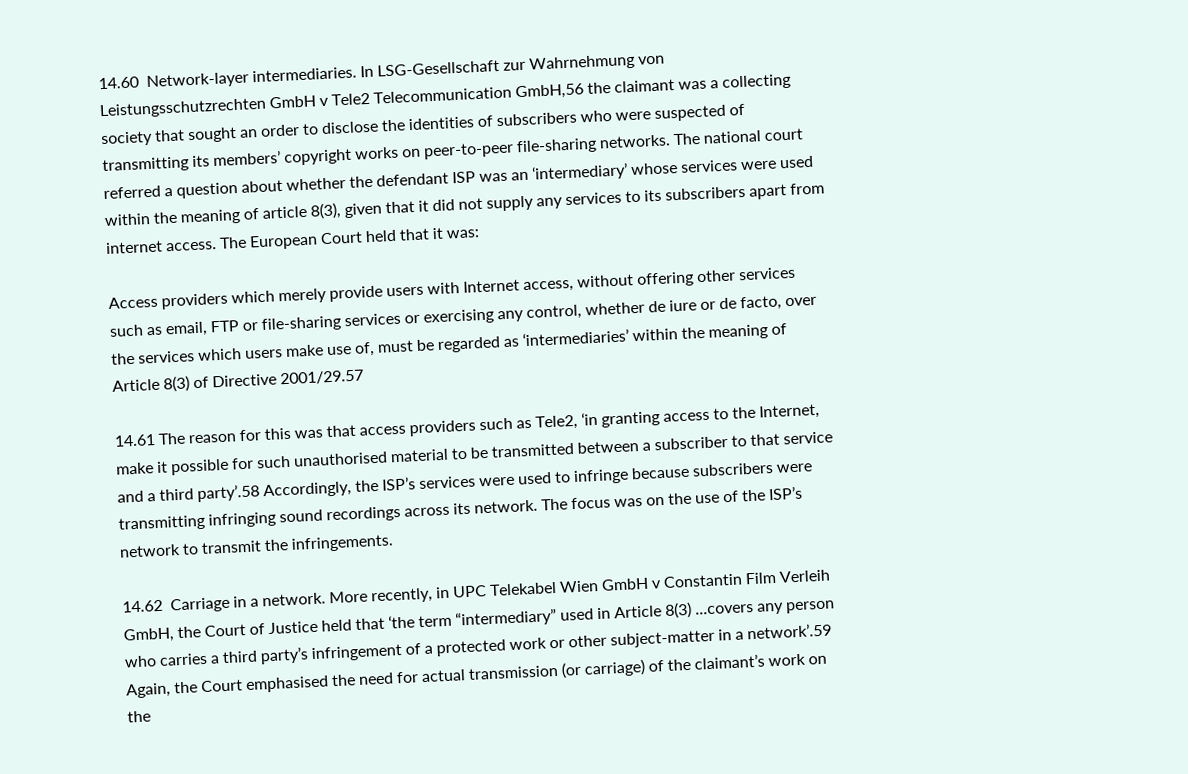14.60  Network-layer intermediaries. In LSG-Gesellschaft zur Wahrnehmung von Leistungsschutzrechten GmbH v Tele2 Telecommunication GmbH,56 the claimant was a collecting society that sought an order to disclose the identities of subscribers who were suspected of transmitting its members’ copyright works on peer-to-peer file-sharing networks. The national court referred a question about whether the defendant ISP was an ‘intermediary’ whose services were used within the meaning of article 8(3), given that it did not supply any services to its subscribers apart from internet access. The European Court held that it was:

Access providers which merely provide users with Internet access, without offering other services such as email, FTP or file-sharing services or exercising any control, whether de iure or de facto, over the services which users make use of, must be regarded as ‘intermediaries’ within the meaning of Article 8(3) of Directive 2001/29.57

14.61 The reason for this was that access providers such as Tele2, ‘in granting access to the Internet, make it possible for such unauthorised material to be transmitted between a subscriber to that service and a third party’.58 Accordingly, the ISP’s services were used to infringe because subscribers were transmitting infringing sound recordings across its network. The focus was on the use of the ISP’s network to transmit the infringements.

14.62  Carriage in a network. More recently, in UPC Telekabel Wien GmbH v Constantin Film Verleih GmbH, the Court of Justice held that ‘the term “intermediary” used in Article 8(3) ...covers any person who carries a third party’s infringement of a protected work or other subject-matter in a network’.59 Again, the Court emphasised the need for actual transmission (or carriage) of the claimant’s work on the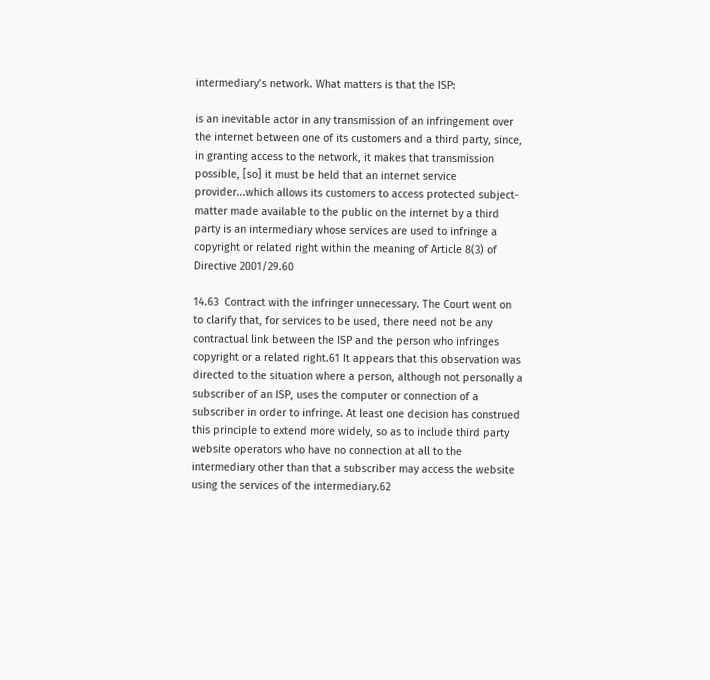intermediary’s network. What matters is that the ISP:

is an inevitable actor in any transmission of an infringement over the internet between one of its customers and a third party, since, in granting access to the network, it makes that transmission possible, [so] it must be held that an internet service provider...which allows its customers to access protected subject-matter made available to the public on the internet by a third party is an intermediary whose services are used to infringe a copyright or related right within the meaning of Article 8(3) of Directive 2001/29.60

14.63  Contract with the infringer unnecessary. The Court went on to clarify that, for services to be used, there need not be any contractual link between the ISP and the person who infringes copyright or a related right.61 It appears that this observation was directed to the situation where a person, although not personally a subscriber of an ISP, uses the computer or connection of a subscriber in order to infringe. At least one decision has construed this principle to extend more widely, so as to include third party website operators who have no connection at all to the intermediary other than that a subscriber may access the website using the services of the intermediary.62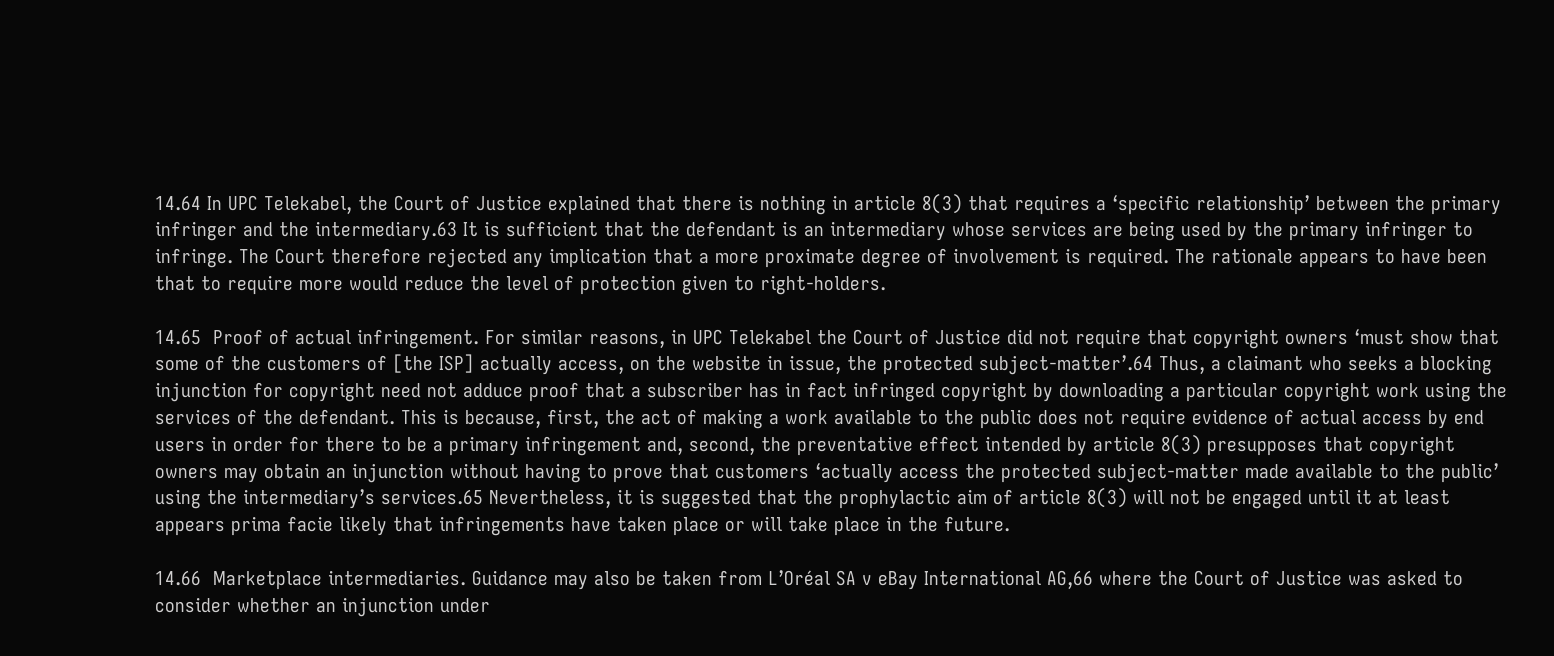14.64 In UPC Telekabel, the Court of Justice explained that there is nothing in article 8(3) that requires a ‘specific relationship’ between the primary infringer and the intermediary.63 It is sufficient that the defendant is an intermediary whose services are being used by the primary infringer to infringe. The Court therefore rejected any implication that a more proximate degree of involvement is required. The rationale appears to have been that to require more would reduce the level of protection given to right-holders.

14.65  Proof of actual infringement. For similar reasons, in UPC Telekabel the Court of Justice did not require that copyright owners ‘must show that some of the customers of [the ISP] actually access, on the website in issue, the protected subject-matter’.64 Thus, a claimant who seeks a blocking injunction for copyright need not adduce proof that a subscriber has in fact infringed copyright by downloading a particular copyright work using the services of the defendant. This is because, first, the act of making a work available to the public does not require evidence of actual access by end users in order for there to be a primary infringement and, second, the preventative effect intended by article 8(3) presupposes that copyright owners may obtain an injunction without having to prove that customers ‘actually access the protected subject-matter made available to the public’ using the intermediary’s services.65 Nevertheless, it is suggested that the prophylactic aim of article 8(3) will not be engaged until it at least appears prima facie likely that infringements have taken place or will take place in the future.

14.66  Marketplace intermediaries. Guidance may also be taken from L’Oréal SA v eBay International AG,66 where the Court of Justice was asked to consider whether an injunction under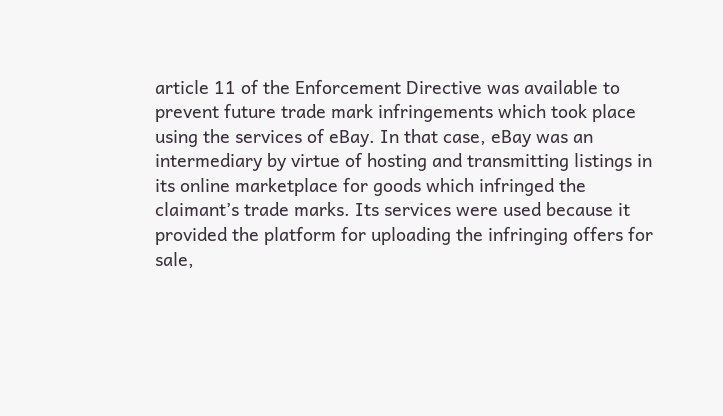article 11 of the Enforcement Directive was available to prevent future trade mark infringements which took place using the services of eBay. In that case, eBay was an intermediary by virtue of hosting and transmitting listings in its online marketplace for goods which infringed the claimant’s trade marks. Its services were used because it provided the platform for uploading the infringing offers for sale,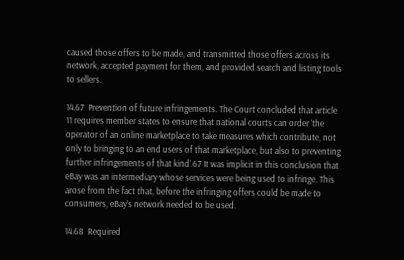caused those offers to be made, and transmitted those offers across its network, accepted payment for them, and provided search and listing tools to sellers.

14.67  Prevention of future infringements. The Court concluded that article 11 requires member states to ensure that national courts can order ‘the operator of an online marketplace to take measures which contribute, not only to bringing to an end users of that marketplace, but also to preventing further infringements of that kind’.67 It was implicit in this conclusion that eBay was an intermediary whose services were being used to infringe. This arose from the fact that, before the infringing offers could be made to consumers, eBay’s network needed to be used.

14.68  Required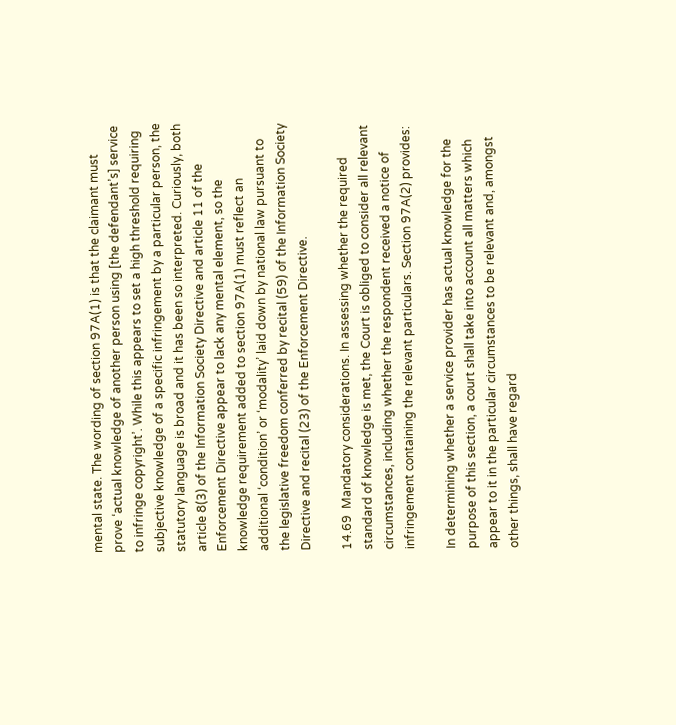mental state. The wording of section 97A(1) is that the claimant must prove ‘actual knowledge of another person using [the defendant’s] service to infringe copyright’. While this appears to set a high threshold requiring subjective knowledge of a specific infringement by a particular person, the statutory language is broad and it has been so interpreted. Curiously, both article 8(3) of the Information Society Directive and article 11 of the Enforcement Directive appear to lack any mental element, so the knowledge requirement added to section 97A(1) must reflect an additional ‘condition’ or ‘modality’ laid down by national law pursuant to the legislative freedom conferred by recital (59) of the Information Society Directive and recital (23) of the Enforcement Directive.

14.69  Mandatory considerations. In assessing whether the required standard of knowledge is met, the Court is obliged to consider all relevant circumstances, including whether the respondent received a notice of infringement containing the relevant particulars. Section 97A(2) provides:

In determining whether a service provider has actual knowledge for the purpose of this section, a court shall take into account all matters which appear to it in the particular circumstances to be relevant and, amongst other things, shall have regard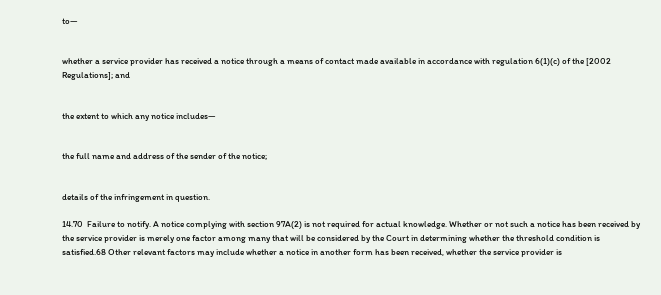to—


whether a service provider has received a notice through a means of contact made available in accordance with regulation 6(1)(c) of the [2002 Regulations]; and


the extent to which any notice includes—


the full name and address of the sender of the notice;


details of the infringement in question.

14.70  Failure to notify. A notice complying with section 97A(2) is not required for actual knowledge. Whether or not such a notice has been received by the service provider is merely one factor among many that will be considered by the Court in determining whether the threshold condition is satisfied.68 Other relevant factors may include whether a notice in another form has been received, whether the service provider is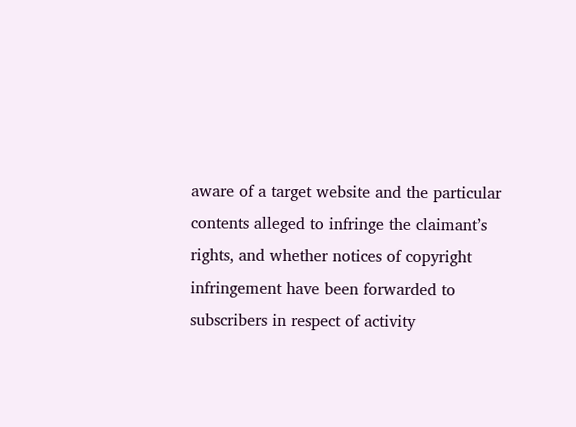aware of a target website and the particular contents alleged to infringe the claimant’s rights, and whether notices of copyright infringement have been forwarded to subscribers in respect of activity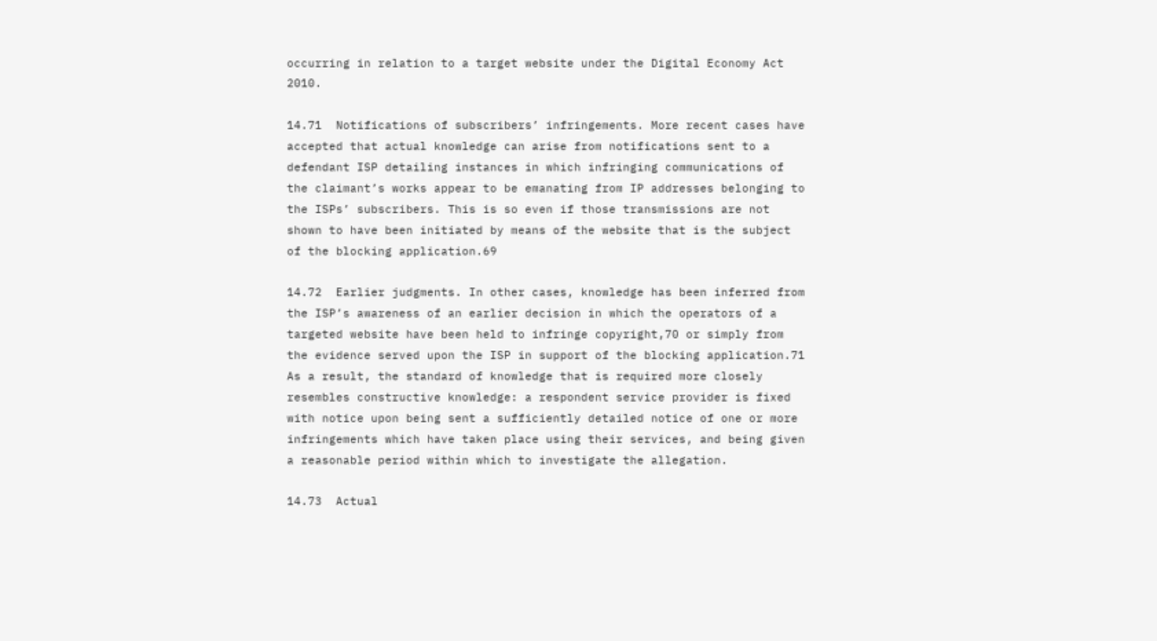occurring in relation to a target website under the Digital Economy Act 2010.

14.71  Notifications of subscribers’ infringements. More recent cases have accepted that actual knowledge can arise from notifications sent to a defendant ISP detailing instances in which infringing communications of the claimant’s works appear to be emanating from IP addresses belonging to the ISPs’ subscribers. This is so even if those transmissions are not shown to have been initiated by means of the website that is the subject of the blocking application.69

14.72  Earlier judgments. In other cases, knowledge has been inferred from the ISP’s awareness of an earlier decision in which the operators of a targeted website have been held to infringe copyright,70 or simply from the evidence served upon the ISP in support of the blocking application.71 As a result, the standard of knowledge that is required more closely resembles constructive knowledge: a respondent service provider is fixed with notice upon being sent a sufficiently detailed notice of one or more infringements which have taken place using their services, and being given a reasonable period within which to investigate the allegation.

14.73  Actual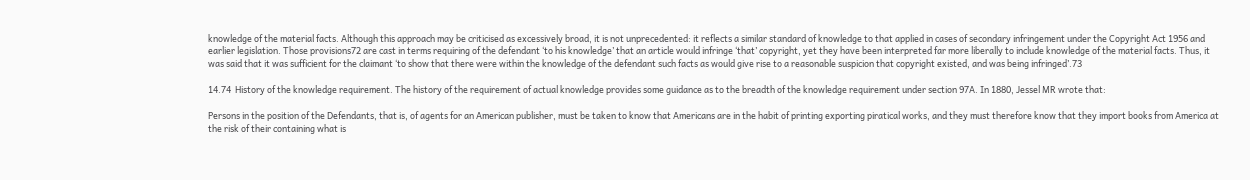knowledge of the material facts. Although this approach may be criticised as excessively broad, it is not unprecedented: it reflects a similar standard of knowledge to that applied in cases of secondary infringement under the Copyright Act 1956 and earlier legislation. Those provisions72 are cast in terms requiring of the defendant ‘to his knowledge’ that an article would infringe ‘that’ copyright, yet they have been interpreted far more liberally to include knowledge of the material facts. Thus, it was said that it was sufficient for the claimant ‘to show that there were within the knowledge of the defendant such facts as would give rise to a reasonable suspicion that copyright existed, and was being infringed’.73

14.74  History of the knowledge requirement. The history of the requirement of actual knowledge provides some guidance as to the breadth of the knowledge requirement under section 97A. In 1880, Jessel MR wrote that:

Persons in the position of the Defendants, that is, of agents for an American publisher, must be taken to know that Americans are in the habit of printing exporting piratical works, and they must therefore know that they import books from America at the risk of their containing what is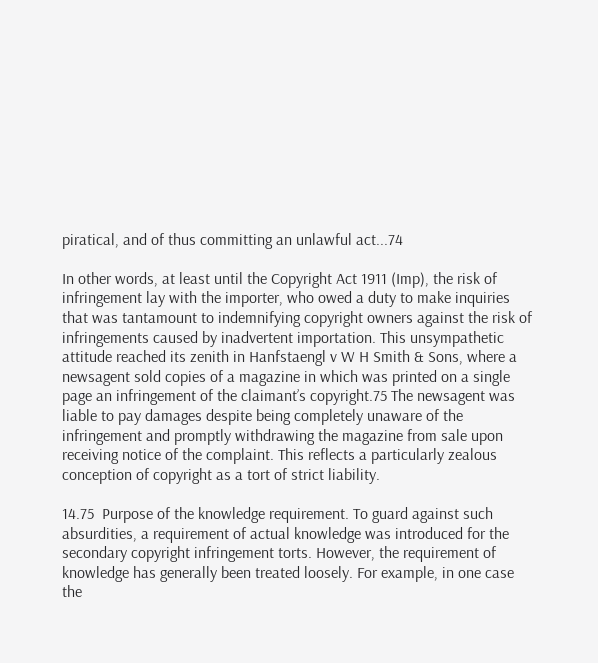piratical, and of thus committing an unlawful act...74

In other words, at least until the Copyright Act 1911 (Imp), the risk of infringement lay with the importer, who owed a duty to make inquiries that was tantamount to indemnifying copyright owners against the risk of infringements caused by inadvertent importation. This unsympathetic attitude reached its zenith in Hanfstaengl v W H Smith & Sons, where a newsagent sold copies of a magazine in which was printed on a single page an infringement of the claimant’s copyright.75 The newsagent was liable to pay damages despite being completely unaware of the infringement and promptly withdrawing the magazine from sale upon receiving notice of the complaint. This reflects a particularly zealous conception of copyright as a tort of strict liability.

14.75  Purpose of the knowledge requirement. To guard against such absurdities, a requirement of actual knowledge was introduced for the secondary copyright infringement torts. However, the requirement of knowledge has generally been treated loosely. For example, in one case the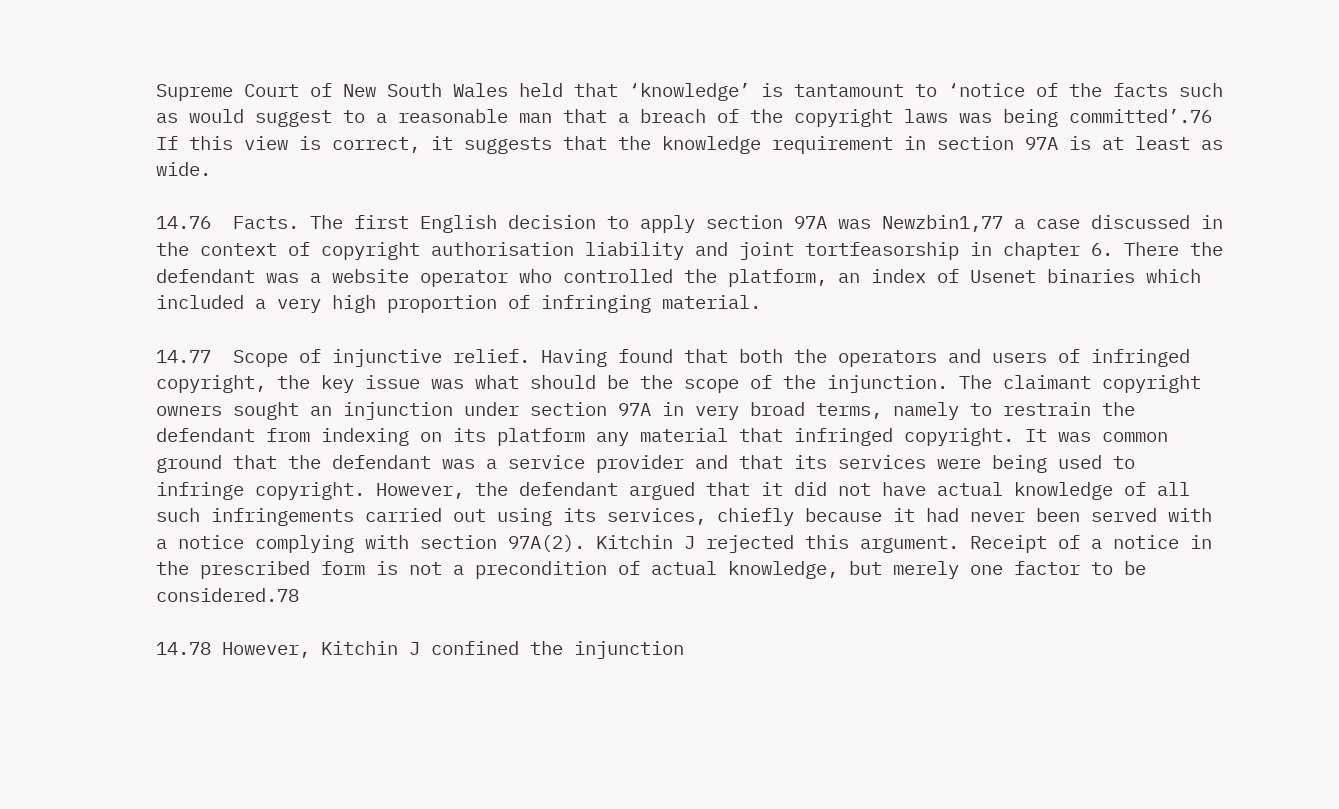Supreme Court of New South Wales held that ‘knowledge’ is tantamount to ‘notice of the facts such as would suggest to a reasonable man that a breach of the copyright laws was being committed’.76 If this view is correct, it suggests that the knowledge requirement in section 97A is at least as wide.

14.76  Facts. The first English decision to apply section 97A was Newzbin1,77 a case discussed in the context of copyright authorisation liability and joint tortfeasorship in chapter 6. There the defendant was a website operator who controlled the platform, an index of Usenet binaries which included a very high proportion of infringing material.

14.77  Scope of injunctive relief. Having found that both the operators and users of infringed copyright, the key issue was what should be the scope of the injunction. The claimant copyright owners sought an injunction under section 97A in very broad terms, namely to restrain the defendant from indexing on its platform any material that infringed copyright. It was common ground that the defendant was a service provider and that its services were being used to infringe copyright. However, the defendant argued that it did not have actual knowledge of all such infringements carried out using its services, chiefly because it had never been served with a notice complying with section 97A(2). Kitchin J rejected this argument. Receipt of a notice in the prescribed form is not a precondition of actual knowledge, but merely one factor to be considered.78

14.78 However, Kitchin J confined the injunction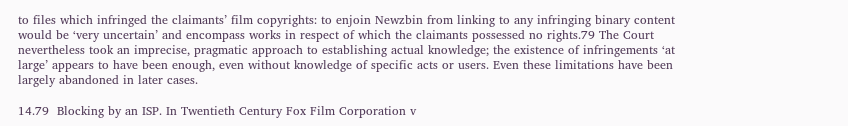to files which infringed the claimants’ film copyrights: to enjoin Newzbin from linking to any infringing binary content would be ‘very uncertain’ and encompass works in respect of which the claimants possessed no rights.79 The Court nevertheless took an imprecise, pragmatic approach to establishing actual knowledge; the existence of infringements ‘at large’ appears to have been enough, even without knowledge of specific acts or users. Even these limitations have been largely abandoned in later cases.

14.79  Blocking by an ISP. In Twentieth Century Fox Film Corporation v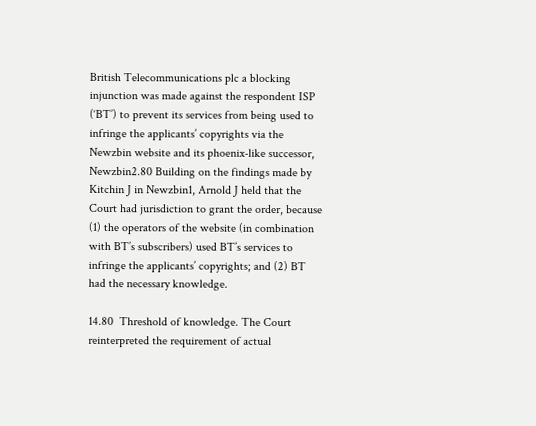British Telecommunications plc a blocking injunction was made against the respondent ISP (‘BT’) to prevent its services from being used to infringe the applicants’ copyrights via the Newzbin website and its phoenix-like successor, Newzbin2.80 Building on the findings made by Kitchin J in Newzbin1, Arnold J held that the Court had jurisdiction to grant the order, because (1) the operators of the website (in combination with BT’s subscribers) used BT’s services to infringe the applicants’ copyrights; and (2) BT had the necessary knowledge.

14.80  Threshold of knowledge. The Court reinterpreted the requirement of actual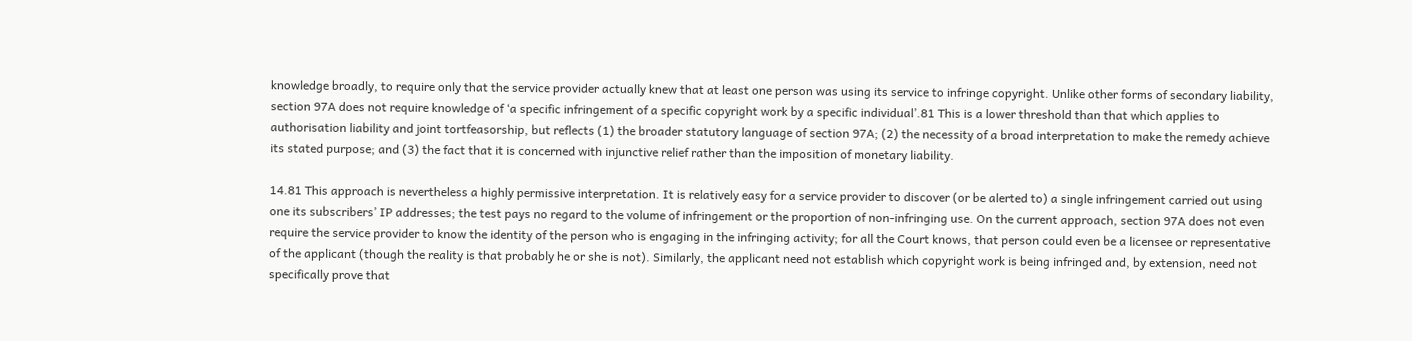knowledge broadly, to require only that the service provider actually knew that at least one person was using its service to infringe copyright. Unlike other forms of secondary liability, section 97A does not require knowledge of ‘a specific infringement of a specific copyright work by a specific individual’.81 This is a lower threshold than that which applies to authorisation liability and joint tortfeasorship, but reflects (1) the broader statutory language of section 97A; (2) the necessity of a broad interpretation to make the remedy achieve its stated purpose; and (3) the fact that it is concerned with injunctive relief rather than the imposition of monetary liability.

14.81 This approach is nevertheless a highly permissive interpretation. It is relatively easy for a service provider to discover (or be alerted to) a single infringement carried out using one its subscribers’ IP addresses; the test pays no regard to the volume of infringement or the proportion of non-infringing use. On the current approach, section 97A does not even require the service provider to know the identity of the person who is engaging in the infringing activity; for all the Court knows, that person could even be a licensee or representative of the applicant (though the reality is that probably he or she is not). Similarly, the applicant need not establish which copyright work is being infringed and, by extension, need not specifically prove that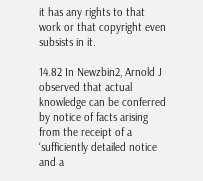it has any rights to that work or that copyright even subsists in it.

14.82 In Newzbin2, Arnold J observed that actual knowledge can be conferred by notice of facts arising from the receipt of a ‘sufficiently detailed notice and a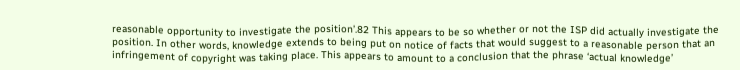reasonable opportunity to investigate the position’.82 This appears to be so whether or not the ISP did actually investigate the position. In other words, knowledge extends to being put on notice of facts that would suggest to a reasonable person that an infringement of copyright was taking place. This appears to amount to a conclusion that the phrase ‘actual knowledge’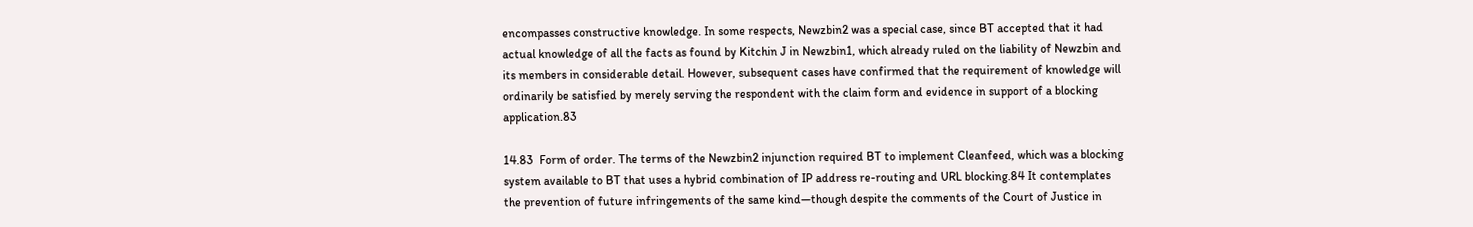encompasses constructive knowledge. In some respects, Newzbin2 was a special case, since BT accepted that it had actual knowledge of all the facts as found by Kitchin J in Newzbin1, which already ruled on the liability of Newzbin and its members in considerable detail. However, subsequent cases have confirmed that the requirement of knowledge will ordinarily be satisfied by merely serving the respondent with the claim form and evidence in support of a blocking application.83

14.83  Form of order. The terms of the Newzbin2 injunction required BT to implement Cleanfeed, which was a blocking system available to BT that uses a hybrid combination of IP address re-routing and URL blocking.84 It contemplates the prevention of future infringements of the same kind—though despite the comments of the Court of Justice in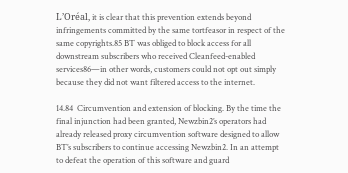L’Oréal, it is clear that this prevention extends beyond infringements committed by the same tortfeasor in respect of the same copyrights.85 BT was obliged to block access for all downstream subscribers who received Cleanfeed-enabled services86—in other words, customers could not opt out simply because they did not want filtered access to the internet.

14.84  Circumvention and extension of blocking. By the time the final injunction had been granted, Newzbin2’s operators had already released proxy circumvention software designed to allow BT’s subscribers to continue accessing Newzbin2. In an attempt to defeat the operation of this software and guard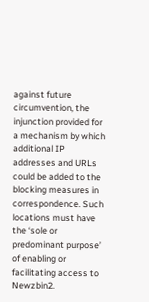against future circumvention, the injunction provided for a mechanism by which additional IP addresses and URLs could be added to the blocking measures in correspondence. Such locations must have the ‘sole or predominant purpose’ of enabling or facilitating access to Newzbin2.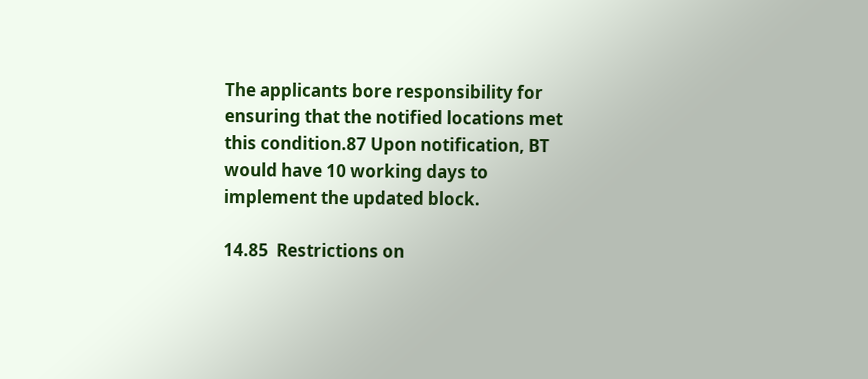The applicants bore responsibility for ensuring that the notified locations met this condition.87 Upon notification, BT would have 10 working days to implement the updated block.

14.85  Restrictions on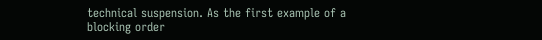technical suspension. As the first example of a blocking order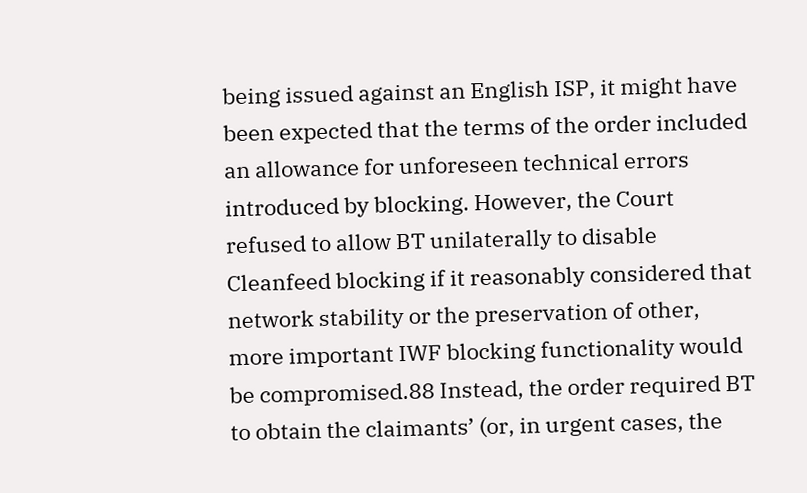being issued against an English ISP, it might have been expected that the terms of the order included an allowance for unforeseen technical errors introduced by blocking. However, the Court refused to allow BT unilaterally to disable Cleanfeed blocking if it reasonably considered that network stability or the preservation of other, more important IWF blocking functionality would be compromised.88 Instead, the order required BT to obtain the claimants’ (or, in urgent cases, the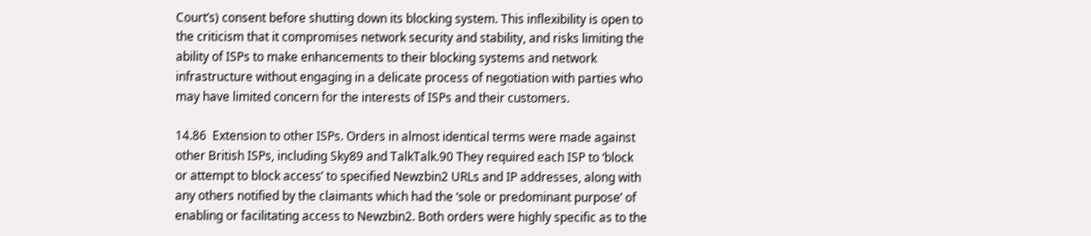Court’s) consent before shutting down its blocking system. This inflexibility is open to the criticism that it compromises network security and stability, and risks limiting the ability of ISPs to make enhancements to their blocking systems and network infrastructure without engaging in a delicate process of negotiation with parties who may have limited concern for the interests of ISPs and their customers.

14.86  Extension to other ISPs. Orders in almost identical terms were made against other British ISPs, including Sky89 and TalkTalk.90 They required each ISP to ‘block or attempt to block access’ to specified Newzbin2 URLs and IP addresses, along with any others notified by the claimants which had the ‘sole or predominant purpose’ of enabling or facilitating access to Newzbin2. Both orders were highly specific as to the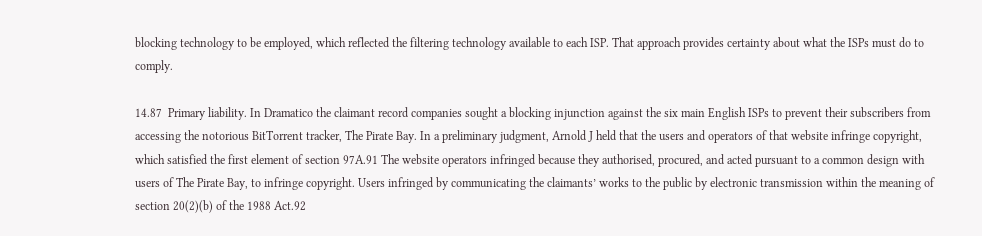blocking technology to be employed, which reflected the filtering technology available to each ISP. That approach provides certainty about what the ISPs must do to comply.

14.87  Primary liability. In Dramatico the claimant record companies sought a blocking injunction against the six main English ISPs to prevent their subscribers from accessing the notorious BitTorrent tracker, The Pirate Bay. In a preliminary judgment, Arnold J held that the users and operators of that website infringe copyright, which satisfied the first element of section 97A.91 The website operators infringed because they authorised, procured, and acted pursuant to a common design with users of The Pirate Bay, to infringe copyright. Users infringed by communicating the claimants’ works to the public by electronic transmission within the meaning of section 20(2)(b) of the 1988 Act.92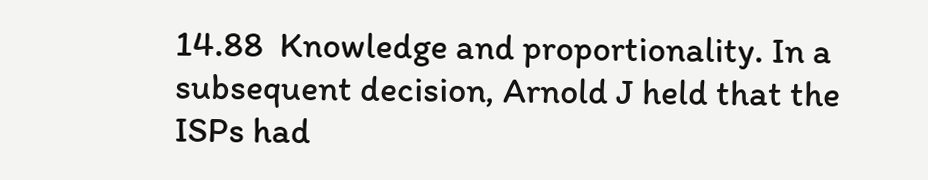14.88  Knowledge and proportionality. In a subsequent decision, Arnold J held that the ISPs had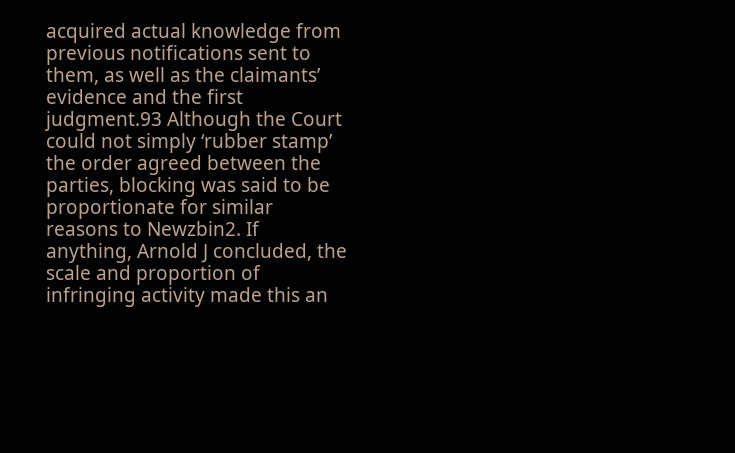acquired actual knowledge from previous notifications sent to them, as well as the claimants’ evidence and the first judgment.93 Although the Court could not simply ‘rubber stamp’ the order agreed between the parties, blocking was said to be proportionate for similar reasons to Newzbin2. If anything, Arnold J concluded, the scale and proportion of infringing activity made this an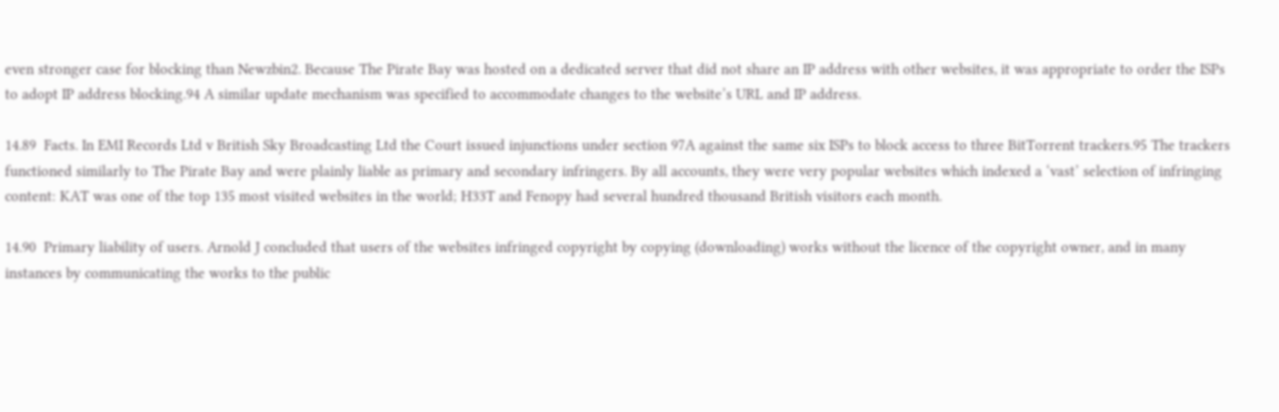even stronger case for blocking than Newzbin2. Because The Pirate Bay was hosted on a dedicated server that did not share an IP address with other websites, it was appropriate to order the ISPs to adopt IP address blocking.94 A similar update mechanism was specified to accommodate changes to the website’s URL and IP address.

14.89  Facts. In EMI Records Ltd v British Sky Broadcasting Ltd the Court issued injunctions under section 97A against the same six ISPs to block access to three BitTorrent trackers.95 The trackers functioned similarly to The Pirate Bay and were plainly liable as primary and secondary infringers. By all accounts, they were very popular websites which indexed a ‘vast’ selection of infringing content: KAT was one of the top 135 most visited websites in the world; H33T and Fenopy had several hundred thousand British visitors each month.

14.90  Primary liability of users. Arnold J concluded that users of the websites infringed copyright by copying (downloading) works without the licence of the copyright owner, and in many instances by communicating the works to the public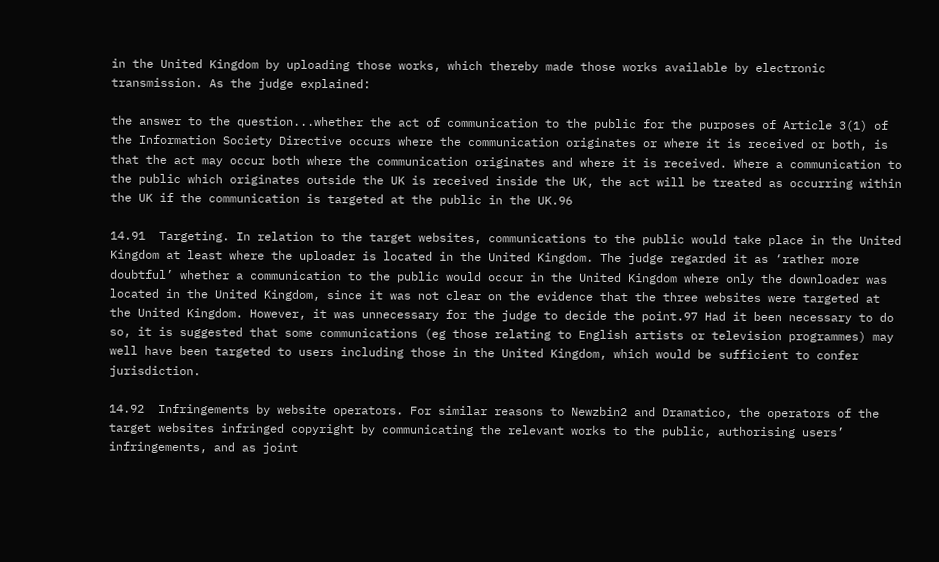in the United Kingdom by uploading those works, which thereby made those works available by electronic transmission. As the judge explained:

the answer to the question...whether the act of communication to the public for the purposes of Article 3(1) of the Information Society Directive occurs where the communication originates or where it is received or both, is that the act may occur both where the communication originates and where it is received. Where a communication to the public which originates outside the UK is received inside the UK, the act will be treated as occurring within the UK if the communication is targeted at the public in the UK.96

14.91  Targeting. In relation to the target websites, communications to the public would take place in the United Kingdom at least where the uploader is located in the United Kingdom. The judge regarded it as ‘rather more doubtful’ whether a communication to the public would occur in the United Kingdom where only the downloader was located in the United Kingdom, since it was not clear on the evidence that the three websites were targeted at the United Kingdom. However, it was unnecessary for the judge to decide the point.97 Had it been necessary to do so, it is suggested that some communications (eg those relating to English artists or television programmes) may well have been targeted to users including those in the United Kingdom, which would be sufficient to confer jurisdiction.

14.92  Infringements by website operators. For similar reasons to Newzbin2 and Dramatico, the operators of the target websites infringed copyright by communicating the relevant works to the public, authorising users’ infringements, and as joint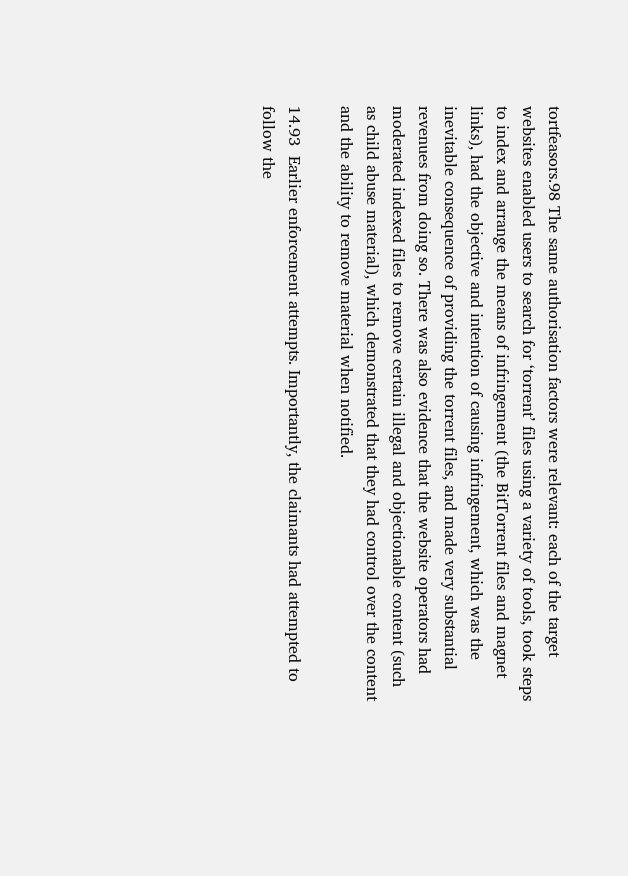tortfeasors.98 The same authorisation factors were relevant: each of the target websites enabled users to search for ‘torrent’ files using a variety of tools, took steps to index and arrange the means of infringement (the BitTorrent files and magnet links), had the objective and intention of causing infringement, which was the inevitable consequence of providing the torrent files, and made very substantial revenues from doing so. There was also evidence that the website operators had moderated indexed files to remove certain illegal and objectionable content (such as child abuse material), which demonstrated that they had control over the content and the ability to remove material when notified.

14.93  Earlier enforcement attempts. Importantly, the claimants had attempted to follow the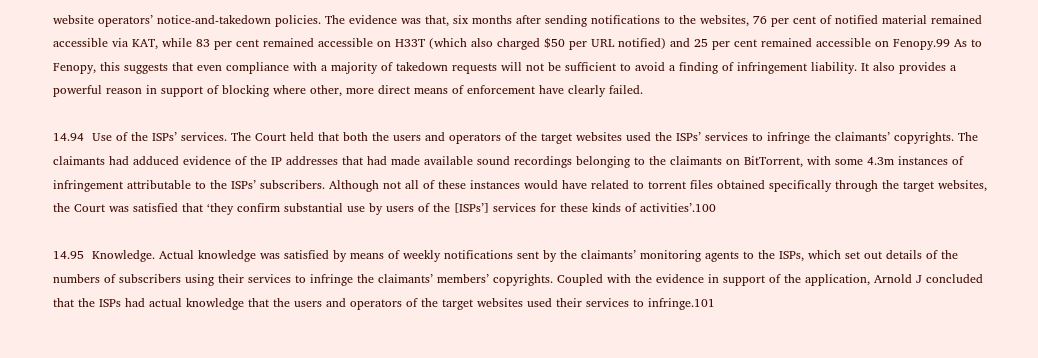website operators’ notice-and-takedown policies. The evidence was that, six months after sending notifications to the websites, 76 per cent of notified material remained accessible via KAT, while 83 per cent remained accessible on H33T (which also charged $50 per URL notified) and 25 per cent remained accessible on Fenopy.99 As to Fenopy, this suggests that even compliance with a majority of takedown requests will not be sufficient to avoid a finding of infringement liability. It also provides a powerful reason in support of blocking where other, more direct means of enforcement have clearly failed.

14.94  Use of the ISPs’ services. The Court held that both the users and operators of the target websites used the ISPs’ services to infringe the claimants’ copyrights. The claimants had adduced evidence of the IP addresses that had made available sound recordings belonging to the claimants on BitTorrent, with some 4.3m instances of infringement attributable to the ISPs’ subscribers. Although not all of these instances would have related to torrent files obtained specifically through the target websites, the Court was satisfied that ‘they confirm substantial use by users of the [ISPs’] services for these kinds of activities’.100

14.95  Knowledge. Actual knowledge was satisfied by means of weekly notifications sent by the claimants’ monitoring agents to the ISPs, which set out details of the numbers of subscribers using their services to infringe the claimants’ members’ copyrights. Coupled with the evidence in support of the application, Arnold J concluded that the ISPs had actual knowledge that the users and operators of the target websites used their services to infringe.101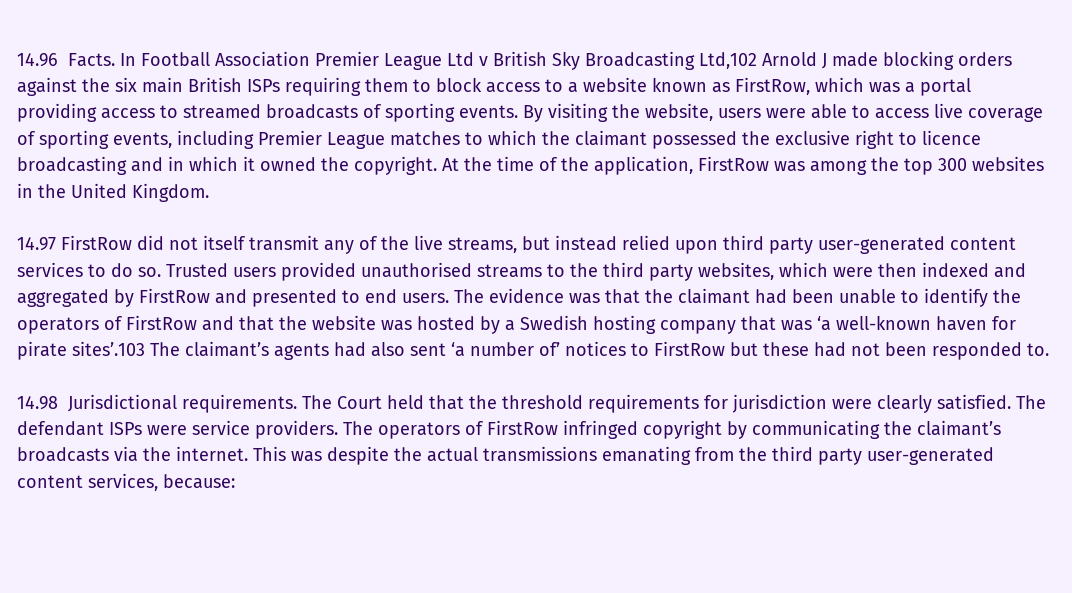14.96  Facts. In Football Association Premier League Ltd v British Sky Broadcasting Ltd,102 Arnold J made blocking orders against the six main British ISPs requiring them to block access to a website known as FirstRow, which was a portal providing access to streamed broadcasts of sporting events. By visiting the website, users were able to access live coverage of sporting events, including Premier League matches to which the claimant possessed the exclusive right to licence broadcasting and in which it owned the copyright. At the time of the application, FirstRow was among the top 300 websites in the United Kingdom.

14.97 FirstRow did not itself transmit any of the live streams, but instead relied upon third party user-generated content services to do so. Trusted users provided unauthorised streams to the third party websites, which were then indexed and aggregated by FirstRow and presented to end users. The evidence was that the claimant had been unable to identify the operators of FirstRow and that the website was hosted by a Swedish hosting company that was ‘a well-known haven for pirate sites’.103 The claimant’s agents had also sent ‘a number of’ notices to FirstRow but these had not been responded to.

14.98  Jurisdictional requirements. The Court held that the threshold requirements for jurisdiction were clearly satisfied. The defendant ISPs were service providers. The operators of FirstRow infringed copyright by communicating the claimant’s broadcasts via the internet. This was despite the actual transmissions emanating from the third party user-generated content services, because: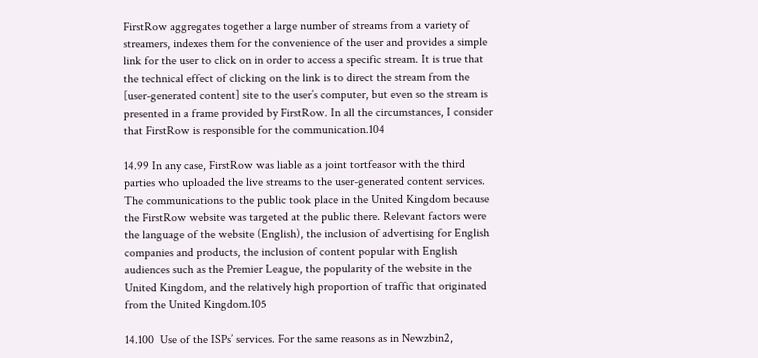FirstRow aggregates together a large number of streams from a variety of streamers, indexes them for the convenience of the user and provides a simple link for the user to click on in order to access a specific stream. It is true that the technical effect of clicking on the link is to direct the stream from the [user-generated content] site to the user’s computer, but even so the stream is presented in a frame provided by FirstRow. In all the circumstances, I consider that FirstRow is responsible for the communication.104

14.99 In any case, FirstRow was liable as a joint tortfeasor with the third parties who uploaded the live streams to the user-generated content services. The communications to the public took place in the United Kingdom because the FirstRow website was targeted at the public there. Relevant factors were the language of the website (English), the inclusion of advertising for English companies and products, the inclusion of content popular with English audiences such as the Premier League, the popularity of the website in the United Kingdom, and the relatively high proportion of traffic that originated from the United Kingdom.105

14.100  Use of the ISPs’ services. For the same reasons as in Newzbin2,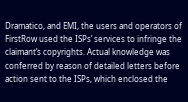Dramatico, and EMI, the users and operators of FirstRow used the ISPs’ services to infringe the claimant’s copyrights. Actual knowledge was conferred by reason of detailed letters before action sent to the ISPs, which enclosed the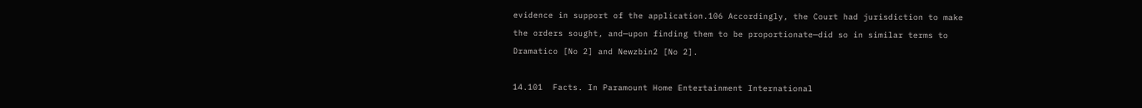evidence in support of the application.106 Accordingly, the Court had jurisdiction to make the orders sought, and—upon finding them to be proportionate—did so in similar terms to Dramatico [No 2] and Newzbin2 [No 2].

14.101  Facts. In Paramount Home Entertainment International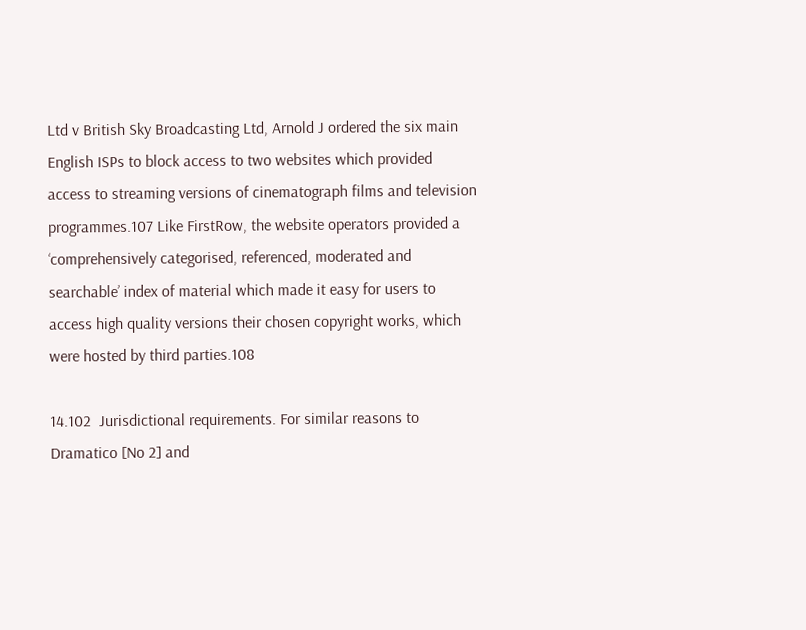Ltd v British Sky Broadcasting Ltd, Arnold J ordered the six main English ISPs to block access to two websites which provided access to streaming versions of cinematograph films and television programmes.107 Like FirstRow, the website operators provided a ‘comprehensively categorised, referenced, moderated and searchable’ index of material which made it easy for users to access high quality versions their chosen copyright works, which were hosted by third parties.108

14.102  Jurisdictional requirements. For similar reasons to Dramatico [No 2] and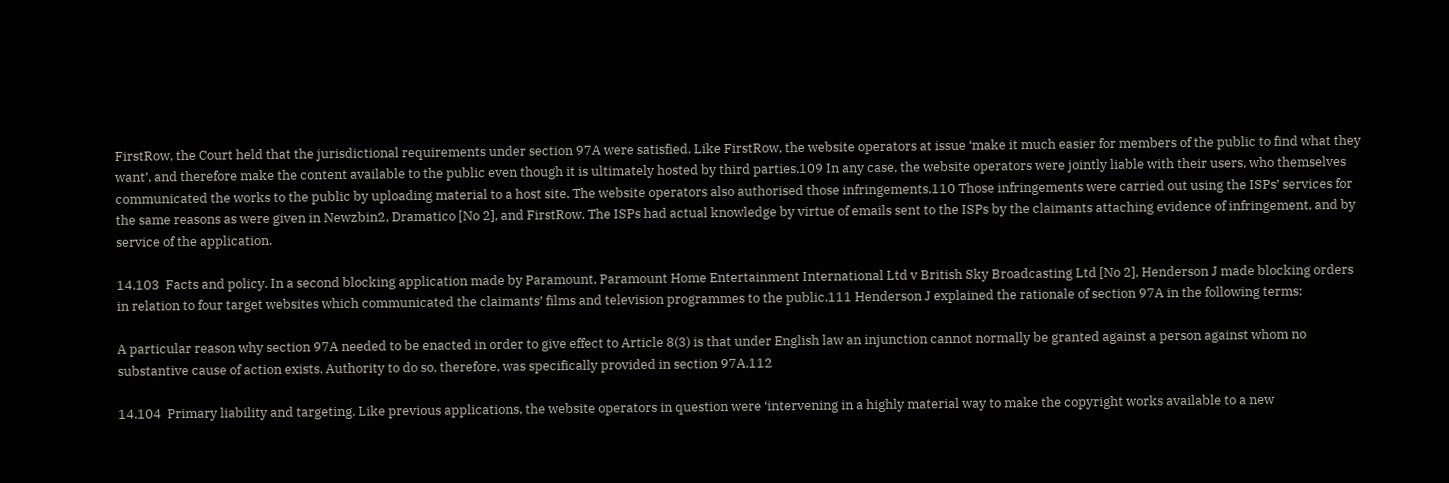FirstRow, the Court held that the jurisdictional requirements under section 97A were satisfied. Like FirstRow, the website operators at issue ‘make it much easier for members of the public to find what they want’, and therefore make the content available to the public even though it is ultimately hosted by third parties.109 In any case, the website operators were jointly liable with their users, who themselves communicated the works to the public by uploading material to a host site. The website operators also authorised those infringements.110 Those infringements were carried out using the ISPs’ services for the same reasons as were given in Newzbin2, Dramatico [No 2], and FirstRow. The ISPs had actual knowledge by virtue of emails sent to the ISPs by the claimants attaching evidence of infringement, and by service of the application.

14.103  Facts and policy. In a second blocking application made by Paramount, Paramount Home Entertainment International Ltd v British Sky Broadcasting Ltd [No 2], Henderson J made blocking orders in relation to four target websites which communicated the claimants’ films and television programmes to the public.111 Henderson J explained the rationale of section 97A in the following terms:

A particular reason why section 97A needed to be enacted in order to give effect to Article 8(3) is that under English law an injunction cannot normally be granted against a person against whom no substantive cause of action exists. Authority to do so, therefore, was specifically provided in section 97A.112

14.104  Primary liability and targeting. Like previous applications, the website operators in question were ‘intervening in a highly material way to make the copyright works available to a new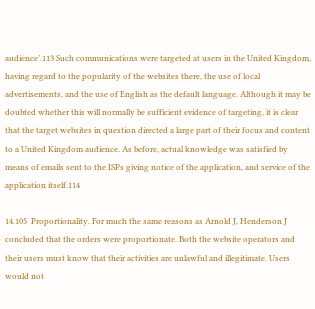audience’.113 Such communications were targeted at users in the United Kingdom, having regard to the popularity of the websites there, the use of local advertisements, and the use of English as the default language. Although it may be doubted whether this will normally be sufficient evidence of targeting, it is clear that the target websites in question directed a large part of their focus and content to a United Kingdom audience. As before, actual knowledge was satisfied by means of emails sent to the ISPs giving notice of the application, and service of the application itself.114

14.105  Proportionality. For much the same reasons as Arnold J, Henderson J concluded that the orders were proportionate. Both the website operators and their users must know that their activities are unlawful and illegitimate. Users would not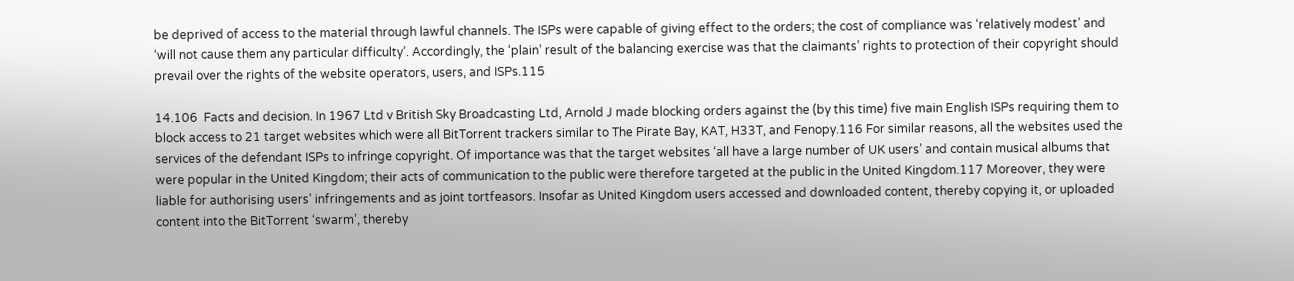be deprived of access to the material through lawful channels. The ISPs were capable of giving effect to the orders; the cost of compliance was ‘relatively modest’ and ‘will not cause them any particular difficulty’. Accordingly, the ‘plain’ result of the balancing exercise was that the claimants’ rights to protection of their copyright should prevail over the rights of the website operators, users, and ISPs.115

14.106  Facts and decision. In 1967 Ltd v British Sky Broadcasting Ltd, Arnold J made blocking orders against the (by this time) five main English ISPs requiring them to block access to 21 target websites which were all BitTorrent trackers similar to The Pirate Bay, KAT, H33T, and Fenopy.116 For similar reasons, all the websites used the services of the defendant ISPs to infringe copyright. Of importance was that the target websites ‘all have a large number of UK users’ and contain musical albums that were popular in the United Kingdom; their acts of communication to the public were therefore targeted at the public in the United Kingdom.117 Moreover, they were liable for authorising users’ infringements and as joint tortfeasors. Insofar as United Kingdom users accessed and downloaded content, thereby copying it, or uploaded content into the BitTorrent ‘swarm’, thereby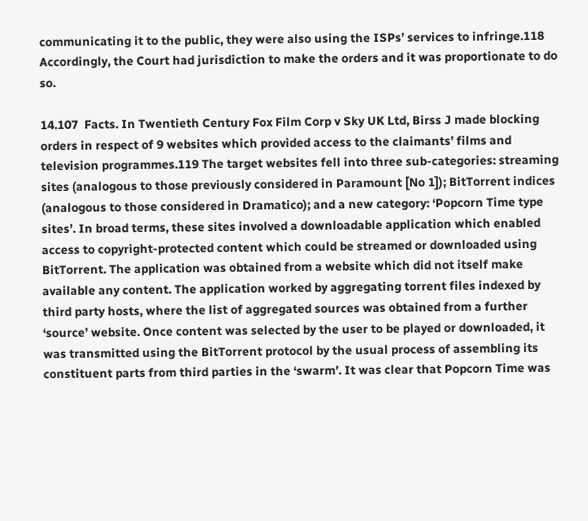communicating it to the public, they were also using the ISPs’ services to infringe.118 Accordingly, the Court had jurisdiction to make the orders and it was proportionate to do so.

14.107  Facts. In Twentieth Century Fox Film Corp v Sky UK Ltd, Birss J made blocking orders in respect of 9 websites which provided access to the claimants’ films and television programmes.119 The target websites fell into three sub-categories: streaming sites (analogous to those previously considered in Paramount [No 1]); BitTorrent indices (analogous to those considered in Dramatico); and a new category: ‘Popcorn Time type sites’. In broad terms, these sites involved a downloadable application which enabled access to copyright-protected content which could be streamed or downloaded using BitTorrent. The application was obtained from a website which did not itself make available any content. The application worked by aggregating torrent files indexed by third party hosts, where the list of aggregated sources was obtained from a further ‘source’ website. Once content was selected by the user to be played or downloaded, it was transmitted using the BitTorrent protocol by the usual process of assembling its constituent parts from third parties in the ‘swarm’. It was clear that Popcorn Time was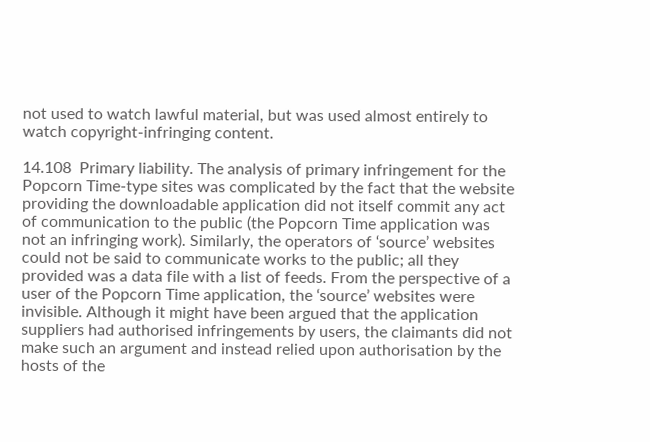not used to watch lawful material, but was used almost entirely to watch copyright-infringing content.

14.108  Primary liability. The analysis of primary infringement for the Popcorn Time-type sites was complicated by the fact that the website providing the downloadable application did not itself commit any act of communication to the public (the Popcorn Time application was not an infringing work). Similarly, the operators of ‘source’ websites could not be said to communicate works to the public; all they provided was a data file with a list of feeds. From the perspective of a user of the Popcorn Time application, the ‘source’ websites were invisible. Although it might have been argued that the application suppliers had authorised infringements by users, the claimants did not make such an argument and instead relied upon authorisation by the hosts of the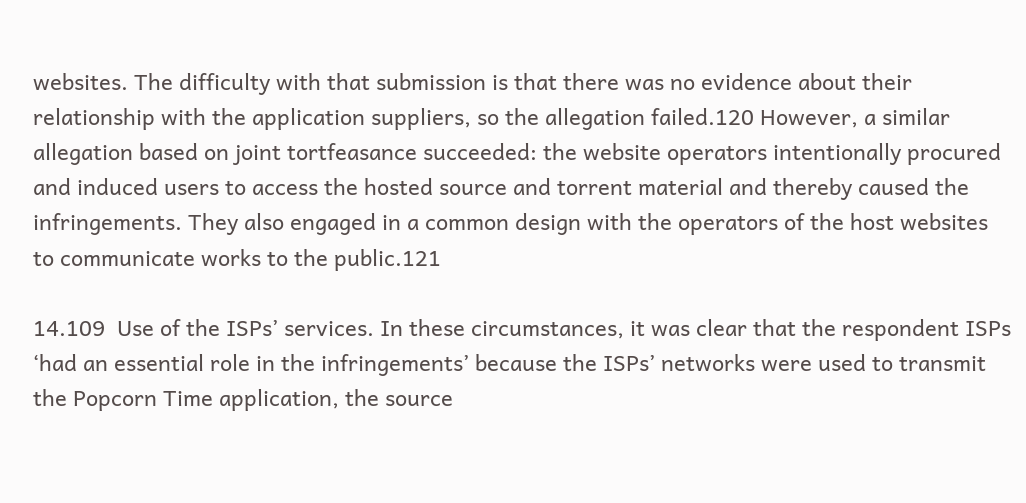websites. The difficulty with that submission is that there was no evidence about their relationship with the application suppliers, so the allegation failed.120 However, a similar allegation based on joint tortfeasance succeeded: the website operators intentionally procured and induced users to access the hosted source and torrent material and thereby caused the infringements. They also engaged in a common design with the operators of the host websites to communicate works to the public.121

14.109  Use of the ISPs’ services. In these circumstances, it was clear that the respondent ISPs ‘had an essential role in the infringements’ because the ISPs’ networks were used to transmit the Popcorn Time application, the source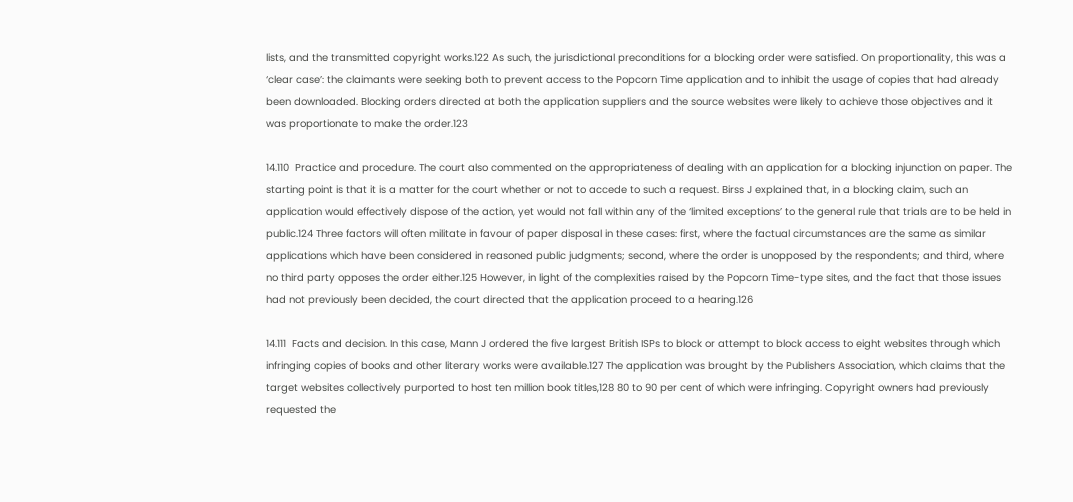lists, and the transmitted copyright works.122 As such, the jurisdictional preconditions for a blocking order were satisfied. On proportionality, this was a ‘clear case’: the claimants were seeking both to prevent access to the Popcorn Time application and to inhibit the usage of copies that had already been downloaded. Blocking orders directed at both the application suppliers and the source websites were likely to achieve those objectives and it was proportionate to make the order.123

14.110  Practice and procedure. The court also commented on the appropriateness of dealing with an application for a blocking injunction on paper. The starting point is that it is a matter for the court whether or not to accede to such a request. Birss J explained that, in a blocking claim, such an application would effectively dispose of the action, yet would not fall within any of the ‘limited exceptions’ to the general rule that trials are to be held in public.124 Three factors will often militate in favour of paper disposal in these cases: first, where the factual circumstances are the same as similar applications which have been considered in reasoned public judgments; second, where the order is unopposed by the respondents; and third, where no third party opposes the order either.125 However, in light of the complexities raised by the Popcorn Time-type sites, and the fact that those issues had not previously been decided, the court directed that the application proceed to a hearing.126

14.111  Facts and decision. In this case, Mann J ordered the five largest British ISPs to block or attempt to block access to eight websites through which infringing copies of books and other literary works were available.127 The application was brought by the Publishers Association, which claims that the target websites collectively purported to host ten million book titles,128 80 to 90 per cent of which were infringing. Copyright owners had previously requested the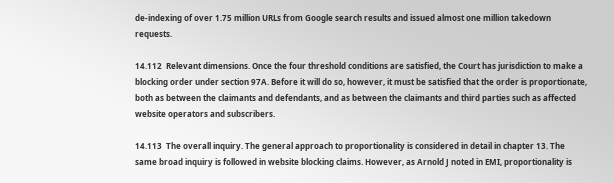de-indexing of over 1.75 million URLs from Google search results and issued almost one million takedown requests.

14.112  Relevant dimensions. Once the four threshold conditions are satisfied, the Court has jurisdiction to make a blocking order under section 97A. Before it will do so, however, it must be satisfied that the order is proportionate, both as between the claimants and defendants, and as between the claimants and third parties such as affected website operators and subscribers.

14.113  The overall inquiry. The general approach to proportionality is considered in detail in chapter 13. The same broad inquiry is followed in website blocking claims. However, as Arnold J noted in EMI, proportionality is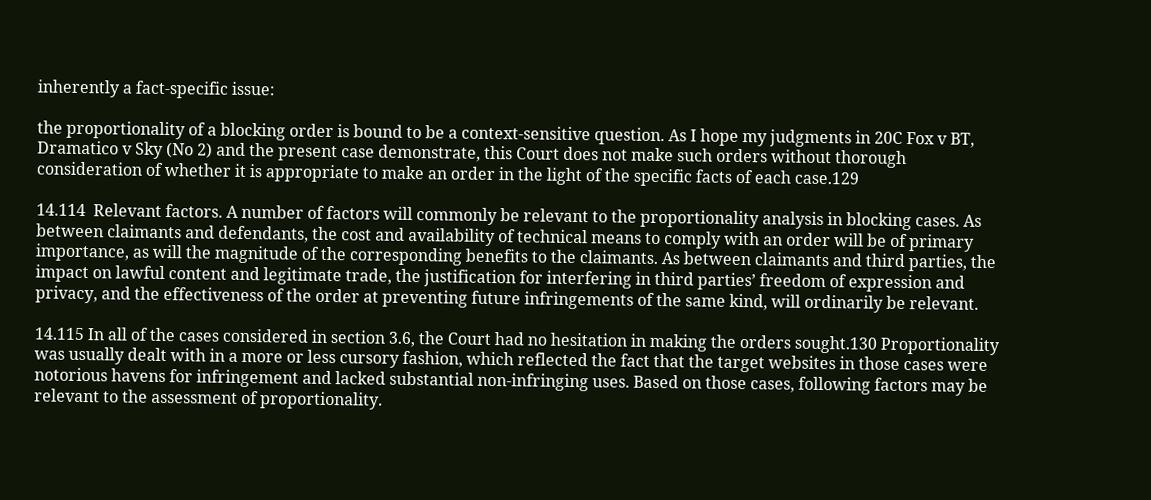inherently a fact-specific issue:

the proportionality of a blocking order is bound to be a context-sensitive question. As I hope my judgments in 20C Fox v BT, Dramatico v Sky (No 2) and the present case demonstrate, this Court does not make such orders without thorough consideration of whether it is appropriate to make an order in the light of the specific facts of each case.129

14.114  Relevant factors. A number of factors will commonly be relevant to the proportionality analysis in blocking cases. As between claimants and defendants, the cost and availability of technical means to comply with an order will be of primary importance, as will the magnitude of the corresponding benefits to the claimants. As between claimants and third parties, the impact on lawful content and legitimate trade, the justification for interfering in third parties’ freedom of expression and privacy, and the effectiveness of the order at preventing future infringements of the same kind, will ordinarily be relevant.

14.115 In all of the cases considered in section 3.6, the Court had no hesitation in making the orders sought.130 Proportionality was usually dealt with in a more or less cursory fashion, which reflected the fact that the target websites in those cases were notorious havens for infringement and lacked substantial non-infringing uses. Based on those cases, following factors may be relevant to the assessment of proportionality.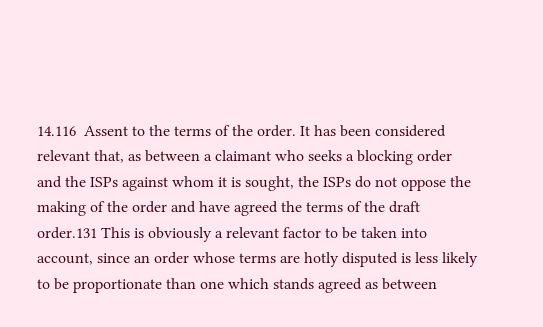14.116  Assent to the terms of the order. It has been considered relevant that, as between a claimant who seeks a blocking order and the ISPs against whom it is sought, the ISPs do not oppose the making of the order and have agreed the terms of the draft order.131 This is obviously a relevant factor to be taken into account, since an order whose terms are hotly disputed is less likely to be proportionate than one which stands agreed as between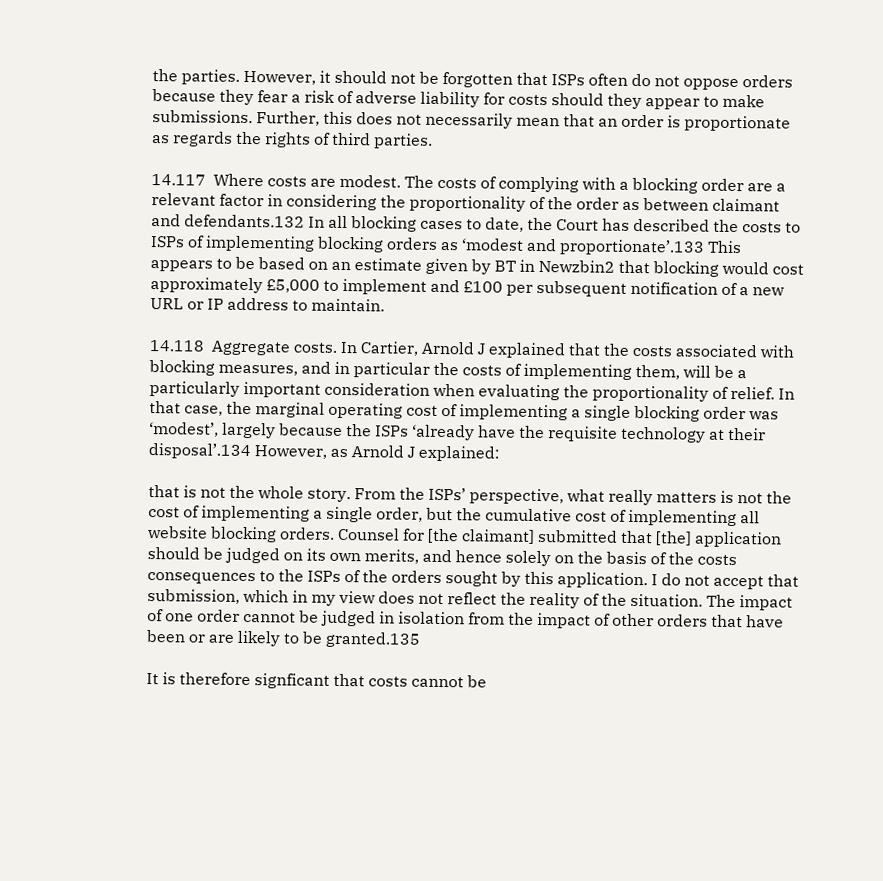the parties. However, it should not be forgotten that ISPs often do not oppose orders because they fear a risk of adverse liability for costs should they appear to make submissions. Further, this does not necessarily mean that an order is proportionate as regards the rights of third parties.

14.117  Where costs are modest. The costs of complying with a blocking order are a relevant factor in considering the proportionality of the order as between claimant and defendants.132 In all blocking cases to date, the Court has described the costs to ISPs of implementing blocking orders as ‘modest and proportionate’.133 This appears to be based on an estimate given by BT in Newzbin2 that blocking would cost approximately £5,000 to implement and £100 per subsequent notification of a new URL or IP address to maintain.

14.118  Aggregate costs. In Cartier, Arnold J explained that the costs associated with blocking measures, and in particular the costs of implementing them, will be a particularly important consideration when evaluating the proportionality of relief. In that case, the marginal operating cost of implementing a single blocking order was ‘modest’, largely because the ISPs ‘already have the requisite technology at their disposal’.134 However, as Arnold J explained:

that is not the whole story. From the ISPs’ perspective, what really matters is not the cost of implementing a single order, but the cumulative cost of implementing all website blocking orders. Counsel for [the claimant] submitted that [the] application should be judged on its own merits, and hence solely on the basis of the costs consequences to the ISPs of the orders sought by this application. I do not accept that submission, which in my view does not reflect the reality of the situation. The impact of one order cannot be judged in isolation from the impact of other orders that have been or are likely to be granted.135

It is therefore signficant that costs cannot be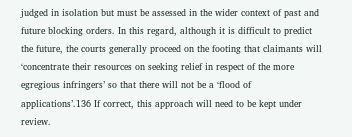judged in isolation but must be assessed in the wider context of past and future blocking orders. In this regard, although it is difficult to predict the future, the courts generally proceed on the footing that claimants will ‘concentrate their resources on seeking relief in respect of the more egregious infringers’ so that there will not be a ‘flood of applications’.136 If correct, this approach will need to be kept under review.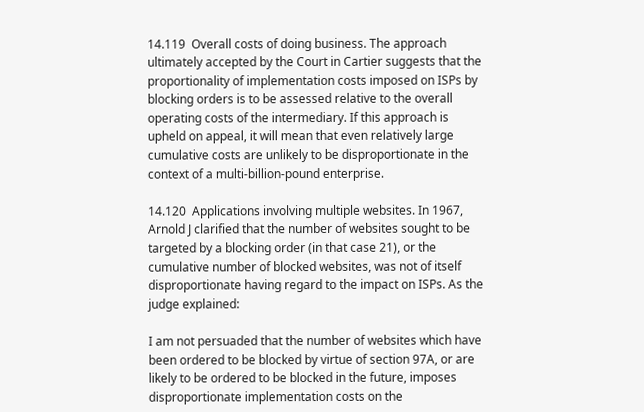14.119  Overall costs of doing business. The approach ultimately accepted by the Court in Cartier suggests that the proportionality of implementation costs imposed on ISPs by blocking orders is to be assessed relative to the overall operating costs of the intermediary. If this approach is upheld on appeal, it will mean that even relatively large cumulative costs are unlikely to be disproportionate in the context of a multi-billion-pound enterprise.

14.120  Applications involving multiple websites. In 1967, Arnold J clarified that the number of websites sought to be targeted by a blocking order (in that case 21), or the cumulative number of blocked websites, was not of itself disproportionate having regard to the impact on ISPs. As the judge explained:

I am not persuaded that the number of websites which have been ordered to be blocked by virtue of section 97A, or are likely to be ordered to be blocked in the future, imposes disproportionate implementation costs on the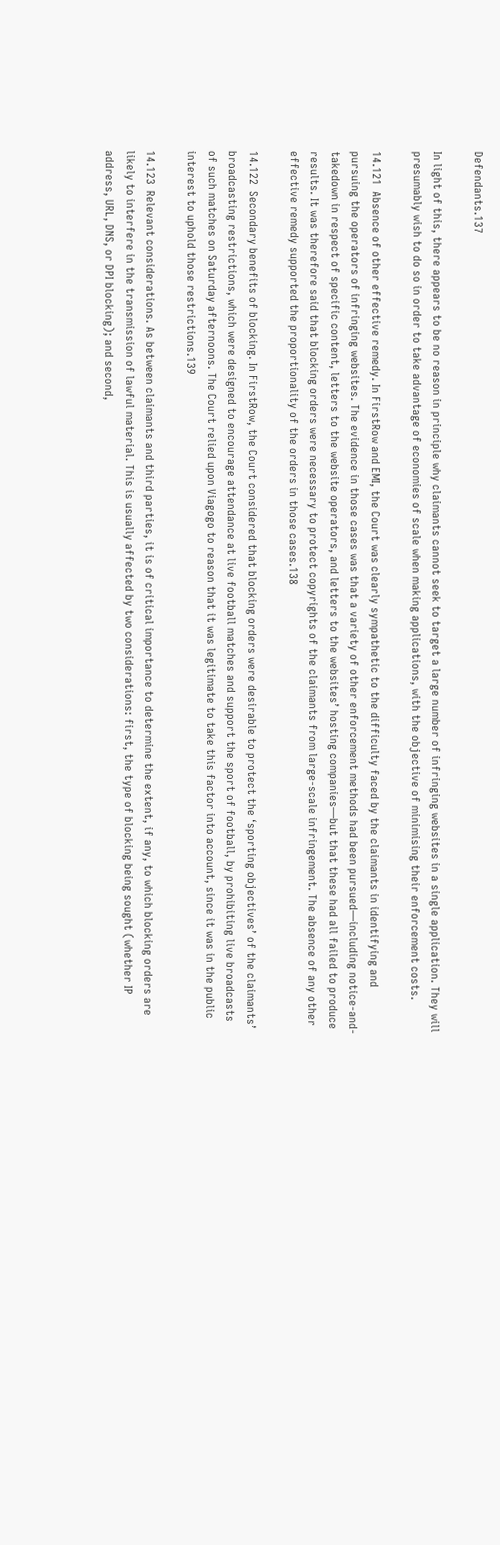Defendants.137

In light of this, there appears to be no reason in principle why claimants cannot seek to target a large number of infringing websites in a single application. They will presumably wish to do so in order to take advantage of economies of scale when making applications, with the objective of minimising their enforcement costs.

14.121  Absence of other effective remedy. In FirstRow and EMI, the Court was clearly sympathetic to the difficulty faced by the claimants in identifying and pursuing the operators of infringing websites. The evidence in those cases was that a variety of other enforcement methods had been pursued—including notice-and-takedown in respect of specific content, letters to the website operators, and letters to the websites’ hosting companies—but that these had all failed to produce results. It was therefore said that blocking orders were necessary to protect copyrights of the claimants from large-scale infringement. The absence of any other effective remedy supported the proportionality of the orders in those cases.138

14.122  Secondary benefits of blocking. In FirstRow, the Court considered that blocking orders were desirable to protect the ‘sporting objectives’ of the claimants’ broadcasting restrictions, which were designed to encourage attendance at live football matches and support the sport of football, by prohibiting live broadcasts of such matches on Saturday afternoons. The Court relied upon Viagogo to reason that it was legitimate to take this factor into account, since it was in the public interest to uphold those restrictions.139

14.123  Relevant considerations. As between claimants and third parties, it is of critical importance to determine the extent, if any, to which blocking orders are likely to interfere in the transmission of lawful material. This is usually affected by two considerations: first, the type of blocking being sought (whether IP address, URL, DNS, or DPI blocking); and second,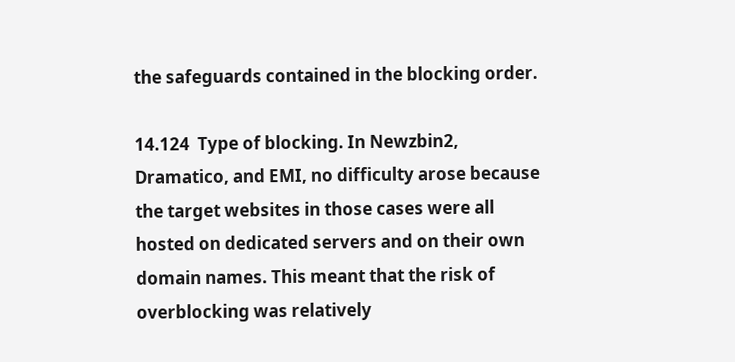the safeguards contained in the blocking order.

14.124  Type of blocking. In Newzbin2, Dramatico, and EMI, no difficulty arose because the target websites in those cases were all hosted on dedicated servers and on their own domain names. This meant that the risk of overblocking was relatively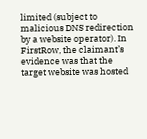limited (subject to malicious DNS redirection by a website operator). In FirstRow, the claimant’s evidence was that the target website was hosted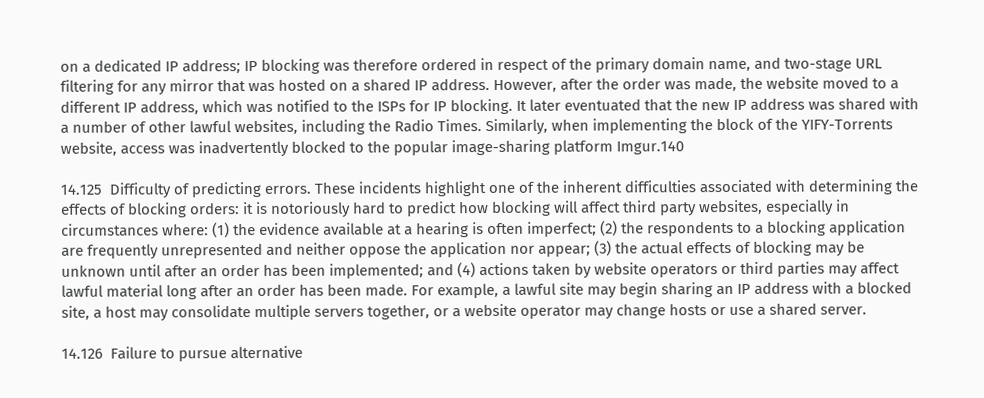on a dedicated IP address; IP blocking was therefore ordered in respect of the primary domain name, and two-stage URL filtering for any mirror that was hosted on a shared IP address. However, after the order was made, the website moved to a different IP address, which was notified to the ISPs for IP blocking. It later eventuated that the new IP address was shared with a number of other lawful websites, including the Radio Times. Similarly, when implementing the block of the YIFY-Torrents website, access was inadvertently blocked to the popular image-sharing platform Imgur.140

14.125  Difficulty of predicting errors. These incidents highlight one of the inherent difficulties associated with determining the effects of blocking orders: it is notoriously hard to predict how blocking will affect third party websites, especially in circumstances where: (1) the evidence available at a hearing is often imperfect; (2) the respondents to a blocking application are frequently unrepresented and neither oppose the application nor appear; (3) the actual effects of blocking may be unknown until after an order has been implemented; and (4) actions taken by website operators or third parties may affect lawful material long after an order has been made. For example, a lawful site may begin sharing an IP address with a blocked site, a host may consolidate multiple servers together, or a website operator may change hosts or use a shared server.

14.126  Failure to pursue alternative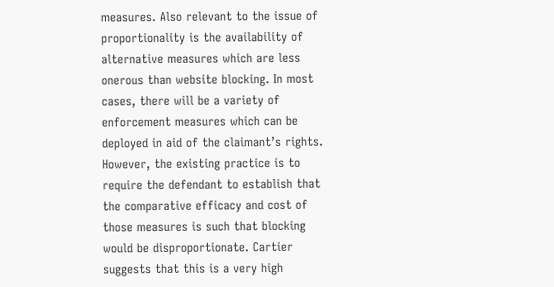measures. Also relevant to the issue of proportionality is the availability of alternative measures which are less onerous than website blocking. In most cases, there will be a variety of enforcement measures which can be deployed in aid of the claimant’s rights. However, the existing practice is to require the defendant to establish that the comparative efficacy and cost of those measures is such that blocking would be disproportionate. Cartier suggests that this is a very high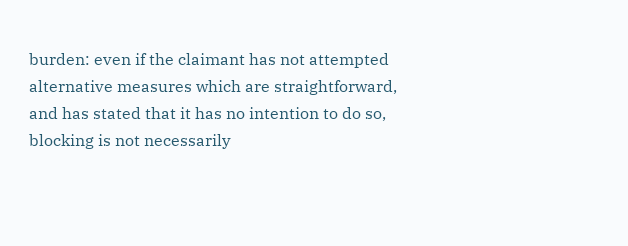burden: even if the claimant has not attempted alternative measures which are straightforward, and has stated that it has no intention to do so, blocking is not necessarily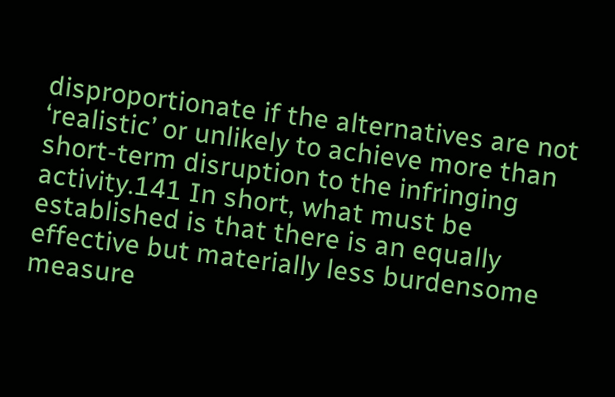disproportionate if the alternatives are not ‘realistic’ or unlikely to achieve more than short-term disruption to the infringing activity.141 In short, what must be established is that there is an equally effective but materially less burdensome measure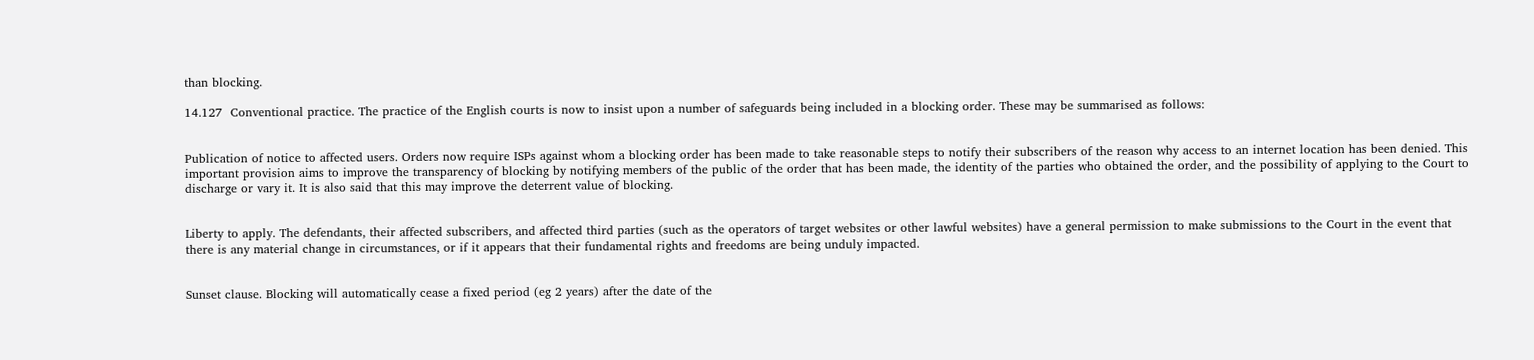than blocking.

14.127  Conventional practice. The practice of the English courts is now to insist upon a number of safeguards being included in a blocking order. These may be summarised as follows:


Publication of notice to affected users. Orders now require ISPs against whom a blocking order has been made to take reasonable steps to notify their subscribers of the reason why access to an internet location has been denied. This important provision aims to improve the transparency of blocking by notifying members of the public of the order that has been made, the identity of the parties who obtained the order, and the possibility of applying to the Court to discharge or vary it. It is also said that this may improve the deterrent value of blocking.


Liberty to apply. The defendants, their affected subscribers, and affected third parties (such as the operators of target websites or other lawful websites) have a general permission to make submissions to the Court in the event that there is any material change in circumstances, or if it appears that their fundamental rights and freedoms are being unduly impacted.


Sunset clause. Blocking will automatically cease a fixed period (eg 2 years) after the date of the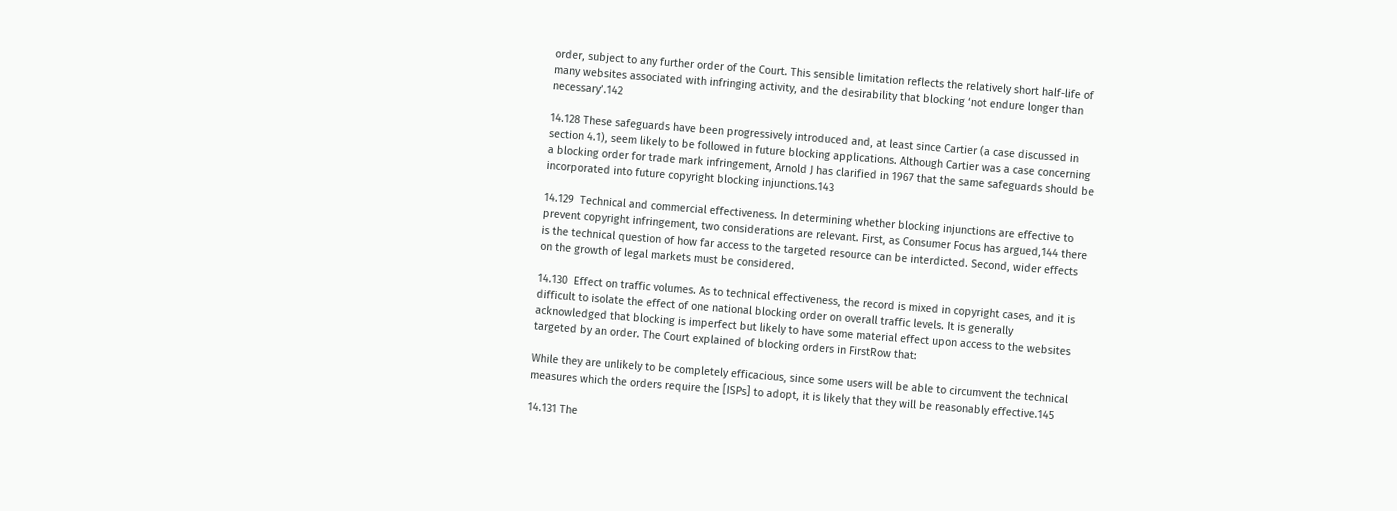order, subject to any further order of the Court. This sensible limitation reflects the relatively short half-life of many websites associated with infringing activity, and the desirability that blocking ‘not endure longer than necessary’.142

14.128 These safeguards have been progressively introduced and, at least since Cartier (a case discussed in section 4.1), seem likely to be followed in future blocking applications. Although Cartier was a case concerning a blocking order for trade mark infringement, Arnold J has clarified in 1967 that the same safeguards should be incorporated into future copyright blocking injunctions.143

14.129  Technical and commercial effectiveness. In determining whether blocking injunctions are effective to prevent copyright infringement, two considerations are relevant. First, as Consumer Focus has argued,144 there is the technical question of how far access to the targeted resource can be interdicted. Second, wider effects on the growth of legal markets must be considered.

14.130  Effect on traffic volumes. As to technical effectiveness, the record is mixed in copyright cases, and it is difficult to isolate the effect of one national blocking order on overall traffic levels. It is generally acknowledged that blocking is imperfect but likely to have some material effect upon access to the websites targeted by an order. The Court explained of blocking orders in FirstRow that:

While they are unlikely to be completely efficacious, since some users will be able to circumvent the technical measures which the orders require the [ISPs] to adopt, it is likely that they will be reasonably effective.145

14.131 The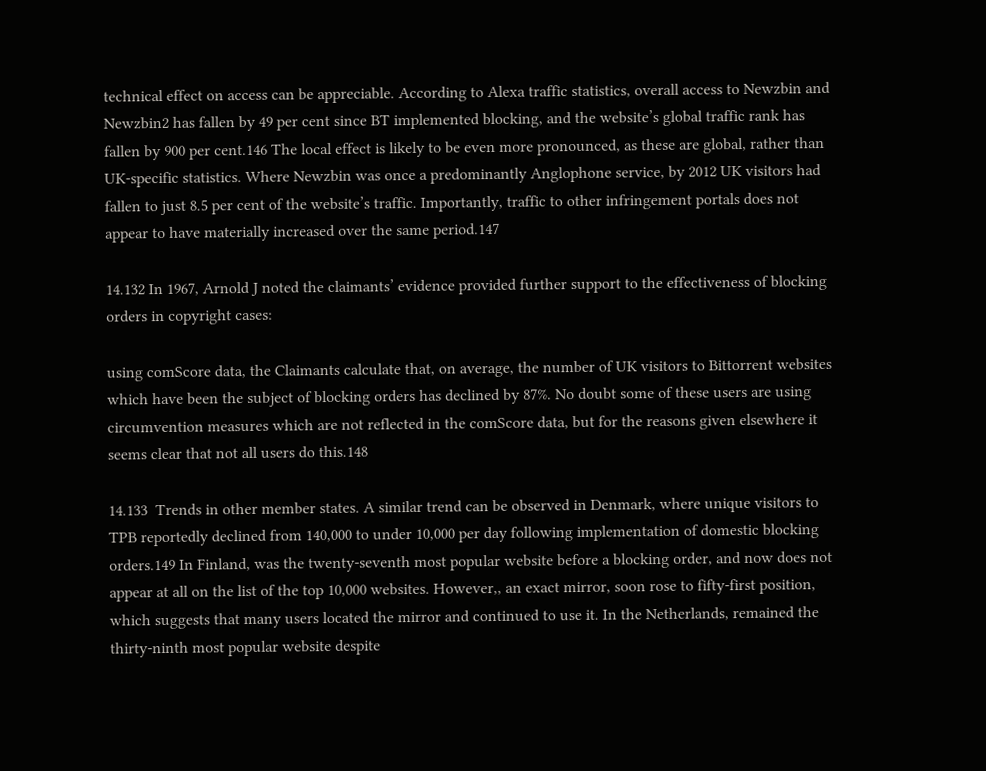technical effect on access can be appreciable. According to Alexa traffic statistics, overall access to Newzbin and Newzbin2 has fallen by 49 per cent since BT implemented blocking, and the website’s global traffic rank has fallen by 900 per cent.146 The local effect is likely to be even more pronounced, as these are global, rather than UK-specific statistics. Where Newzbin was once a predominantly Anglophone service, by 2012 UK visitors had fallen to just 8.5 per cent of the website’s traffic. Importantly, traffic to other infringement portals does not appear to have materially increased over the same period.147

14.132 In 1967, Arnold J noted the claimants’ evidence provided further support to the effectiveness of blocking orders in copyright cases:

using comScore data, the Claimants calculate that, on average, the number of UK visitors to Bittorrent websites which have been the subject of blocking orders has declined by 87%. No doubt some of these users are using circumvention measures which are not reflected in the comScore data, but for the reasons given elsewhere it seems clear that not all users do this.148

14.133  Trends in other member states. A similar trend can be observed in Denmark, where unique visitors to TPB reportedly declined from 140,000 to under 10,000 per day following implementation of domestic blocking orders.149 In Finland, was the twenty-seventh most popular website before a blocking order, and now does not appear at all on the list of the top 10,000 websites. However,, an exact mirror, soon rose to fifty-first position, which suggests that many users located the mirror and continued to use it. In the Netherlands, remained the thirty-ninth most popular website despite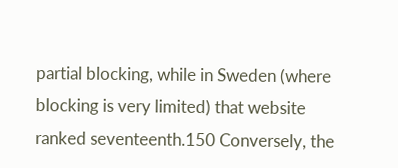partial blocking, while in Sweden (where blocking is very limited) that website ranked seventeenth.150 Conversely, the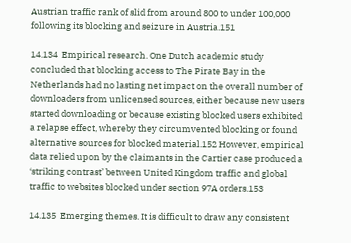Austrian traffic rank of slid from around 800 to under 100,000 following its blocking and seizure in Austria.151

14.134  Empirical research. One Dutch academic study concluded that blocking access to The Pirate Bay in the Netherlands had no lasting net impact on the overall number of downloaders from unlicensed sources, either because new users started downloading or because existing blocked users exhibited a relapse effect, whereby they circumvented blocking or found alternative sources for blocked material.152 However, empirical data relied upon by the claimants in the Cartier case produced a ‘striking contrast’ between United Kingdom traffic and global traffic to websites blocked under section 97A orders.153

14.135  Emerging themes. It is difficult to draw any consistent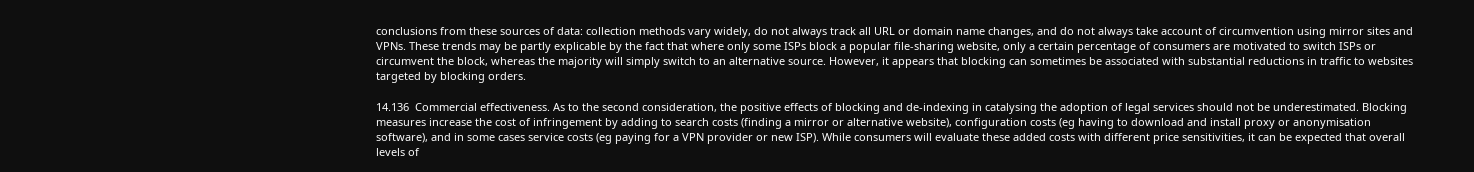conclusions from these sources of data: collection methods vary widely, do not always track all URL or domain name changes, and do not always take account of circumvention using mirror sites and VPNs. These trends may be partly explicable by the fact that where only some ISPs block a popular file-sharing website, only a certain percentage of consumers are motivated to switch ISPs or circumvent the block, whereas the majority will simply switch to an alternative source. However, it appears that blocking can sometimes be associated with substantial reductions in traffic to websites targeted by blocking orders.

14.136  Commercial effectiveness. As to the second consideration, the positive effects of blocking and de-indexing in catalysing the adoption of legal services should not be underestimated. Blocking measures increase the cost of infringement by adding to search costs (finding a mirror or alternative website), configuration costs (eg having to download and install proxy or anonymisation software), and in some cases service costs (eg paying for a VPN provider or new ISP). While consumers will evaluate these added costs with different price sensitivities, it can be expected that overall levels of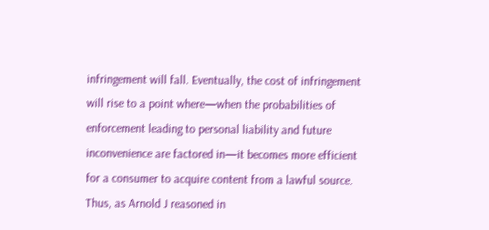infringement will fall. Eventually, the cost of infringement will rise to a point where—when the probabilities of enforcement leading to personal liability and future inconvenience are factored in—it becomes more efficient for a consumer to acquire content from a lawful source. Thus, as Arnold J reasoned in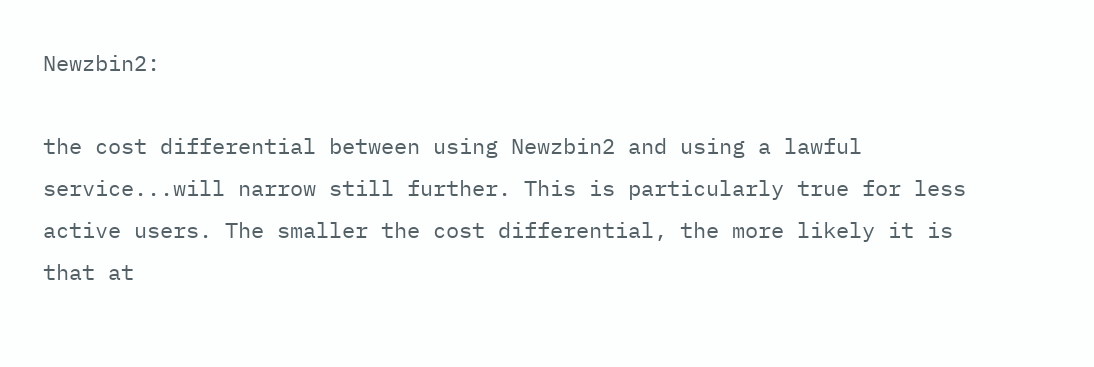Newzbin2:

the cost differential between using Newzbin2 and using a lawful service...will narrow still further. This is particularly true for less active users. The smaller the cost differential, the more likely it is that at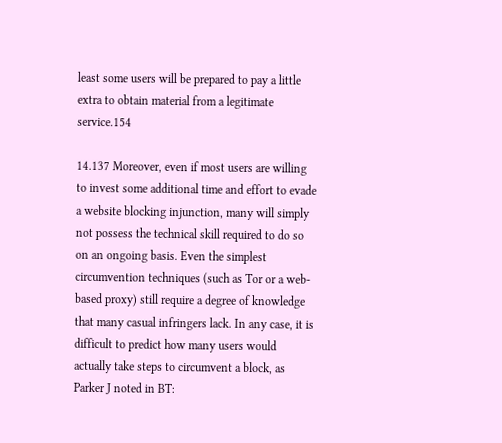least some users will be prepared to pay a little extra to obtain material from a legitimate service.154

14.137 Moreover, even if most users are willing to invest some additional time and effort to evade a website blocking injunction, many will simply not possess the technical skill required to do so on an ongoing basis. Even the simplest circumvention techniques (such as Tor or a web-based proxy) still require a degree of knowledge that many casual infringers lack. In any case, it is difficult to predict how many users would actually take steps to circumvent a block, as Parker J noted in BT: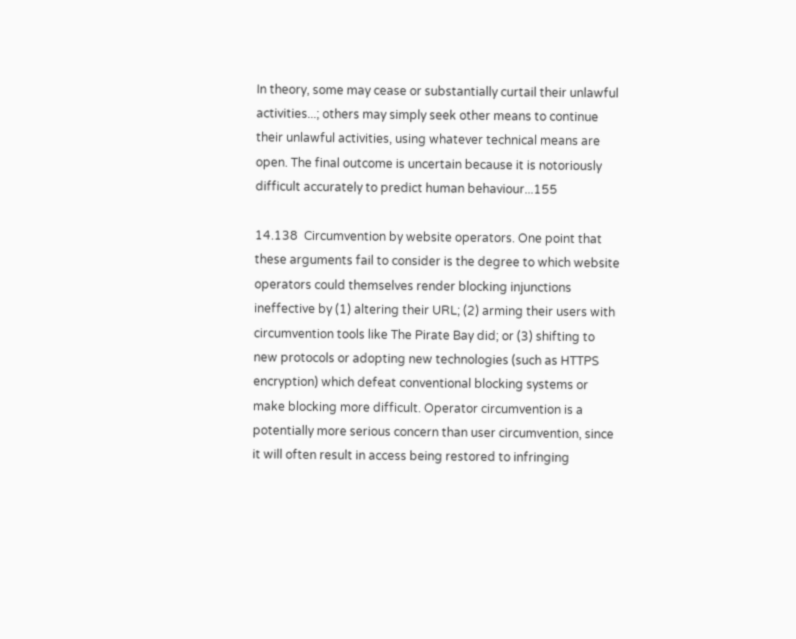In theory, some may cease or substantially curtail their unlawful activities...; others may simply seek other means to continue their unlawful activities, using whatever technical means are open. The final outcome is uncertain because it is notoriously difficult accurately to predict human behaviour...155

14.138  Circumvention by website operators. One point that these arguments fail to consider is the degree to which website operators could themselves render blocking injunctions ineffective by (1) altering their URL; (2) arming their users with circumvention tools like The Pirate Bay did; or (3) shifting to new protocols or adopting new technologies (such as HTTPS encryption) which defeat conventional blocking systems or make blocking more difficult. Operator circumvention is a potentially more serious concern than user circumvention, since it will often result in access being restored to infringing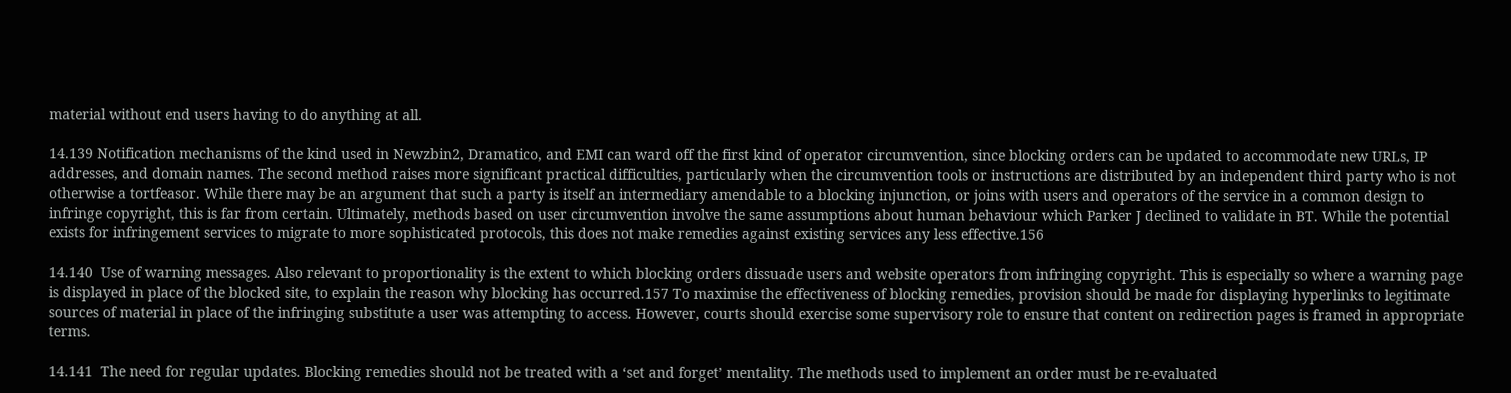material without end users having to do anything at all.

14.139 Notification mechanisms of the kind used in Newzbin2, Dramatico, and EMI can ward off the first kind of operator circumvention, since blocking orders can be updated to accommodate new URLs, IP addresses, and domain names. The second method raises more significant practical difficulties, particularly when the circumvention tools or instructions are distributed by an independent third party who is not otherwise a tortfeasor. While there may be an argument that such a party is itself an intermediary amendable to a blocking injunction, or joins with users and operators of the service in a common design to infringe copyright, this is far from certain. Ultimately, methods based on user circumvention involve the same assumptions about human behaviour which Parker J declined to validate in BT. While the potential exists for infringement services to migrate to more sophisticated protocols, this does not make remedies against existing services any less effective.156

14.140  Use of warning messages. Also relevant to proportionality is the extent to which blocking orders dissuade users and website operators from infringing copyright. This is especially so where a warning page is displayed in place of the blocked site, to explain the reason why blocking has occurred.157 To maximise the effectiveness of blocking remedies, provision should be made for displaying hyperlinks to legitimate sources of material in place of the infringing substitute a user was attempting to access. However, courts should exercise some supervisory role to ensure that content on redirection pages is framed in appropriate terms.

14.141  The need for regular updates. Blocking remedies should not be treated with a ‘set and forget’ mentality. The methods used to implement an order must be re-evaluated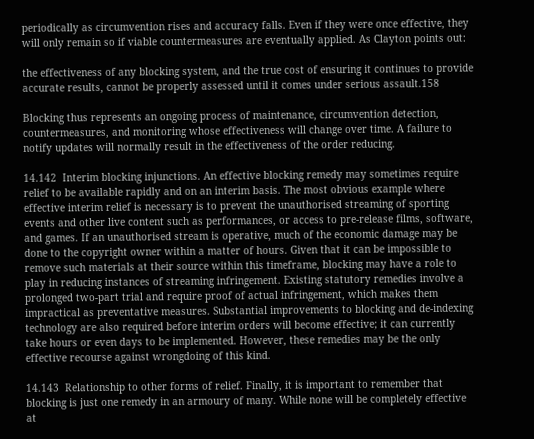periodically as circumvention rises and accuracy falls. Even if they were once effective, they will only remain so if viable countermeasures are eventually applied. As Clayton points out:

the effectiveness of any blocking system, and the true cost of ensuring it continues to provide accurate results, cannot be properly assessed until it comes under serious assault.158

Blocking thus represents an ongoing process of maintenance, circumvention detection, countermeasures, and monitoring whose effectiveness will change over time. A failure to notify updates will normally result in the effectiveness of the order reducing.

14.142  Interim blocking injunctions. An effective blocking remedy may sometimes require relief to be available rapidly and on an interim basis. The most obvious example where effective interim relief is necessary is to prevent the unauthorised streaming of sporting events and other live content such as performances, or access to pre-release films, software, and games. If an unauthorised stream is operative, much of the economic damage may be done to the copyright owner within a matter of hours. Given that it can be impossible to remove such materials at their source within this timeframe, blocking may have a role to play in reducing instances of streaming infringement. Existing statutory remedies involve a prolonged two-part trial and require proof of actual infringement, which makes them impractical as preventative measures. Substantial improvements to blocking and de-indexing technology are also required before interim orders will become effective; it can currently take hours or even days to be implemented. However, these remedies may be the only effective recourse against wrongdoing of this kind.

14.143  Relationship to other forms of relief. Finally, it is important to remember that blocking is just one remedy in an armoury of many. While none will be completely effective at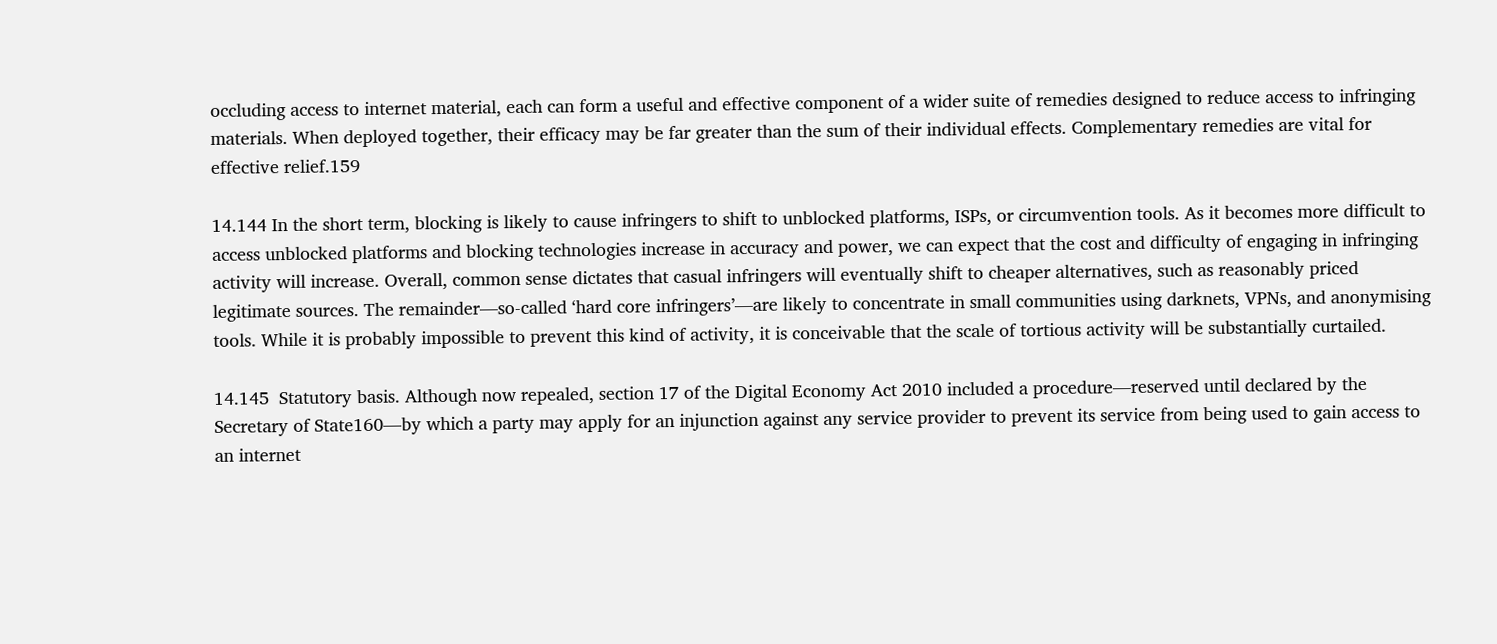occluding access to internet material, each can form a useful and effective component of a wider suite of remedies designed to reduce access to infringing materials. When deployed together, their efficacy may be far greater than the sum of their individual effects. Complementary remedies are vital for effective relief.159

14.144 In the short term, blocking is likely to cause infringers to shift to unblocked platforms, ISPs, or circumvention tools. As it becomes more difficult to access unblocked platforms and blocking technologies increase in accuracy and power, we can expect that the cost and difficulty of engaging in infringing activity will increase. Overall, common sense dictates that casual infringers will eventually shift to cheaper alternatives, such as reasonably priced legitimate sources. The remainder—so-called ‘hard core infringers’—are likely to concentrate in small communities using darknets, VPNs, and anonymising tools. While it is probably impossible to prevent this kind of activity, it is conceivable that the scale of tortious activity will be substantially curtailed.

14.145  Statutory basis. Although now repealed, section 17 of the Digital Economy Act 2010 included a procedure—reserved until declared by the Secretary of State160—by which a party may apply for an injunction against any service provider to prevent its service from being used to gain access to an internet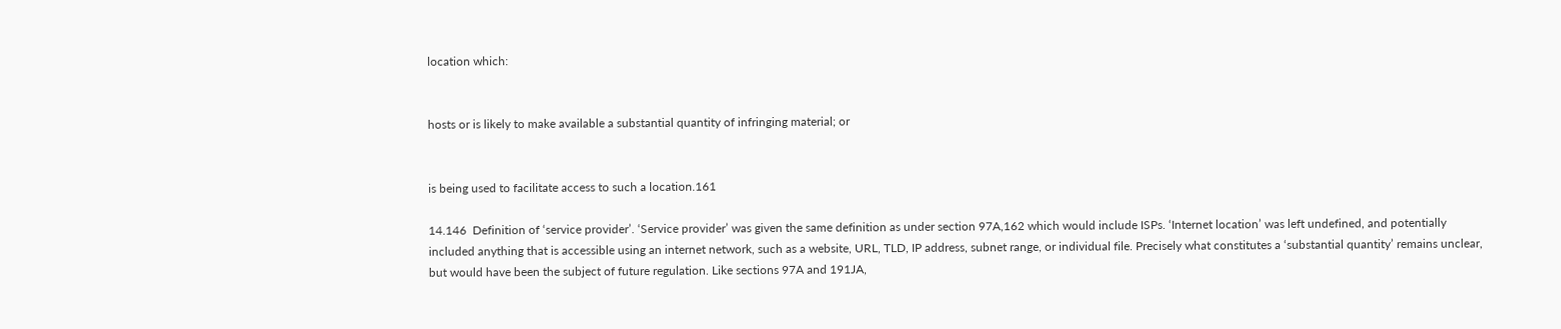location which:


hosts or is likely to make available a substantial quantity of infringing material; or


is being used to facilitate access to such a location.161

14.146  Definition of ‘service provider’. ‘Service provider’ was given the same definition as under section 97A,162 which would include ISPs. ‘Internet location’ was left undefined, and potentially included anything that is accessible using an internet network, such as a website, URL, TLD, IP address, subnet range, or individual file. Precisely what constitutes a ‘substantial quantity’ remains unclear, but would have been the subject of future regulation. Like sections 97A and 191JA,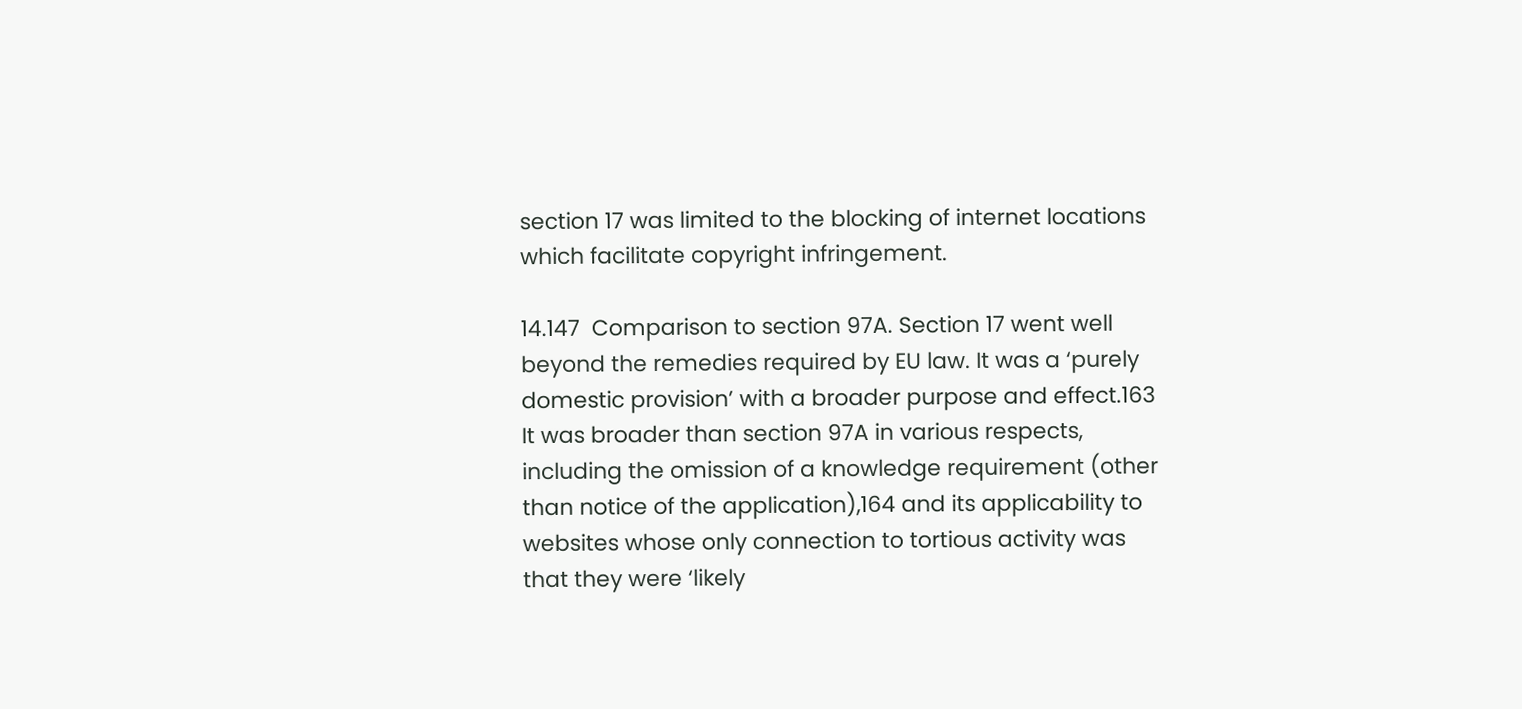section 17 was limited to the blocking of internet locations which facilitate copyright infringement.

14.147  Comparison to section 97A. Section 17 went well beyond the remedies required by EU law. It was a ‘purely domestic provision’ with a broader purpose and effect.163 It was broader than section 97A in various respects, including the omission of a knowledge requirement (other than notice of the application),164 and its applicability to websites whose only connection to tortious activity was that they were ‘likely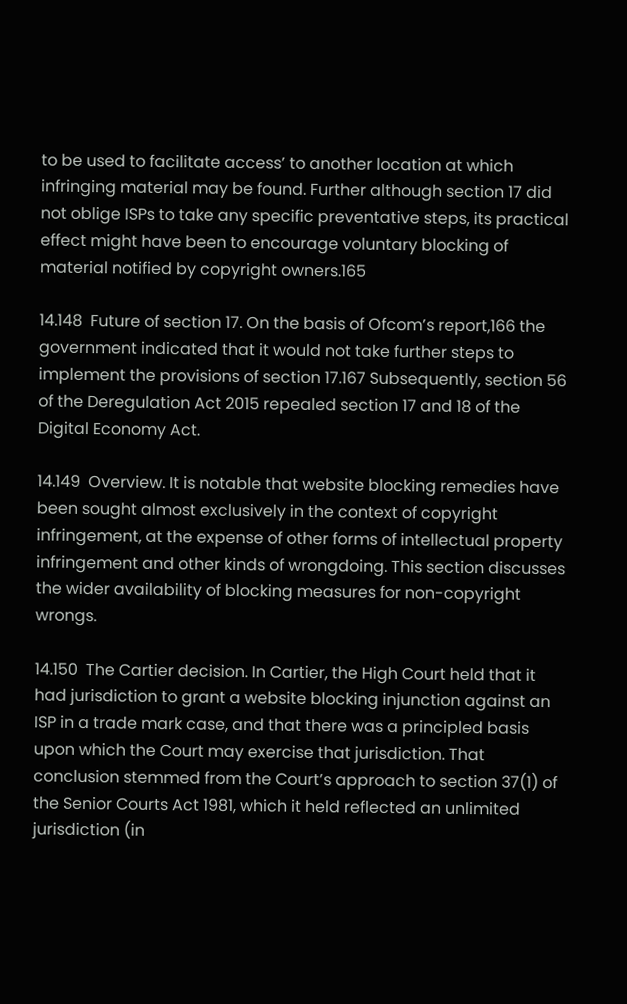to be used to facilitate access’ to another location at which infringing material may be found. Further although section 17 did not oblige ISPs to take any specific preventative steps, its practical effect might have been to encourage voluntary blocking of material notified by copyright owners.165

14.148  Future of section 17. On the basis of Ofcom’s report,166 the government indicated that it would not take further steps to implement the provisions of section 17.167 Subsequently, section 56 of the Deregulation Act 2015 repealed section 17 and 18 of the Digital Economy Act.

14.149  Overview. It is notable that website blocking remedies have been sought almost exclusively in the context of copyright infringement, at the expense of other forms of intellectual property infringement and other kinds of wrongdoing. This section discusses the wider availability of blocking measures for non-copyright wrongs.

14.150  The Cartier decision. In Cartier, the High Court held that it had jurisdiction to grant a website blocking injunction against an ISP in a trade mark case, and that there was a principled basis upon which the Court may exercise that jurisdiction. That conclusion stemmed from the Court’s approach to section 37(1) of the Senior Courts Act 1981, which it held reflected an unlimited jurisdiction (in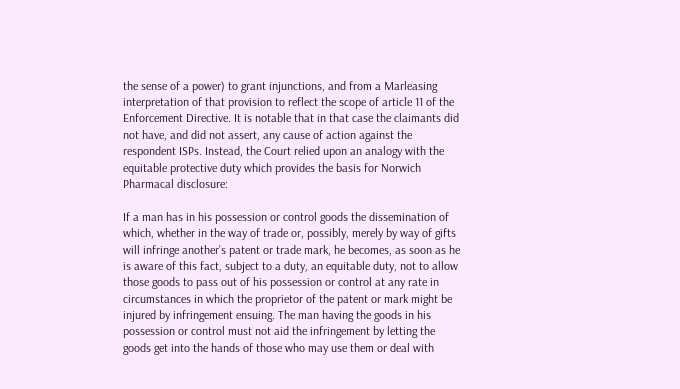the sense of a power) to grant injunctions, and from a Marleasing interpretation of that provision to reflect the scope of article 11 of the Enforcement Directive. It is notable that in that case the claimants did not have, and did not assert, any cause of action against the respondent ISPs. Instead, the Court relied upon an analogy with the equitable protective duty which provides the basis for Norwich Pharmacal disclosure:

If a man has in his possession or control goods the dissemination of which, whether in the way of trade or, possibly, merely by way of gifts will infringe another’s patent or trade mark, he becomes, as soon as he is aware of this fact, subject to a duty, an equitable duty, not to allow those goods to pass out of his possession or control at any rate in circumstances in which the proprietor of the patent or mark might be injured by infringement ensuing. The man having the goods in his possession or control must not aid the infringement by letting the goods get into the hands of those who may use them or deal with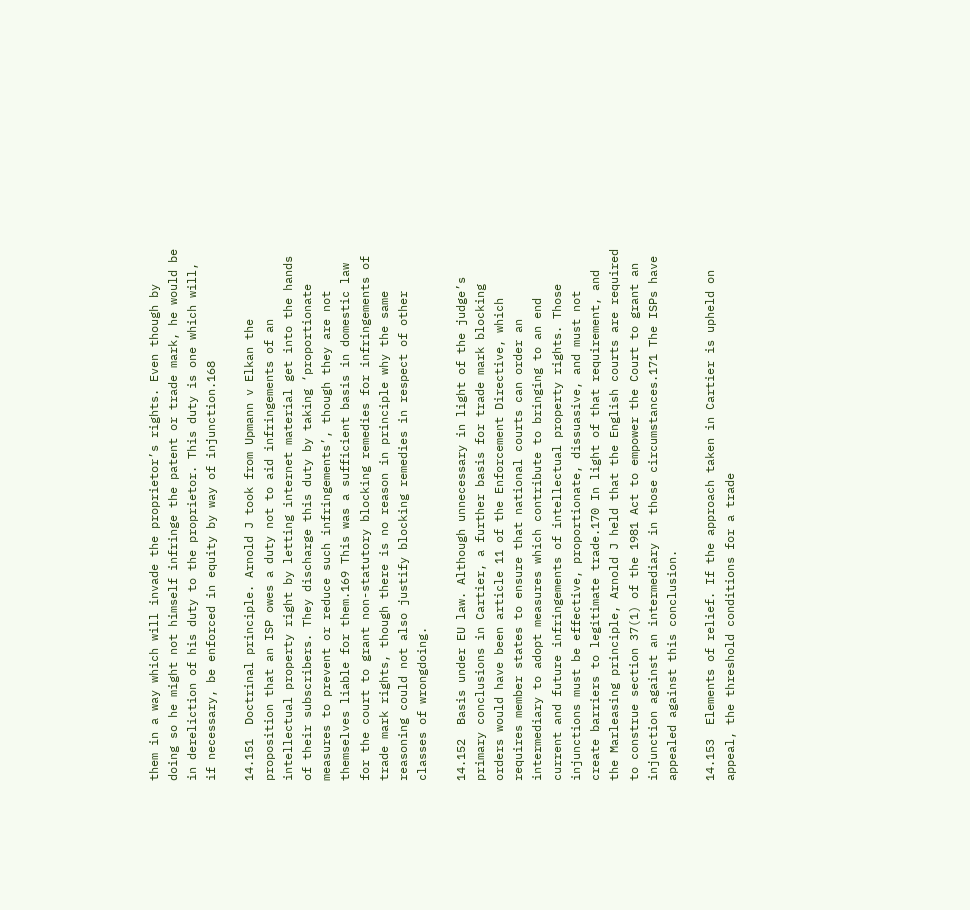them in a way which will invade the proprietor’s rights. Even though by doing so he might not himself infringe the patent or trade mark, he would be in dereliction of his duty to the proprietor. This duty is one which will, if necessary, be enforced in equity by way of injunction.168

14.151  Doctrinal principle. Arnold J took from Upmann v Elkan the proposition that an ISP owes a duty not to aid infringements of an intellectual property right by letting internet material get into the hands of their subscribers. They discharge this duty by taking ‘proportionate measures to prevent or reduce such infringements’, though they are not themselves liable for them.169 This was a sufficient basis in domestic law for the court to grant non-statutory blocking remedies for infringements of trade mark rights, though there is no reason in principle why the same reasoning could not also justify blocking remedies in respect of other classes of wrongdoing.

14.152  Basis under EU law. Although unnecessary in light of the judge’s primary conclusions in Cartier, a further basis for trade mark blocking orders would have been article 11 of the Enforcement Directive, which requires member states to ensure that national courts can order an intermediary to adopt measures which contribute to bringing to an end current and future infringements of intellectual property rights. Those injunctions must be effective, proportionate, dissuasive, and must not create barriers to legitimate trade.170 In light of that requirement, and the Marleasing principle, Arnold J held that the English courts are required to construe section 37(1) of the 1981 Act to empower the Court to grant an injunction against an intermediary in those circumstances.171 The ISPs have appealed against this conclusion.

14.153  Elements of relief. If the approach taken in Cartier is upheld on appeal, the threshold conditions for a trade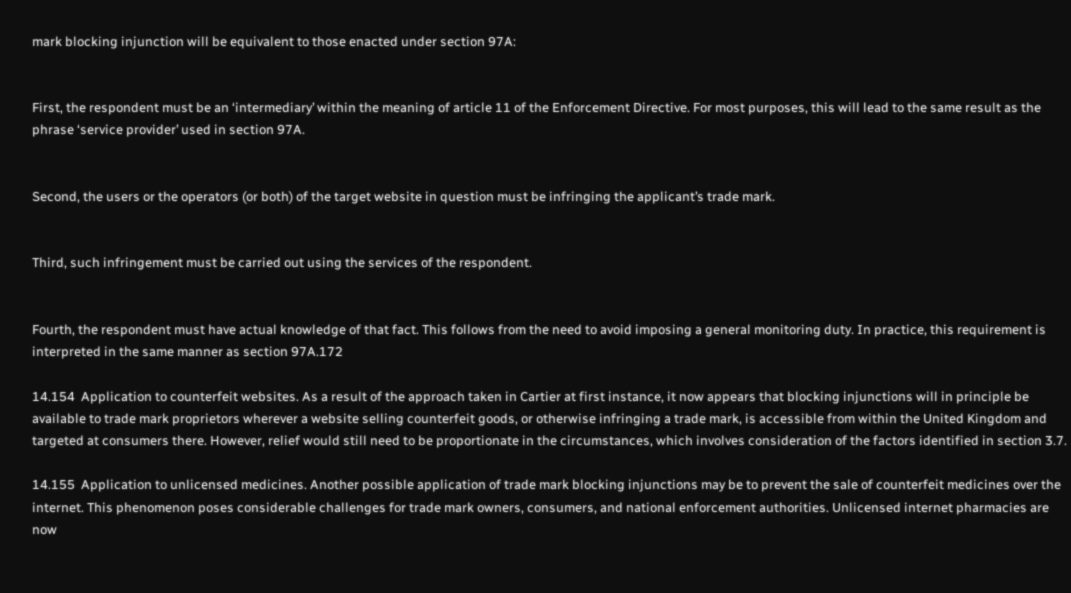mark blocking injunction will be equivalent to those enacted under section 97A:


First, the respondent must be an ‘intermediary’ within the meaning of article 11 of the Enforcement Directive. For most purposes, this will lead to the same result as the phrase ‘service provider’ used in section 97A.


Second, the users or the operators (or both) of the target website in question must be infringing the applicant’s trade mark.


Third, such infringement must be carried out using the services of the respondent.


Fourth, the respondent must have actual knowledge of that fact. This follows from the need to avoid imposing a general monitoring duty. In practice, this requirement is interpreted in the same manner as section 97A.172

14.154  Application to counterfeit websites. As a result of the approach taken in Cartier at first instance, it now appears that blocking injunctions will in principle be available to trade mark proprietors wherever a website selling counterfeit goods, or otherwise infringing a trade mark, is accessible from within the United Kingdom and targeted at consumers there. However, relief would still need to be proportionate in the circumstances, which involves consideration of the factors identified in section 3.7.

14.155  Application to unlicensed medicines. Another possible application of trade mark blocking injunctions may be to prevent the sale of counterfeit medicines over the internet. This phenomenon poses considerable challenges for trade mark owners, consumers, and national enforcement authorities. Unlicensed internet pharmacies are now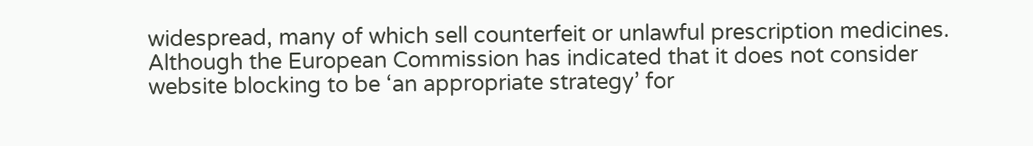widespread, many of which sell counterfeit or unlawful prescription medicines. Although the European Commission has indicated that it does not consider website blocking to be ‘an appropriate strategy’ for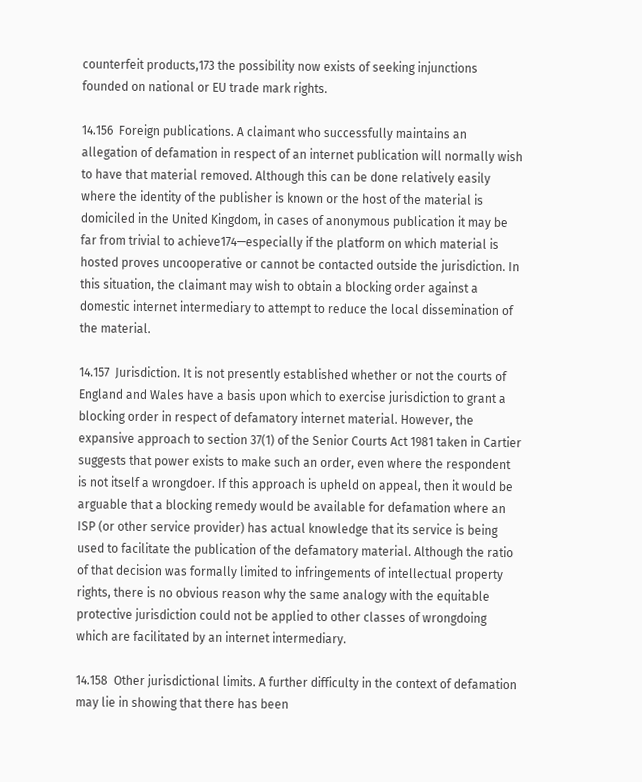counterfeit products,173 the possibility now exists of seeking injunctions founded on national or EU trade mark rights.

14.156  Foreign publications. A claimant who successfully maintains an allegation of defamation in respect of an internet publication will normally wish to have that material removed. Although this can be done relatively easily where the identity of the publisher is known or the host of the material is domiciled in the United Kingdom, in cases of anonymous publication it may be far from trivial to achieve174—especially if the platform on which material is hosted proves uncooperative or cannot be contacted outside the jurisdiction. In this situation, the claimant may wish to obtain a blocking order against a domestic internet intermediary to attempt to reduce the local dissemination of the material.

14.157  Jurisdiction. It is not presently established whether or not the courts of England and Wales have a basis upon which to exercise jurisdiction to grant a blocking order in respect of defamatory internet material. However, the expansive approach to section 37(1) of the Senior Courts Act 1981 taken in Cartier suggests that power exists to make such an order, even where the respondent is not itself a wrongdoer. If this approach is upheld on appeal, then it would be arguable that a blocking remedy would be available for defamation where an ISP (or other service provider) has actual knowledge that its service is being used to facilitate the publication of the defamatory material. Although the ratio of that decision was formally limited to infringements of intellectual property rights, there is no obvious reason why the same analogy with the equitable protective jurisdiction could not be applied to other classes of wrongdoing which are facilitated by an internet intermediary.

14.158  Other jurisdictional limits. A further difficulty in the context of defamation may lie in showing that there has been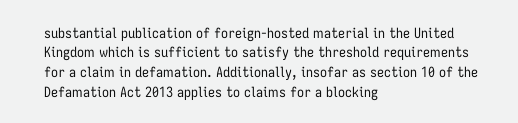substantial publication of foreign-hosted material in the United Kingdom which is sufficient to satisfy the threshold requirements for a claim in defamation. Additionally, insofar as section 10 of the Defamation Act 2013 applies to claims for a blocking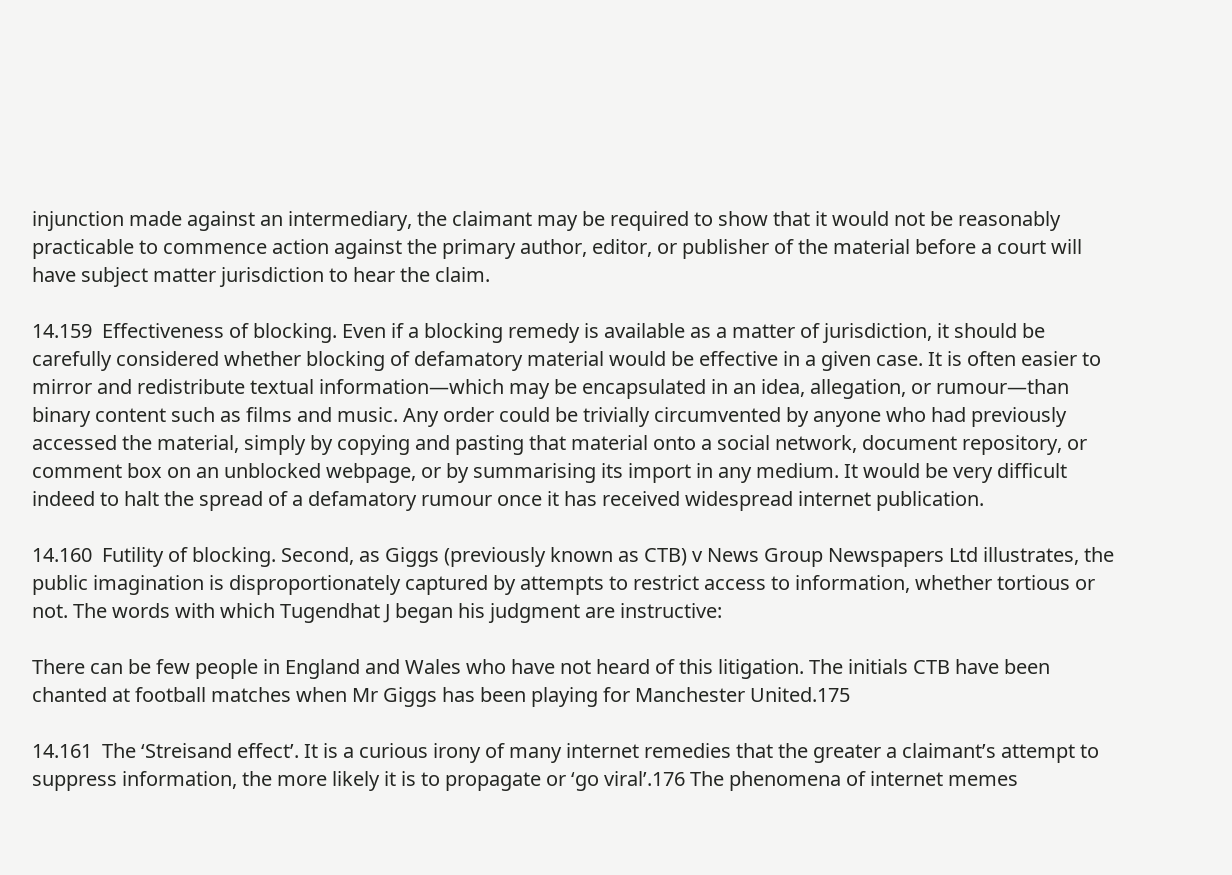injunction made against an intermediary, the claimant may be required to show that it would not be reasonably practicable to commence action against the primary author, editor, or publisher of the material before a court will have subject matter jurisdiction to hear the claim.

14.159  Effectiveness of blocking. Even if a blocking remedy is available as a matter of jurisdiction, it should be carefully considered whether blocking of defamatory material would be effective in a given case. It is often easier to mirror and redistribute textual information—which may be encapsulated in an idea, allegation, or rumour—than binary content such as films and music. Any order could be trivially circumvented by anyone who had previously accessed the material, simply by copying and pasting that material onto a social network, document repository, or comment box on an unblocked webpage, or by summarising its import in any medium. It would be very difficult indeed to halt the spread of a defamatory rumour once it has received widespread internet publication.

14.160  Futility of blocking. Second, as Giggs (previously known as CTB) v News Group Newspapers Ltd illustrates, the public imagination is disproportionately captured by attempts to restrict access to information, whether tortious or not. The words with which Tugendhat J began his judgment are instructive:

There can be few people in England and Wales who have not heard of this litigation. The initials CTB have been chanted at football matches when Mr Giggs has been playing for Manchester United.175

14.161  The ‘Streisand effect’. It is a curious irony of many internet remedies that the greater a claimant’s attempt to suppress information, the more likely it is to propagate or ‘go viral’.176 The phenomena of internet memes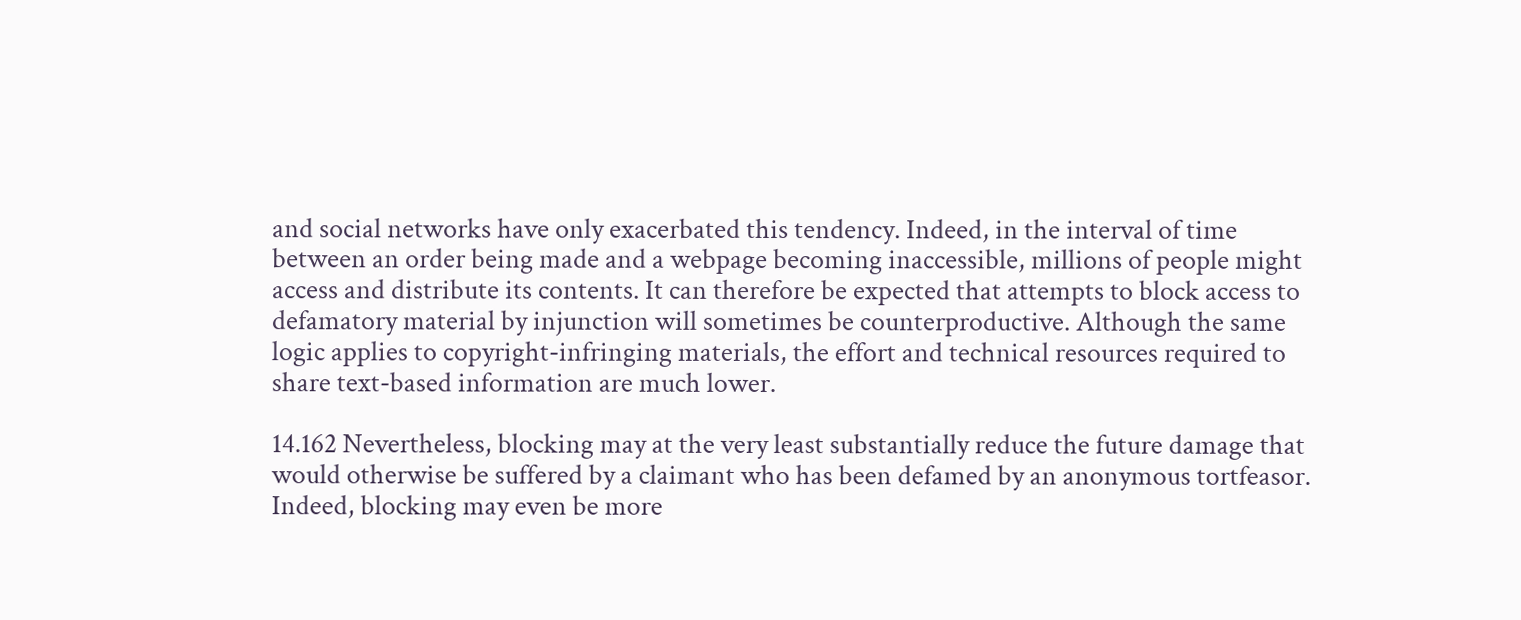and social networks have only exacerbated this tendency. Indeed, in the interval of time between an order being made and a webpage becoming inaccessible, millions of people might access and distribute its contents. It can therefore be expected that attempts to block access to defamatory material by injunction will sometimes be counterproductive. Although the same logic applies to copyright-infringing materials, the effort and technical resources required to share text-based information are much lower.

14.162 Nevertheless, blocking may at the very least substantially reduce the future damage that would otherwise be suffered by a claimant who has been defamed by an anonymous tortfeasor. Indeed, blocking may even be more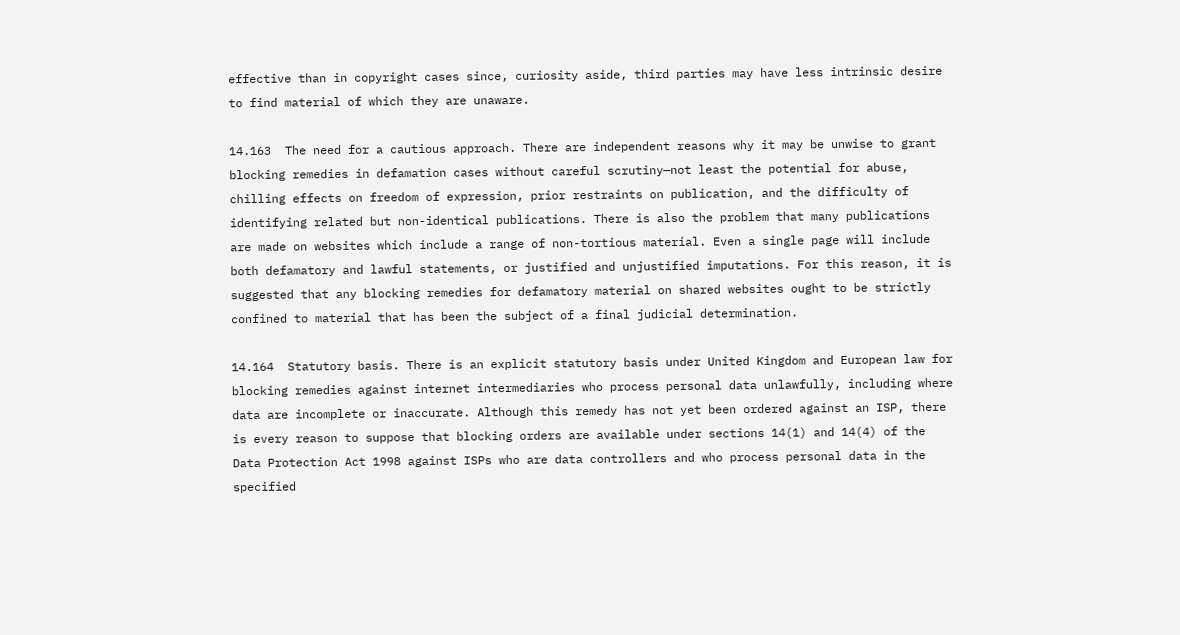effective than in copyright cases since, curiosity aside, third parties may have less intrinsic desire to find material of which they are unaware.

14.163  The need for a cautious approach. There are independent reasons why it may be unwise to grant blocking remedies in defamation cases without careful scrutiny—not least the potential for abuse, chilling effects on freedom of expression, prior restraints on publication, and the difficulty of identifying related but non-identical publications. There is also the problem that many publications are made on websites which include a range of non-tortious material. Even a single page will include both defamatory and lawful statements, or justified and unjustified imputations. For this reason, it is suggested that any blocking remedies for defamatory material on shared websites ought to be strictly confined to material that has been the subject of a final judicial determination.

14.164  Statutory basis. There is an explicit statutory basis under United Kingdom and European law for blocking remedies against internet intermediaries who process personal data unlawfully, including where data are incomplete or inaccurate. Although this remedy has not yet been ordered against an ISP, there is every reason to suppose that blocking orders are available under sections 14(1) and 14(4) of the Data Protection Act 1998 against ISPs who are data controllers and who process personal data in the specified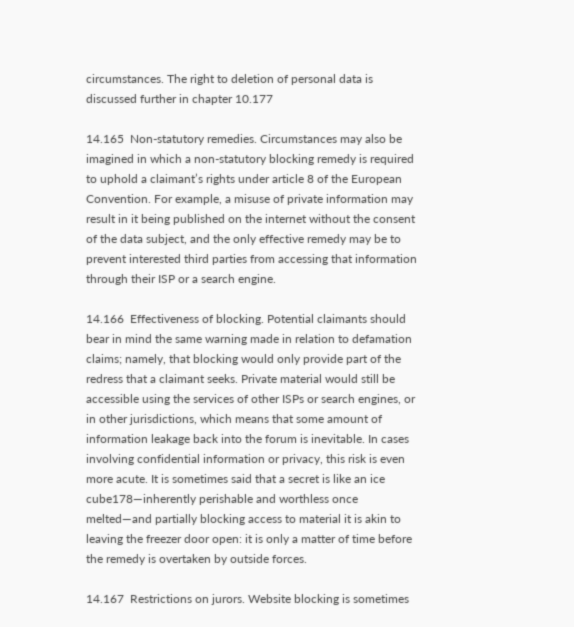circumstances. The right to deletion of personal data is discussed further in chapter 10.177

14.165  Non-statutory remedies. Circumstances may also be imagined in which a non-statutory blocking remedy is required to uphold a claimant’s rights under article 8 of the European Convention. For example, a misuse of private information may result in it being published on the internet without the consent of the data subject, and the only effective remedy may be to prevent interested third parties from accessing that information through their ISP or a search engine.

14.166  Effectiveness of blocking. Potential claimants should bear in mind the same warning made in relation to defamation claims; namely, that blocking would only provide part of the redress that a claimant seeks. Private material would still be accessible using the services of other ISPs or search engines, or in other jurisdictions, which means that some amount of information leakage back into the forum is inevitable. In cases involving confidential information or privacy, this risk is even more acute. It is sometimes said that a secret is like an ice cube178—inherently perishable and worthless once melted—and partially blocking access to material it is akin to leaving the freezer door open: it is only a matter of time before the remedy is overtaken by outside forces.

14.167  Restrictions on jurors. Website blocking is sometimes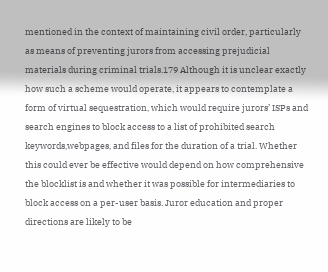mentioned in the context of maintaining civil order, particularly as means of preventing jurors from accessing prejudicial materials during criminal trials.179 Although it is unclear exactly how such a scheme would operate, it appears to contemplate a form of virtual sequestration, which would require jurors’ ISPs and search engines to block access to a list of prohibited search keywords,webpages, and files for the duration of a trial. Whether this could ever be effective would depend on how comprehensive the blocklist is and whether it was possible for intermediaries to block access on a per-user basis. Juror education and proper directions are likely to be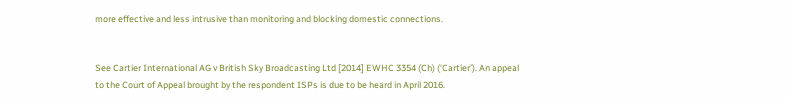more effective and less intrusive than monitoring and blocking domestic connections.


See Cartier International AG v British Sky Broadcasting Ltd [2014] EWHC 3354 (Ch) (‘Cartier’). An appeal to the Court of Appeal brought by the respondent ISPs is due to be heard in April 2016.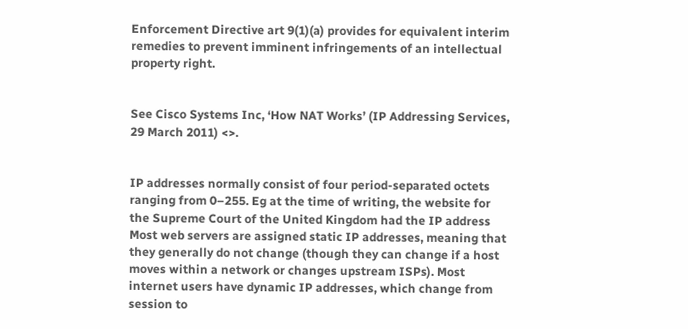Enforcement Directive art 9(1)(a) provides for equivalent interim remedies to prevent imminent infringements of an intellectual property right.


See Cisco Systems Inc, ‘How NAT Works’ (IP Addressing Services, 29 March 2011) <>.


IP addresses normally consist of four period-separated octets ranging from 0–255. Eg at the time of writing, the website for the Supreme Court of the United Kingdom had the IP address Most web servers are assigned static IP addresses, meaning that they generally do not change (though they can change if a host moves within a network or changes upstream ISPs). Most internet users have dynamic IP addresses, which change from session to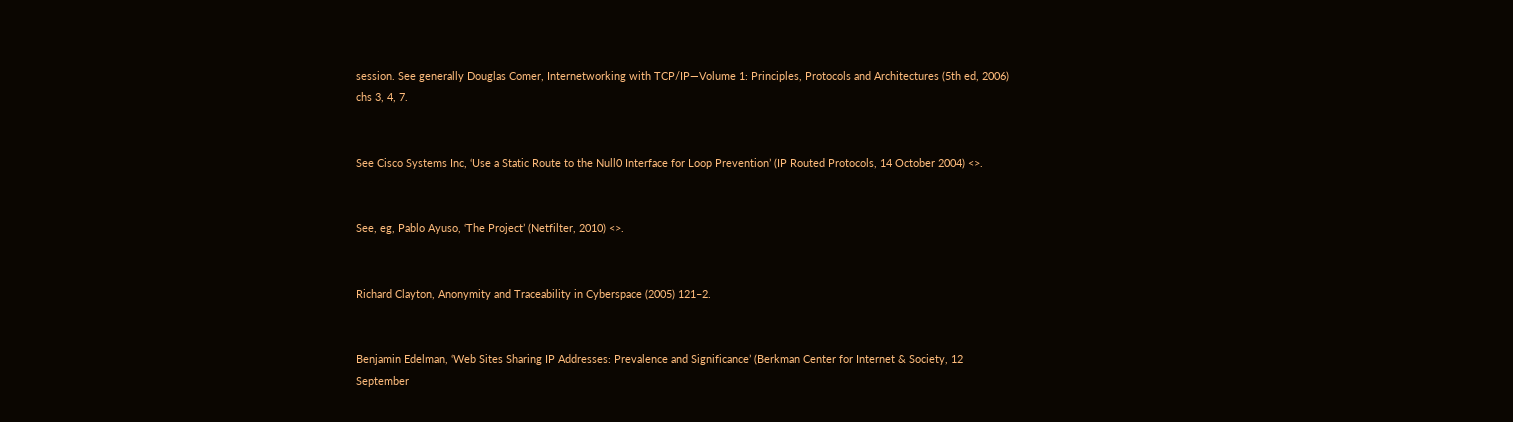session. See generally Douglas Comer, Internetworking with TCP/IP—Volume 1: Principles, Protocols and Architectures (5th ed, 2006) chs 3, 4, 7.


See Cisco Systems Inc, ‘Use a Static Route to the Null0 Interface for Loop Prevention’ (IP Routed Protocols, 14 October 2004) <>.


See, eg, Pablo Ayuso, ‘The Project’ (Netfilter, 2010) <>.


Richard Clayton, Anonymity and Traceability in Cyberspace (2005) 121–2.


Benjamin Edelman, ‘Web Sites Sharing IP Addresses: Prevalence and Significance’ (Berkman Center for Internet & Society, 12 September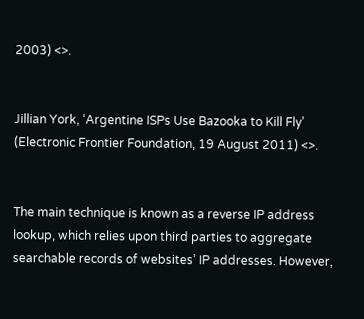2003) <>.


Jillian York, ‘Argentine ISPs Use Bazooka to Kill Fly’ (Electronic Frontier Foundation, 19 August 2011) <>.


The main technique is known as a reverse IP address lookup, which relies upon third parties to aggregate searchable records of websites’ IP addresses. However,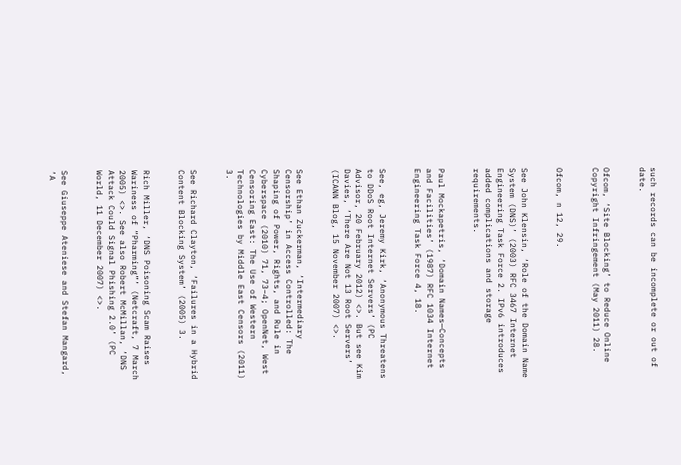such records can be incomplete or out of date.


Ofcom, ‘Site Blocking’ to Reduce Online Copyright Infringement (May 2011) 28.


Ofcom, n 12, 29.


See John Klensin, ‘Role of the Domain Name System (DNS)’ (2003) RFC 3467 Internet Engineering Task Force 2. IPv6 introduces added complications and storage requirements.


Paul Mockapetris, ‘Domain Names—Concepts and Facilities’ (1987) RFC 1034 Internet Engineering Task Force 4, 18.


See, eg, Jeremy Kirk, ‘Anonymous Threatens to DDoS Root Internet Servers’ (PC Advisor, 20 February 2012) <>. But see Kim Davies, ‘There Are Not 13 Root Servers’ (ICANN Blog, 15 November 2007) <>.


See Ethan Zuckerman, ‘Intermediary Censorship’ in Access Controlled: The Shaping of Power, Rights, and Rule in Cyberspace (2010) 71, 73–4; OpenNet, West Censoring East: The Use of Western Technologies by Middle East Censors (2011) 3.


See Richard Clayton, ‘Failures in a Hybrid Content Blocking System’ (2005) 3.


Rich Miller, ‘DNS Poisoning Scam Raises Wariness of “Pharming”’ (Netcraft, 7 March 2005) <>. See also Robert McMillan, ‘DNS Attack Could Signal Phishing 2.0’ (PC World, 11 December 2007) <>.


See Giuseppe Ateniese and Stefan Mangard, ‘A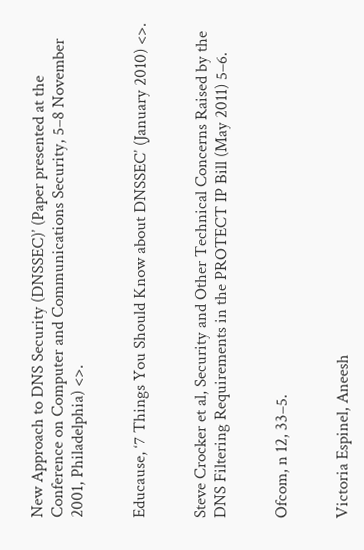New Approach to DNS Security (DNSSEC)’ (Paper presented at the Conference on Computer and Communications Security, 5–8 November 2001, Philadelphia) <>.


Educause, ‘7 Things You Should Know about DNSSEC’ (January 2010) <>.


Steve Crocker et al, Security and Other Technical Concerns Raised by the DNS Filtering Requirements in the PROTECT IP Bill (May 2011) 5–6.


Ofcom, n 12, 33–5.


Victoria Espinel, Aneesh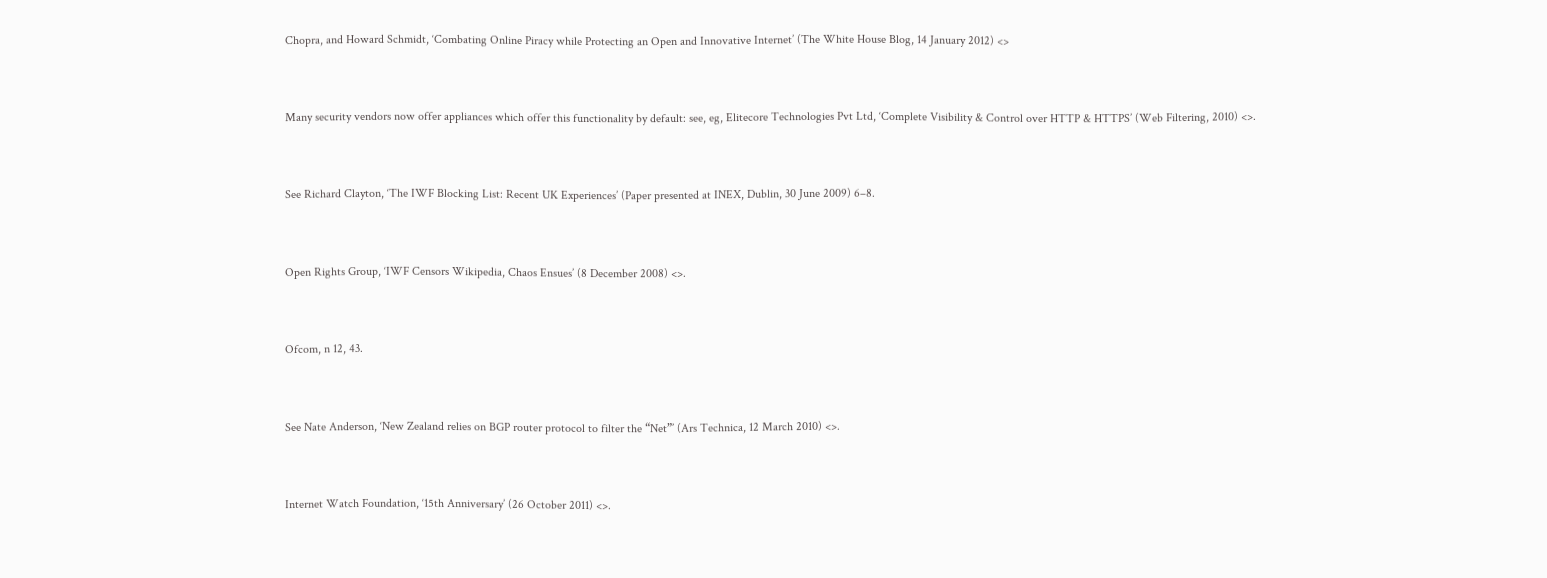Chopra, and Howard Schmidt, ‘Combating Online Piracy while Protecting an Open and Innovative Internet’ (The White House Blog, 14 January 2012) <>


Many security vendors now offer appliances which offer this functionality by default: see, eg, Elitecore Technologies Pvt Ltd, ‘Complete Visibility & Control over HTTP & HTTPS’ (Web Filtering, 2010) <>.


See Richard Clayton, ‘The IWF Blocking List: Recent UK Experiences’ (Paper presented at INEX, Dublin, 30 June 2009) 6–8.


Open Rights Group, ‘IWF Censors Wikipedia, Chaos Ensues’ (8 December 2008) <>.


Ofcom, n 12, 43.


See Nate Anderson, ‘New Zealand relies on BGP router protocol to filter the “Net”’ (Ars Technica, 12 March 2010) <>.


Internet Watch Foundation, ‘15th Anniversary’ (26 October 2011) <>.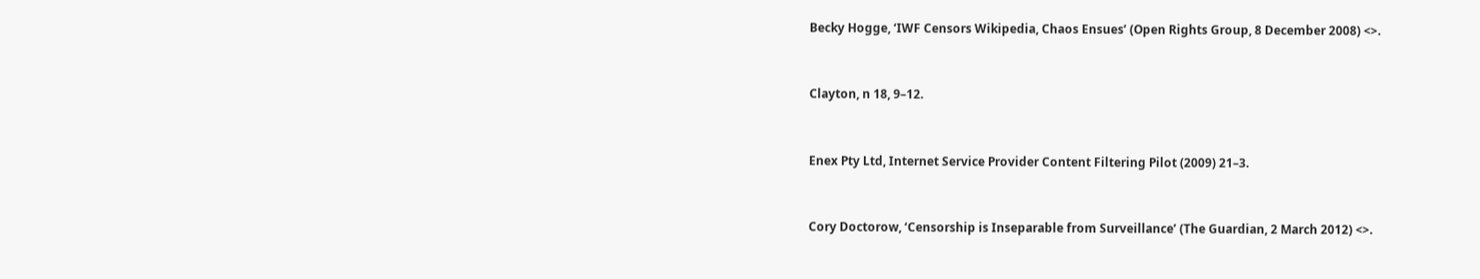Becky Hogge, ‘IWF Censors Wikipedia, Chaos Ensues’ (Open Rights Group, 8 December 2008) <>.


Clayton, n 18, 9–12.


Enex Pty Ltd, Internet Service Provider Content Filtering Pilot (2009) 21–3.


Cory Doctorow, ‘Censorship is Inseparable from Surveillance’ (The Guardian, 2 March 2012) <>.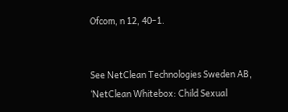Ofcom, n 12, 40–1.


See NetClean Technologies Sweden AB, ‘NetClean Whitebox: Child Sexual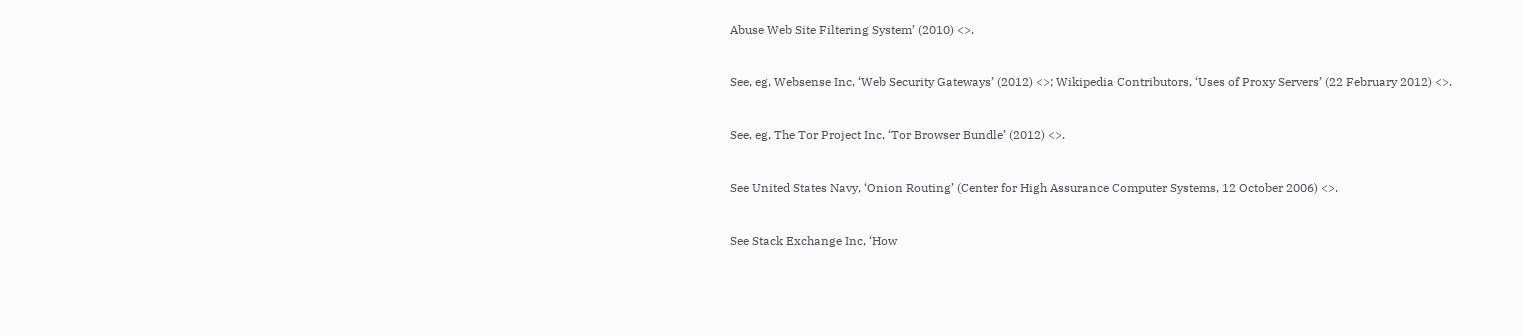Abuse Web Site Filtering System’ (2010) <>.


See, eg, Websense Inc, ‘Web Security Gateways’ (2012) <>; Wikipedia Contributors, ‘Uses of Proxy Servers’ (22 February 2012) <>.


See, eg, The Tor Project Inc, ‘Tor Browser Bundle’ (2012) <>.


See United States Navy, ‘Onion Routing’ (Center for High Assurance Computer Systems, 12 October 2006) <>.


See Stack Exchange Inc, ‘How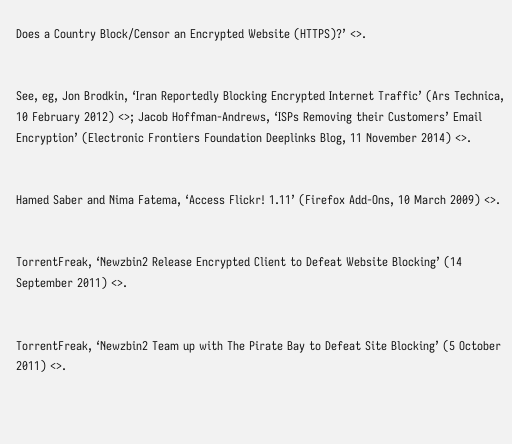Does a Country Block/Censor an Encrypted Website (HTTPS)?’ <>.


See, eg, Jon Brodkin, ‘Iran Reportedly Blocking Encrypted Internet Traffic’ (Ars Technica, 10 February 2012) <>; Jacob Hoffman-Andrews, ‘ISPs Removing their Customers’ Email Encryption’ (Electronic Frontiers Foundation Deeplinks Blog, 11 November 2014) <>.


Hamed Saber and Nima Fatema, ‘Access Flickr! 1.11’ (Firefox Add-Ons, 10 March 2009) <>.


TorrentFreak, ‘Newzbin2 Release Encrypted Client to Defeat Website Blocking’ (14 September 2011) <>.


TorrentFreak, ‘Newzbin2 Team up with The Pirate Bay to Defeat Site Blocking’ (5 October 2011) <>.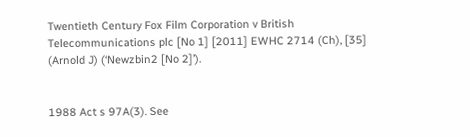Twentieth Century Fox Film Corporation v British Telecommunications plc [No 1] [2011] EWHC 2714 (Ch), [35] (Arnold J) (‘Newzbin2 [No 2]’).


1988 Act s 97A(3). See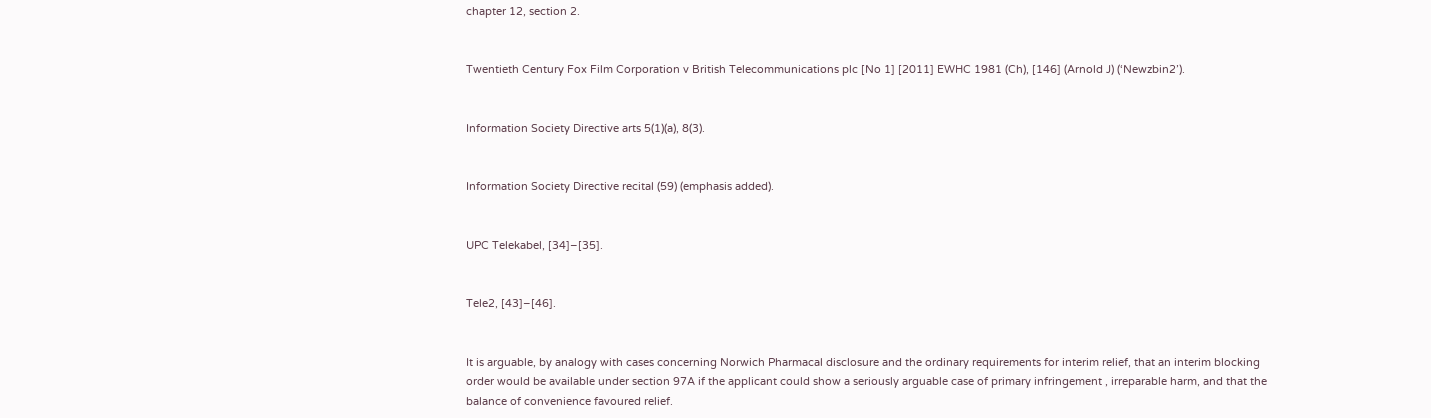chapter 12, section 2.


Twentieth Century Fox Film Corporation v British Telecommunications plc [No 1] [2011] EWHC 1981 (Ch), [146] (Arnold J) (‘Newzbin2’).


Information Society Directive arts 5(1)(a), 8(3).


Information Society Directive recital (59) (emphasis added).


UPC Telekabel, [34]–[35].


Tele2, [43]–[46].


It is arguable, by analogy with cases concerning Norwich Pharmacal disclosure and the ordinary requirements for interim relief, that an interim blocking order would be available under section 97A if the applicant could show a seriously arguable case of primary infringement , irreparable harm, and that the balance of convenience favoured relief.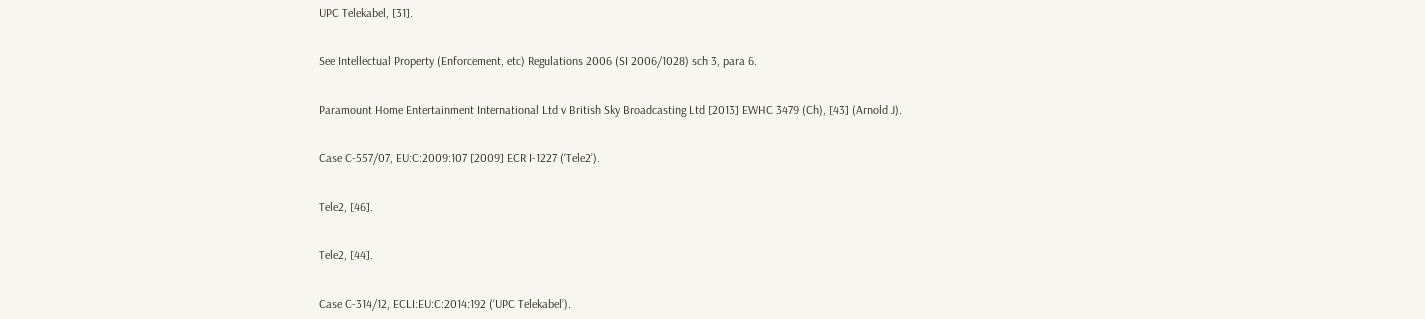UPC Telekabel, [31].


See Intellectual Property (Enforcement, etc) Regulations 2006 (SI 2006/1028) sch 3, para 6.


Paramount Home Entertainment International Ltd v British Sky Broadcasting Ltd [2013] EWHC 3479 (Ch), [43] (Arnold J).


Case C-557/07, EU:C:2009:107 [2009] ECR I-1227 (‘Tele2’).


Tele2, [46].


Tele2, [44].


Case C-314/12, ECLI:EU:C:2014:192 (‘UPC Telekabel’).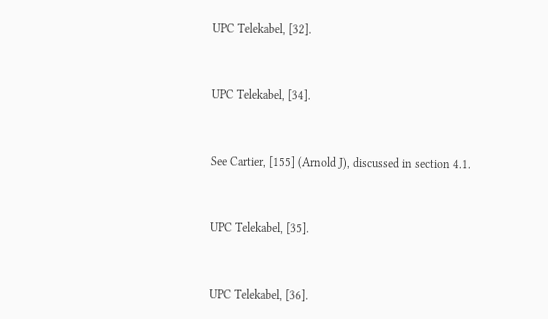UPC Telekabel, [32].


UPC Telekabel, [34].


See Cartier, [155] (Arnold J), discussed in section 4.1.


UPC Telekabel, [35].


UPC Telekabel, [36].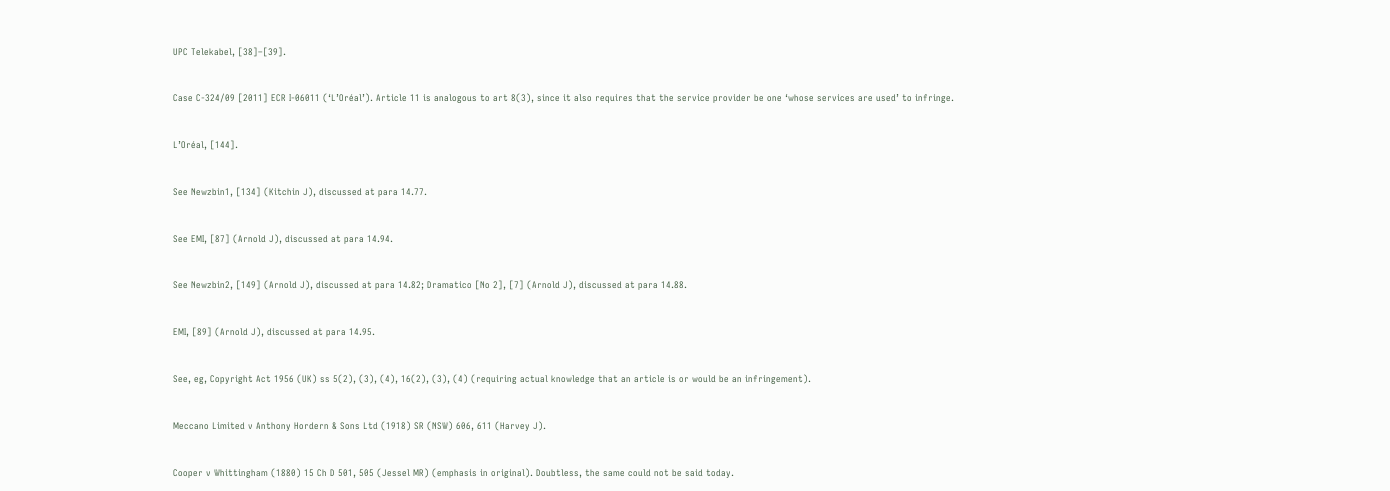UPC Telekabel, [38]–[39].


Case C-324/09 [2011] ECR I-06011 (‘L’Oréal’). Article 11 is analogous to art 8(3), since it also requires that the service provider be one ‘whose services are used’ to infringe.


L’Oréal, [144].


See Newzbin1, [134] (Kitchin J), discussed at para 14.77.


See EMI, [87] (Arnold J), discussed at para 14.94.


See Newzbin2, [149] (Arnold J), discussed at para 14.82; Dramatico [No 2], [7] (Arnold J), discussed at para 14.88.


EMI, [89] (Arnold J), discussed at para 14.95.


See, eg, Copyright Act 1956 (UK) ss 5(2), (3), (4), 16(2), (3), (4) (requiring actual knowledge that an article is or would be an infringement).


Meccano Limited v Anthony Hordern & Sons Ltd (1918) SR (NSW) 606, 611 (Harvey J).


Cooper v Whittingham (1880) 15 Ch D 501, 505 (Jessel MR) (emphasis in original). Doubtless, the same could not be said today.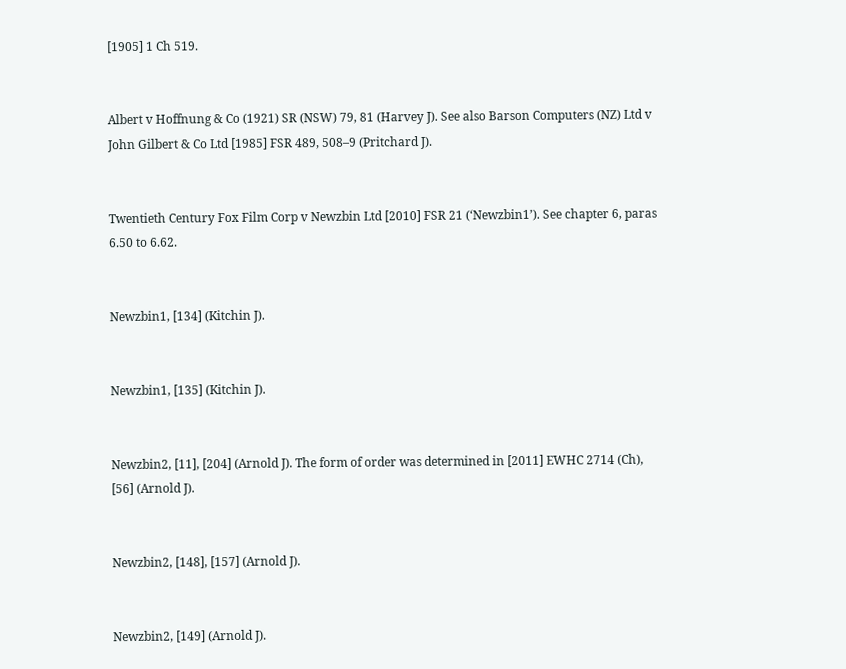[1905] 1 Ch 519.


Albert v Hoffnung & Co (1921) SR (NSW) 79, 81 (Harvey J). See also Barson Computers (NZ) Ltd v John Gilbert & Co Ltd [1985] FSR 489, 508–9 (Pritchard J).


Twentieth Century Fox Film Corp v Newzbin Ltd [2010] FSR 21 (‘Newzbin1’). See chapter 6, paras 6.50 to 6.62.


Newzbin1, [134] (Kitchin J).


Newzbin1, [135] (Kitchin J).


Newzbin2, [11], [204] (Arnold J). The form of order was determined in [2011] EWHC 2714 (Ch), [56] (Arnold J).


Newzbin2, [148], [157] (Arnold J).


Newzbin2, [149] (Arnold J).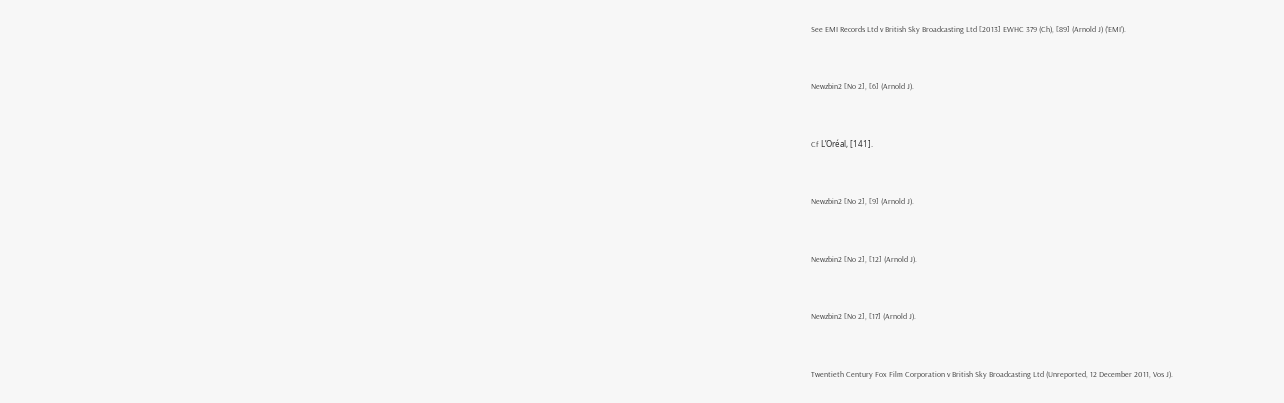See EMI Records Ltd v British Sky Broadcasting Ltd [2013] EWHC 379 (Ch), [89] (Arnold J) (‘EMI’).


Newzbin2 [No 2], [6] (Arnold J).


Cf L’Oréal, [141].


Newzbin2 [No 2], [9] (Arnold J).


Newzbin2 [No 2], [12] (Arnold J).


Newzbin2 [No 2], [17] (Arnold J).


Twentieth Century Fox Film Corporation v British Sky Broadcasting Ltd (Unreported, 12 December 2011, Vos J).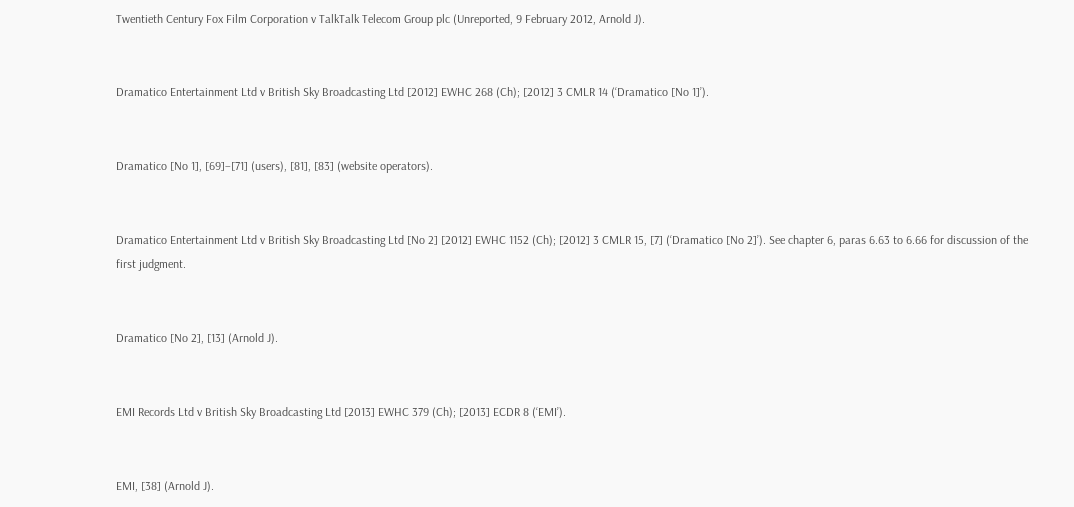Twentieth Century Fox Film Corporation v TalkTalk Telecom Group plc (Unreported, 9 February 2012, Arnold J).


Dramatico Entertainment Ltd v British Sky Broadcasting Ltd [2012] EWHC 268 (Ch); [2012] 3 CMLR 14 (‘Dramatico [No 1]’).


Dramatico [No 1], [69]–[71] (users), [81], [83] (website operators).


Dramatico Entertainment Ltd v British Sky Broadcasting Ltd [No 2] [2012] EWHC 1152 (Ch); [2012] 3 CMLR 15, [7] (‘Dramatico [No 2]’). See chapter 6, paras 6.63 to 6.66 for discussion of the first judgment.


Dramatico [No 2], [13] (Arnold J).


EMI Records Ltd v British Sky Broadcasting Ltd [2013] EWHC 379 (Ch); [2013] ECDR 8 (‘EMI’).


EMI, [38] (Arnold J).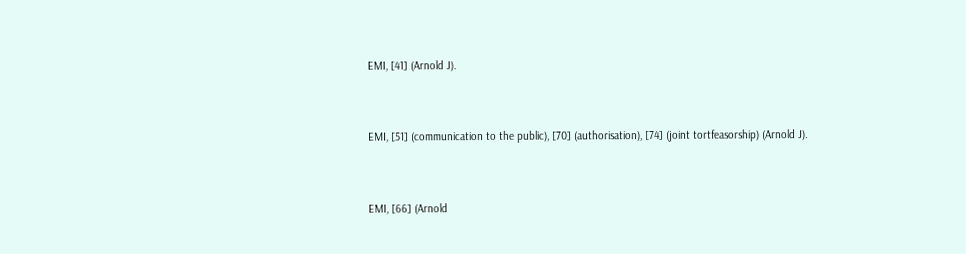EMI, [41] (Arnold J).


EMI, [51] (communication to the public), [70] (authorisation), [74] (joint tortfeasorship) (Arnold J).


EMI, [66] (Arnold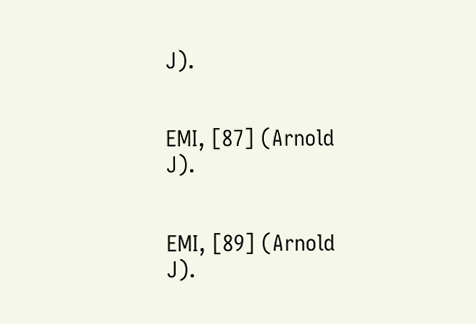J).


EMI, [87] (Arnold J).


EMI, [89] (Arnold J).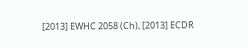[2013] EWHC 2058 (Ch), [2013] ECDR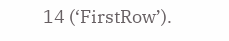14 (‘FirstRow’).